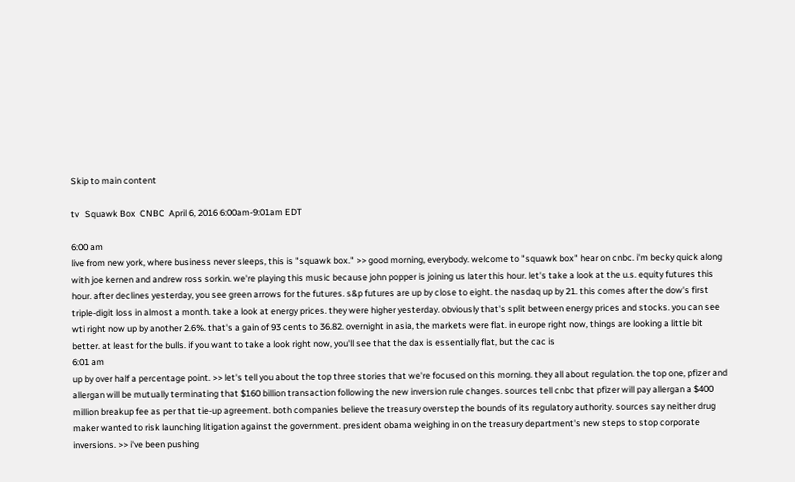Skip to main content

tv   Squawk Box  CNBC  April 6, 2016 6:00am-9:01am EDT

6:00 am
live from new york, where business never sleeps, this is "squawk box." >> good morning, everybody. welcome to "squawk box" hear on cnbc. i'm becky quick along with joe kernen and andrew ross sorkin. we're playing this music because john popper is joining us later this hour. let's take a look at the u.s. equity futures this hour. after declines yesterday, you see green arrows for the futures. s&p futures are up by close to eight. the nasdaq up by 21. this comes after the dow's first triple-digit loss in almost a month. take a look at energy prices. they were higher yesterday. obviously that's split between energy prices and stocks. you can see wti right now up by another 2.6%. that's a gain of 93 cents to 36.82. overnight in asia, the markets were flat. in europe right now, things are looking a little bit better. at least for the bulls. if you want to take a look right now, you'll see that the dax is essentially flat, but the cac is
6:01 am
up by over half a percentage point. >> let's tell you about the top three stories that we're focused on this morning. they all about regulation. the top one, pfizer and allergan will be mutually terminating that $160 billion transaction following the new inversion rule changes. sources tell cnbc that pfizer will pay allergan a $400 million breakup fee as per that tie-up agreement. both companies believe the treasury overstep the bounds of its regulatory authority. sources say neither drug maker wanted to risk launching litigation against the government. president obama weighing in on the treasury department's new steps to stop corporate inversions. >> i've been pushing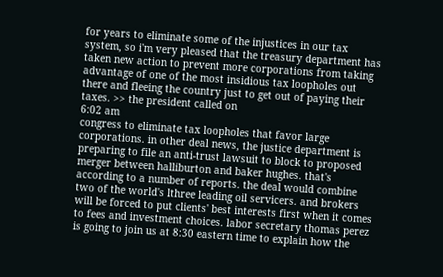for years to eliminate some of the injustices in our tax system, so i'm very pleased that the treasury department has taken new action to prevent more corporations from taking advantage of one of the most insidious tax loopholes out there and fleeing the country just to get out of paying their taxes. >> the president called on
6:02 am
congress to eliminate tax loopholes that favor large corporations. in other deal news, the justice department is preparing to file an anti-trust lawsuit to block to proposed merger between halliburton and baker hughes. that's according to a number of reports. the deal would combine two of the world's lthree leading oil servicers. and brokers will be forced to put clients' best interests first when it comes to fees and investment choices. labor secretary thomas perez is going to join us at 8:30 eastern time to explain how the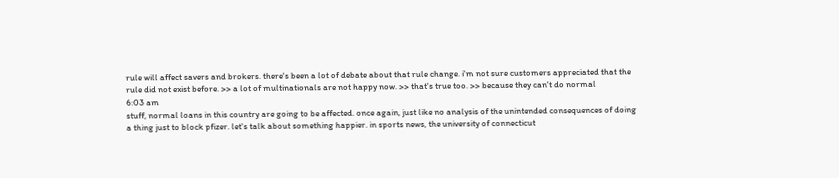rule will affect savers and brokers. there's been a lot of debate about that rule change. i'm not sure customers appreciated that the rule did not exist before. >> a lot of multinationals are not happy now. >> that's true too. >> because they can't do normal
6:03 am
stuff, normal loans in this country are going to be affected. once again, just like no analysis of the unintended consequences of doing a thing just to block pfizer. let's talk about something happier. in sports news, the university of connecticut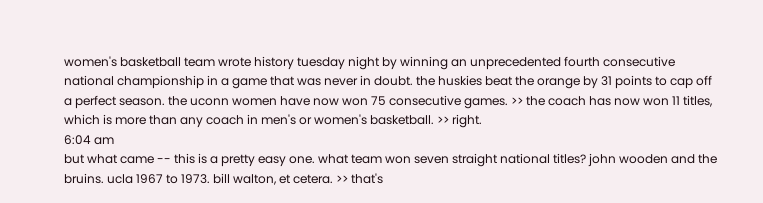women's basketball team wrote history tuesday night by winning an unprecedented fourth consecutive national championship in a game that was never in doubt. the huskies beat the orange by 31 points to cap off a perfect season. the uconn women have now won 75 consecutive games. >> the coach has now won 11 titles, which is more than any coach in men's or women's basketball. >> right.
6:04 am
but what came -- this is a pretty easy one. what team won seven straight national titles? john wooden and the bruins. ucla 1967 to 1973. bill walton, et cetera. >> that's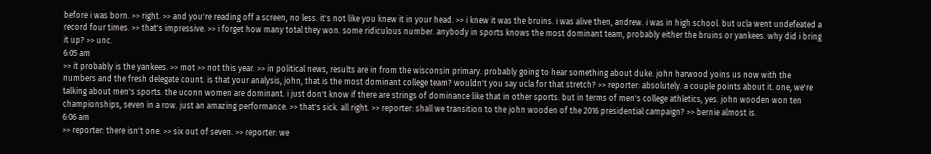before i was born. >> right. >> and you're reading off a screen, no less. it's not like you knew it in your head. >> i knew it was the bruins. i was alive then, andrew. i was in high school. but ucla went undefeated a record four times. >> that's impressive. >> i forget how many total they won. some ridiculous number. anybody in sports knows the most dominant team, probably either the bruins or yankees. why did i bring it up? >> unc.
6:05 am
>> it probably is the yankees. >> mot >> not this year. >> in political news, results are in from the wisconsin primary. probably going to hear something about duke. john harwood yoins us now with the numbers and the fresh delegate count. is that your analysis, john, that is the most dominant college team? wouldn't you say ucla for that stretch? >> reporter: absolutely. a couple points about it. one, we're talking about men's sports. the uconn women are dominant. i just don't know if there are strings of dominance like that in other sports. but in terms of men's college athletics, yes. john wooden won ten championships, seven in a row. just an amazing performance. >> that's sick. all right. >> reporter: shall we transition to the john wooden of the 2016 presidential campaign? >> bernie almost is.
6:06 am
>> reporter: there isn't one. >> six out of seven. >> reporter: we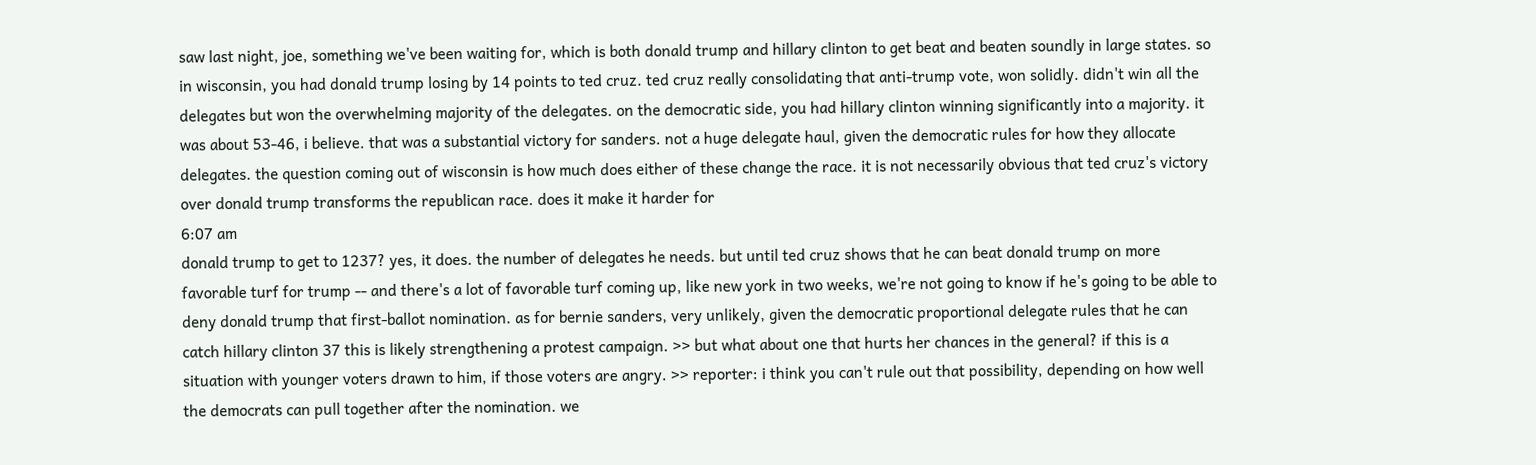saw last night, joe, something we've been waiting for, which is both donald trump and hillary clinton to get beat and beaten soundly in large states. so in wisconsin, you had donald trump losing by 14 points to ted cruz. ted cruz really consolidating that anti-trump vote, won solidly. didn't win all the delegates but won the overwhelming majority of the delegates. on the democratic side, you had hillary clinton winning significantly into a majority. it was about 53-46, i believe. that was a substantial victory for sanders. not a huge delegate haul, given the democratic rules for how they allocate delegates. the question coming out of wisconsin is how much does either of these change the race. it is not necessarily obvious that ted cruz's victory over donald trump transforms the republican race. does it make it harder for
6:07 am
donald trump to get to 1237? yes, it does. the number of delegates he needs. but until ted cruz shows that he can beat donald trump on more favorable turf for trump -- and there's a lot of favorable turf coming up, like new york in two weeks, we're not going to know if he's going to be able to deny donald trump that first-ballot nomination. as for bernie sanders, very unlikely, given the democratic proportional delegate rules that he can catch hillary clinton 37 this is likely strengthening a protest campaign. >> but what about one that hurts her chances in the general? if this is a situation with younger voters drawn to him, if those voters are angry. >> reporter: i think you can't rule out that possibility, depending on how well the democrats can pull together after the nomination. we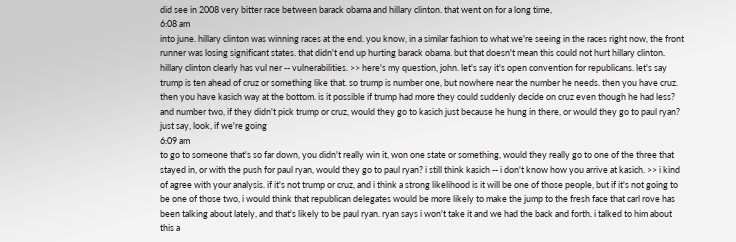did see in 2008 very bitter race between barack obama and hillary clinton. that went on for a long time,
6:08 am
into june. hillary clinton was winning races at the end. you know, in a similar fashion to what we're seeing in the races right now, the front runner was losing significant states. that didn't end up hurting barack obama. but that doesn't mean this could not hurt hillary clinton. hillary clinton clearly has vul ner -- vulnerabilities. >> here's my question, john. let's say it's open convention for republicans. let's say trump is ten ahead of cruz or something like that. so trump is number one, but nowhere near the number he needs. then you have cruz. then you have kasich way at the bottom. is it possible if trump had more they could suddenly decide on cruz even though he had less? and number two, if they didn't pick trump or cruz, would they go to kasich just because he hung in there, or would they go to paul ryan? just say, look, if we're going
6:09 am
to go to someone that's so far down, you didn't really win it, won one state or something, would they really go to one of the three that stayed in, or with the push for paul ryan, would they go to paul ryan? i still think kasich -- i don't know how you arrive at kasich. >> i kind of agree with your analysis. if it's not trump or cruz, and i think a strong likelihood is it will be one of those people, but if it's not going to be one of those two, i would think that republican delegates would be more likely to make the jump to the fresh face that carl rove has been talking about lately, and that's likely to be paul ryan. ryan says i won't take it and we had the back and forth. i talked to him about this a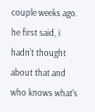couple weeks ago. he first said, i hadn't thought about that and who knows what's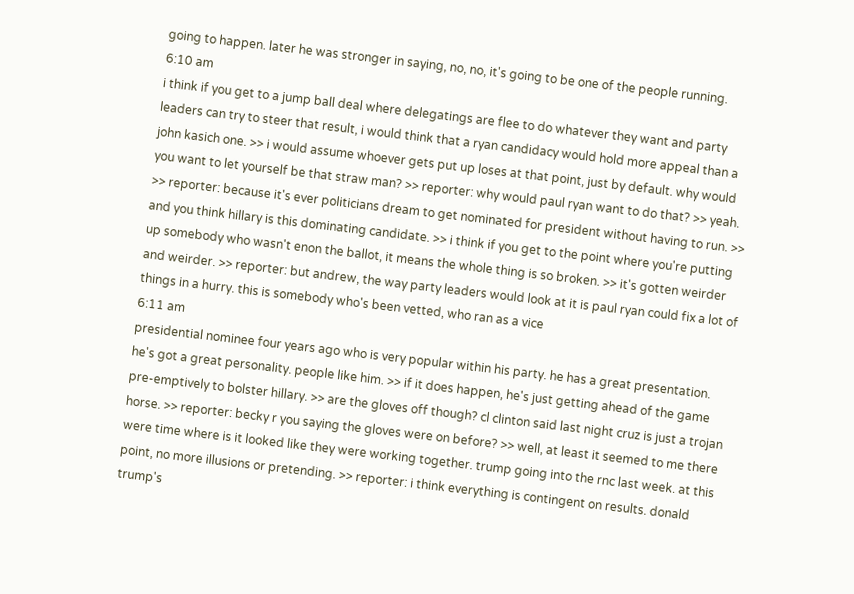going to happen. later he was stronger in saying, no, no, it's going to be one of the people running.
6:10 am
i think if you get to a jump ball deal where delegatings are flee to do whatever they want and party leaders can try to steer that result, i would think that a ryan candidacy would hold more appeal than a john kasich one. >> i would assume whoever gets put up loses at that point, just by default. why would you want to let yourself be that straw man? >> reporter: why would paul ryan want to do that? >> yeah. >> reporter: because it's ever politicians dream to get nominated for president without having to run. >> and you think hillary is this dominating candidate. >> i think if you get to the point where you're putting up somebody who wasn't enon the ballot, it means the whole thing is so broken. >> it's gotten weirder and weirder. >> reporter: but andrew, the way party leaders would look at it is paul ryan could fix a lot of things in a hurry. this is somebody who's been vetted, who ran as a vice
6:11 am
presidential nominee four years ago who is very popular within his party. he has a great presentation. he's got a great personality. people like him. >> if it does happen, he's just getting ahead of the game pre-emptively to bolster hillary. >> are the gloves off though? cl clinton said last night cruz is just a trojan horse. >> reporter: becky r you saying the gloves were on before? >> well, at least it seemed to me there were time where is it looked like they were working together. trump going into the rnc last week. at this point, no more illusions or pretending. >> reporter: i think everything is contingent on results. donald trump's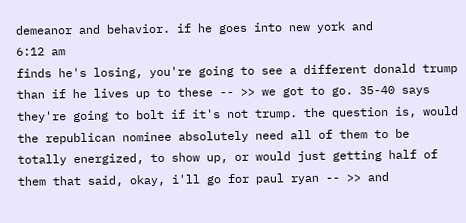demeanor and behavior. if he goes into new york and
6:12 am
finds he's losing, you're going to see a different donald trump than if he lives up to these -- >> we got to go. 35-40 says they're going to bolt if it's not trump. the question is, would the republican nominee absolutely need all of them to be totally energized, to show up, or would just getting half of them that said, okay, i'll go for paul ryan -- >> and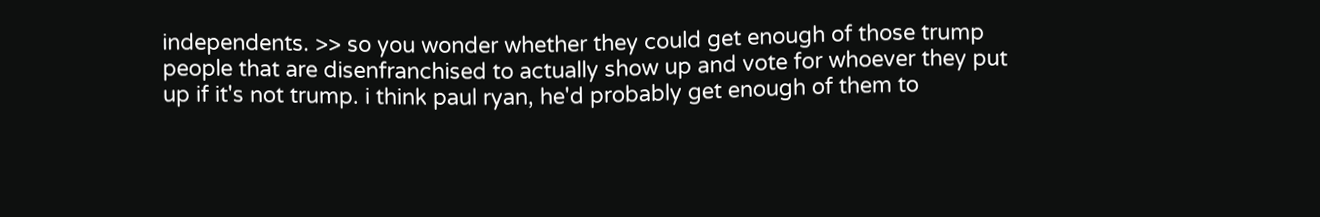independents. >> so you wonder whether they could get enough of those trump people that are disenfranchised to actually show up and vote for whoever they put up if it's not trump. i think paul ryan, he'd probably get enough of them to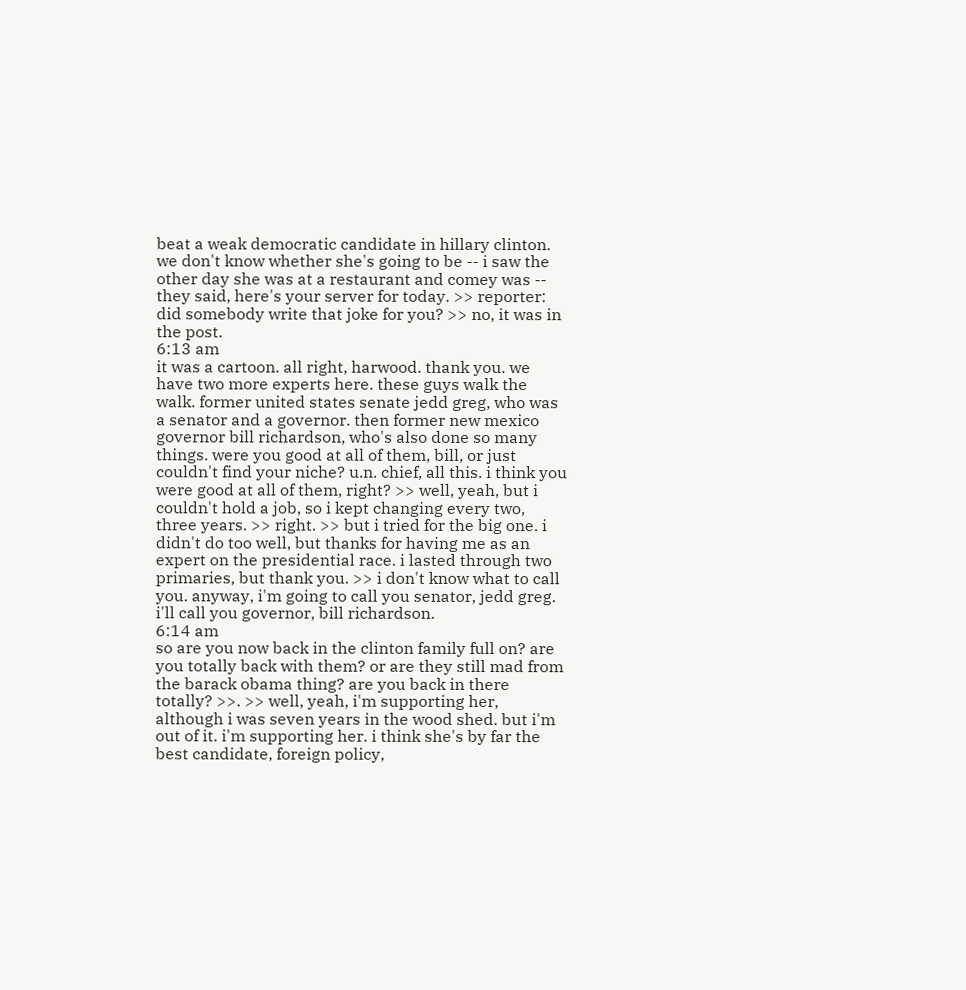beat a weak democratic candidate in hillary clinton. we don't know whether she's going to be -- i saw the other day she was at a restaurant and comey was -- they said, here's your server for today. >> reporter: did somebody write that joke for you? >> no, it was in the post.
6:13 am
it was a cartoon. all right, harwood. thank you. we have two more experts here. these guys walk the walk. former united states senate jedd greg, who was a senator and a governor. then former new mexico governor bill richardson, who's also done so many things. were you good at all of them, bill, or just couldn't find your niche? u.n. chief, all this. i think you were good at all of them, right? >> well, yeah, but i couldn't hold a job, so i kept changing every two, three years. >> right. >> but i tried for the big one. i didn't do too well, but thanks for having me as an expert on the presidential race. i lasted through two primaries, but thank you. >> i don't know what to call you. anyway, i'm going to call you senator, jedd greg. i'll call you governor, bill richardson.
6:14 am
so are you now back in the clinton family full on? are you totally back with them? or are they still mad from the barack obama thing? are you back in there totally? >>. >> well, yeah, i'm supporting her, although i was seven years in the wood shed. but i'm out of it. i'm supporting her. i think she's by far the best candidate, foreign policy,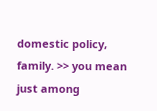domestic policy, family. >> you mean just among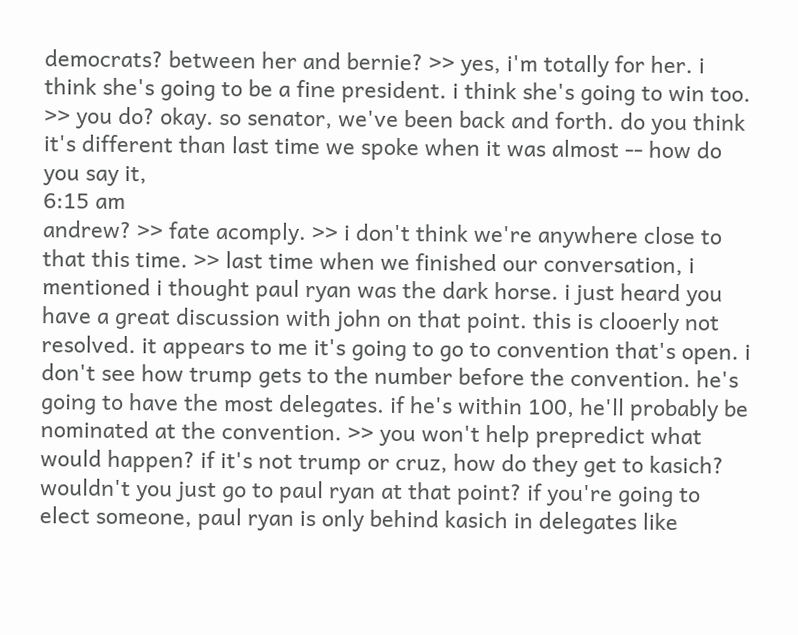democrats? between her and bernie? >> yes, i'm totally for her. i think she's going to be a fine president. i think she's going to win too. >> you do? okay. so senator, we've been back and forth. do you think it's different than last time we spoke when it was almost -- how do you say it,
6:15 am
andrew? >> fate acomply. >> i don't think we're anywhere close to that this time. >> last time when we finished our conversation, i mentioned i thought paul ryan was the dark horse. i just heard you have a great discussion with john on that point. this is clooerly not resolved. it appears to me it's going to go to convention that's open. i don't see how trump gets to the number before the convention. he's going to have the most delegates. if he's within 100, he'll probably be nominated at the convention. >> you won't help prepredict what would happen? if it's not trump or cruz, how do they get to kasich? wouldn't you just go to paul ryan at that point? if you're going to elect someone, paul ryan is only behind kasich in delegates like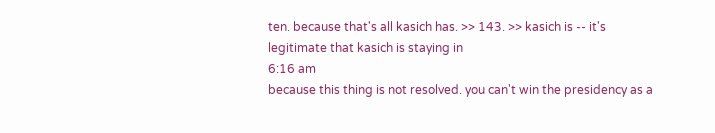ten. because that's all kasich has. >> 143. >> kasich is -- it's legitimate that kasich is staying in
6:16 am
because this thing is not resolved. you can't win the presidency as a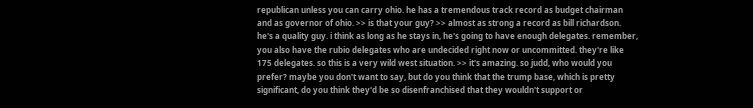republican unless you can carry ohio. he has a tremendous track record as budget chairman and as governor of ohio. >> is that your guy? >> almost as strong a record as bill richardson. he's a quality guy. i think as long as he stays in, he's going to have enough delegates. remember, you also have the rubio delegates who are undecided right now or uncommitted. they're like 175 delegates. so this is a very wild west situation. >> it's amazing. so judd, who would you prefer? maybe you don't want to say, but do you think that the trump base, which is pretty significant, do you think they'd be so disenfranchised that they wouldn't support or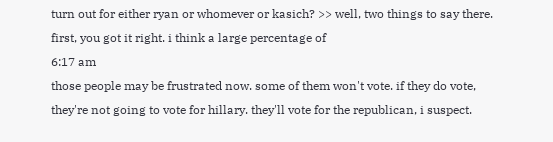turn out for either ryan or whomever or kasich? >> well, two things to say there. first, you got it right. i think a large percentage of
6:17 am
those people may be frustrated now. some of them won't vote. if they do vote, they're not going to vote for hillary. they'll vote for the republican, i suspect.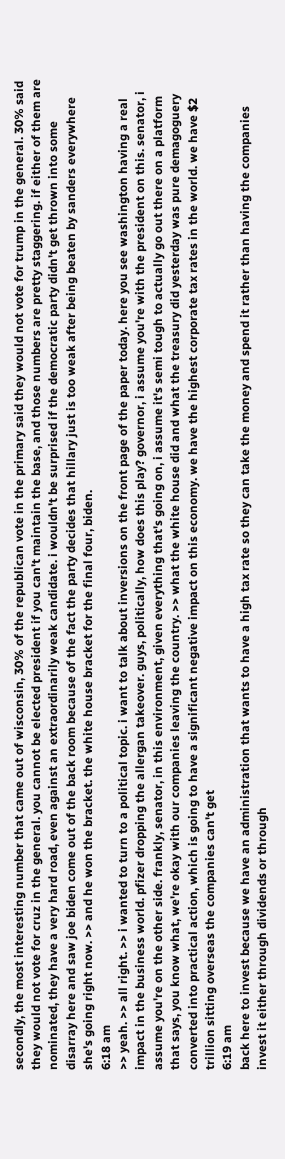secondly, the most interesting number that came out of wisconsin, 30% of the republican vote in the primary said they would not vote for trump in the general. 30% said they would not vote for cruz in the general. you cannot be elected president if you can't maintain the base, and those numbers are pretty staggering. if either of them are nominated, they have a very hard road, even against an extraordinarily weak candidate. i wouldn't be surprised if the democratic party didn't get thrown into some disarray here and saw joe biden come out of the back room because of the fact the party decides that hillary just is too weak after being beaten by sanders everywhere she's going right now. >> and he won the bracket. the white house bracket for the final four, biden.
6:18 am
>> yeah. >> all right. >> i wanted to turn to a political topic. i want to talk about inversions on the front page of the paper today. here you see washington having a real impact in the business world. pfizer dropping the allergan takeover. guys, politically, how does this play? governor, i assume you're with the president on this. senator, i assume you're on the other side. frankly, senator, in this environment, given everything that's going on, i assume it's semi tough to actually go out there on a platform that says, you know what, we're okay with our companies leaving the country. >> what the white house did and what the treasury did yesterday was pure demagoguery converted into practical action, which is going to have a significant negative impact on this economy. we have the highest corporate tax rates in the world. we have $2 trillion sitting overseas the companies can't get
6:19 am
back here to invest because we have an administration that wants to have a high tax rate so they can take the money and spend it rather than having the companies invest it either through dividends or through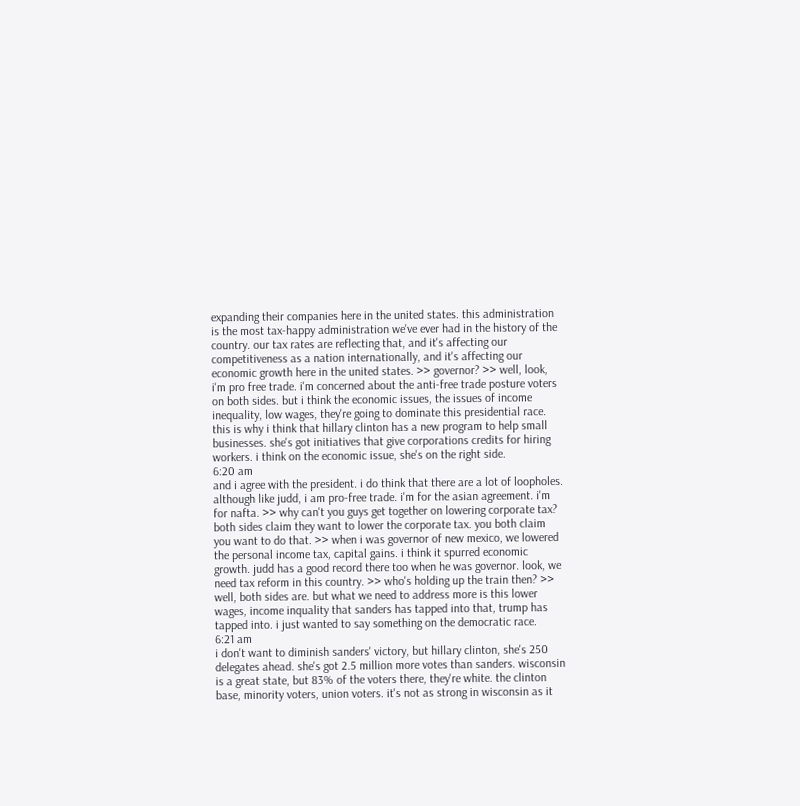expanding their companies here in the united states. this administration is the most tax-happy administration we've ever had in the history of the country. our tax rates are reflecting that, and it's affecting our competitiveness as a nation internationally, and it's affecting our economic growth here in the united states. >> governor? >> well, look, i'm pro free trade. i'm concerned about the anti-free trade posture voters on both sides. but i think the economic issues, the issues of income inequality, low wages, they're going to dominate this presidential race. this is why i think that hillary clinton has a new program to help small businesses. she's got initiatives that give corporations credits for hiring workers. i think on the economic issue, she's on the right side.
6:20 am
and i agree with the president. i do think that there are a lot of loopholes. although like judd, i am pro-free trade. i'm for the asian agreement. i'm for nafta. >> why can't you guys get together on lowering corporate tax? both sides claim they want to lower the corporate tax. you both claim you want to do that. >> when i was governor of new mexico, we lowered the personal income tax, capital gains. i think it spurred economic growth. judd has a good record there too when he was governor. look, we need tax reform in this country. >> who's holding up the train then? >> well, both sides are. but what we need to address more is this lower wages, income inquality that sanders has tapped into that, trump has tapped into. i just wanted to say something on the democratic race.
6:21 am
i don't want to diminish sanders' victory, but hillary clinton, she's 250 delegates ahead. she's got 2.5 million more votes than sanders. wisconsin is a great state, but 83% of the voters there, they're white. the clinton base, minority voters, union voters. it's not as strong in wisconsin as it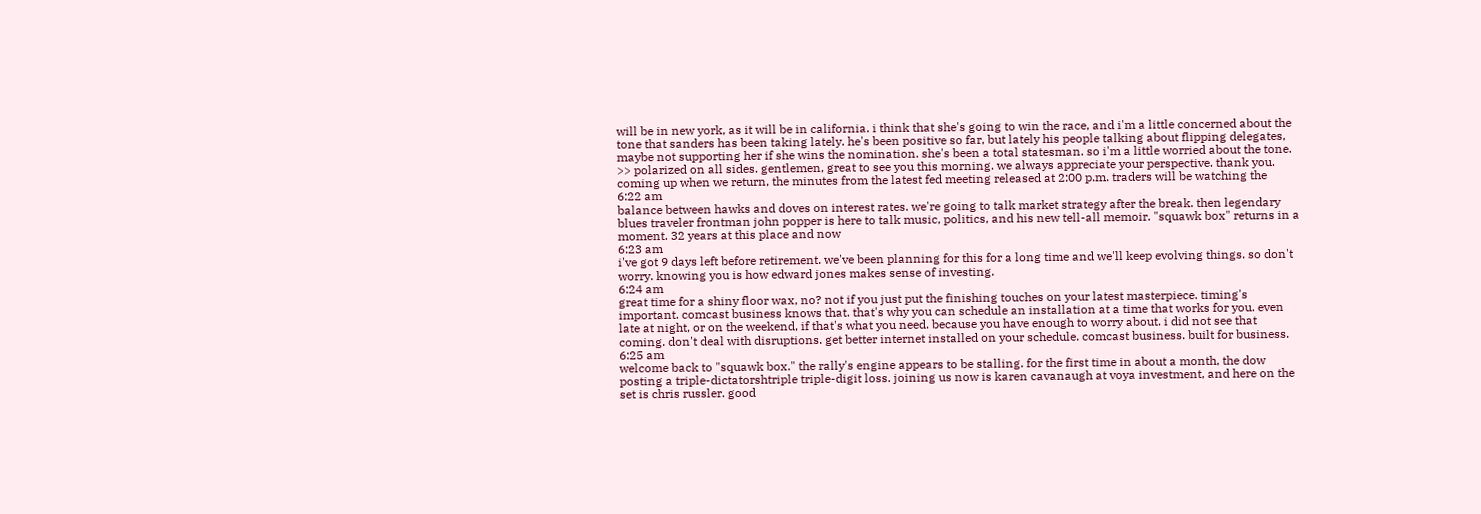will be in new york, as it will be in california. i think that she's going to win the race, and i'm a little concerned about the tone that sanders has been taking lately. he's been positive so far, but lately his people talking about flipping delegates, maybe not supporting her if she wins the nomination. she's been a total statesman. so i'm a little worried about the tone. >> polarized on all sides. gentlemen, great to see you this morning. we always appreciate your perspective. thank you. coming up when we return, the minutes from the latest fed meeting released at 2:00 p.m. traders will be watching the
6:22 am
balance between hawks and doves on interest rates. we're going to talk market strategy after the break. then legendary blues traveler frontman john popper is here to talk music, politics, and his new tell-all memoir. "squawk box" returns in a moment. 32 years at this place and now
6:23 am
i've got 9 days left before retirement. we've been planning for this for a long time and we'll keep evolving things. so don't worry. knowing you is how edward jones makes sense of investing.
6:24 am
great time for a shiny floor wax, no? not if you just put the finishing touches on your latest masterpiece. timing's important. comcast business knows that. that's why you can schedule an installation at a time that works for you. even late at night, or on the weekend, if that's what you need. because you have enough to worry about. i did not see that coming. don't deal with disruptions. get better internet installed on your schedule. comcast business. built for business.
6:25 am
welcome back to "squawk box." the rally's engine appears to be stalling. for the first time in about a month, the dow posting a triple-dictatorshtriple triple-digit loss. joining us now is karen cavanaugh at voya investment, and here on the set is chris russler. good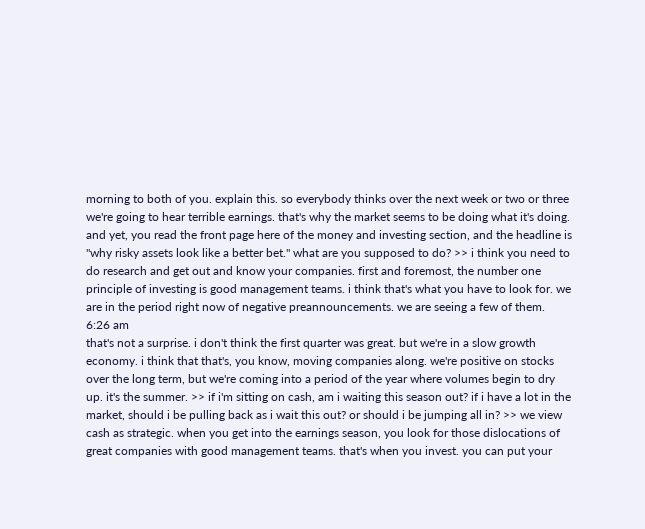morning to both of you. explain this. so everybody thinks over the next week or two or three we're going to hear terrible earnings. that's why the market seems to be doing what it's doing. and yet, you read the front page here of the money and investing section, and the headline is "why risky assets look like a better bet." what are you supposed to do? >> i think you need to do research and get out and know your companies. first and foremost, the number one principle of investing is good management teams. i think that's what you have to look for. we are in the period right now of negative preannouncements. we are seeing a few of them.
6:26 am
that's not a surprise. i don't think the first quarter was great. but we're in a slow growth economy. i think that that's, you know, moving companies along. we're positive on stocks over the long term, but we're coming into a period of the year where volumes begin to dry up. it's the summer. >> if i'm sitting on cash, am i waiting this season out? if i have a lot in the market, should i be pulling back as i wait this out? or should i be jumping all in? >> we view cash as strategic. when you get into the earnings season, you look for those dislocations of great companies with good management teams. that's when you invest. you can put your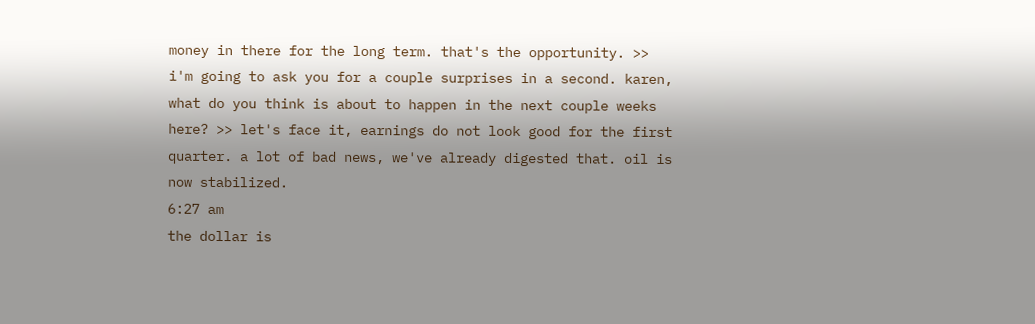money in there for the long term. that's the opportunity. >> i'm going to ask you for a couple surprises in a second. karen, what do you think is about to happen in the next couple weeks here? >> let's face it, earnings do not look good for the first quarter. a lot of bad news, we've already digested that. oil is now stabilized.
6:27 am
the dollar is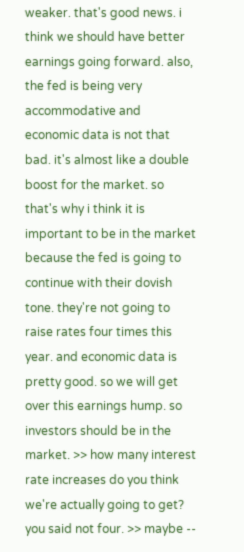weaker. that's good news. i think we should have better earnings going forward. also, the fed is being very accommodative and economic data is not that bad. it's almost like a double boost for the market. so that's why i think it is important to be in the market because the fed is going to continue with their dovish tone. they're not going to raise rates four times this year. and economic data is pretty good. so we will get over this earnings hump. so investors should be in the market. >> how many interest rate increases do you think we're actually going to get? you said not four. >> maybe --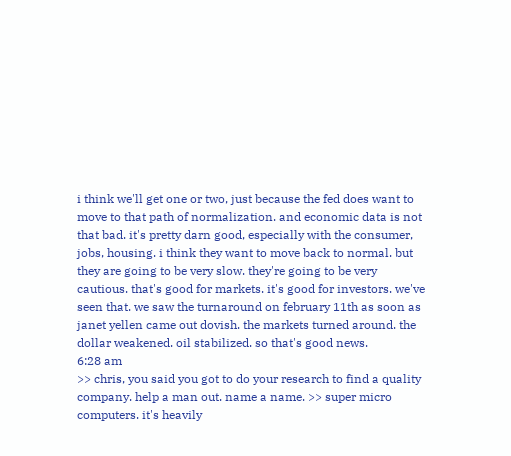i think we'll get one or two, just because the fed does want to move to that path of normalization. and economic data is not that bad. it's pretty darn good, especially with the consumer, jobs, housing. i think they want to move back to normal. but they are going to be very slow. they're going to be very cautious. that's good for markets. it's good for investors. we've seen that. we saw the turnaround on february 11th as soon as janet yellen came out dovish. the markets turned around. the dollar weakened. oil stabilized. so that's good news.
6:28 am
>> chris, you said you got to do your research to find a quality company. help a man out. name a name. >> super micro computers. it's heavily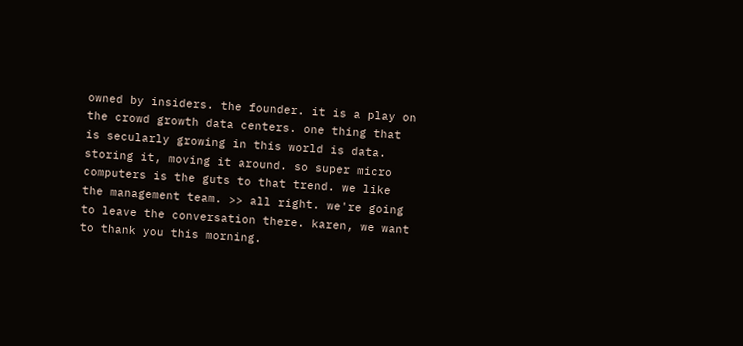owned by insiders. the founder. it is a play on the crowd growth data centers. one thing that is secularly growing in this world is data. storing it, moving it around. so super micro computers is the guts to that trend. we like the management team. >> all right. we're going to leave the conversation there. karen, we want to thank you this morning.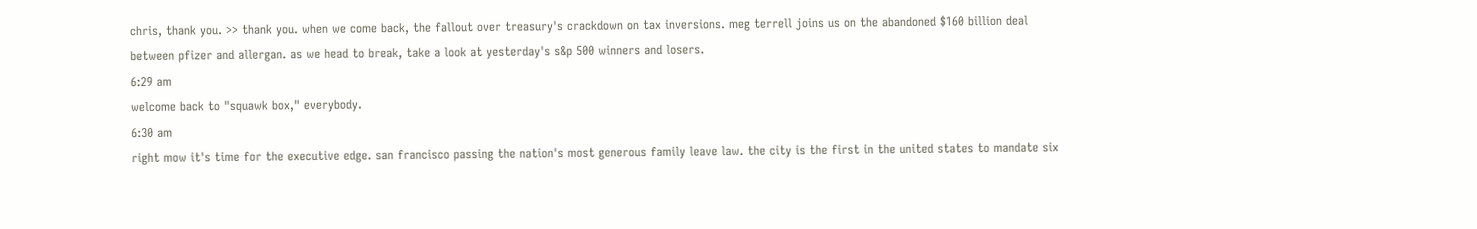chris, thank you. >> thank you. when we come back, the fallout over treasury's crackdown on tax inversions. meg terrell joins us on the abandoned $160 billion deal between pfizer and allergan. as we head to break, take a look at yesterday's s&p 500 winners and losers.
6:29 am
welcome back to "squawk box," everybody.
6:30 am
right mow it's time for the executive edge. san francisco passing the nation's most generous family leave law. the city is the first in the united states to mandate six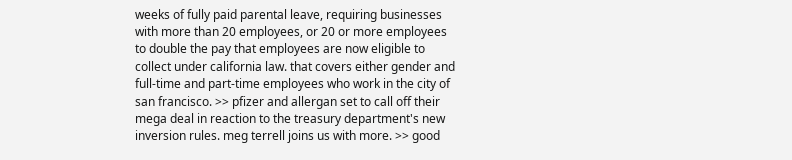weeks of fully paid parental leave, requiring businesses with more than 20 employees, or 20 or more employees to double the pay that employees are now eligible to collect under california law. that covers either gender and full-time and part-time employees who work in the city of san francisco. >> pfizer and allergan set to call off their mega deal in reaction to the treasury department's new inversion rules. meg terrell joins us with more. >> good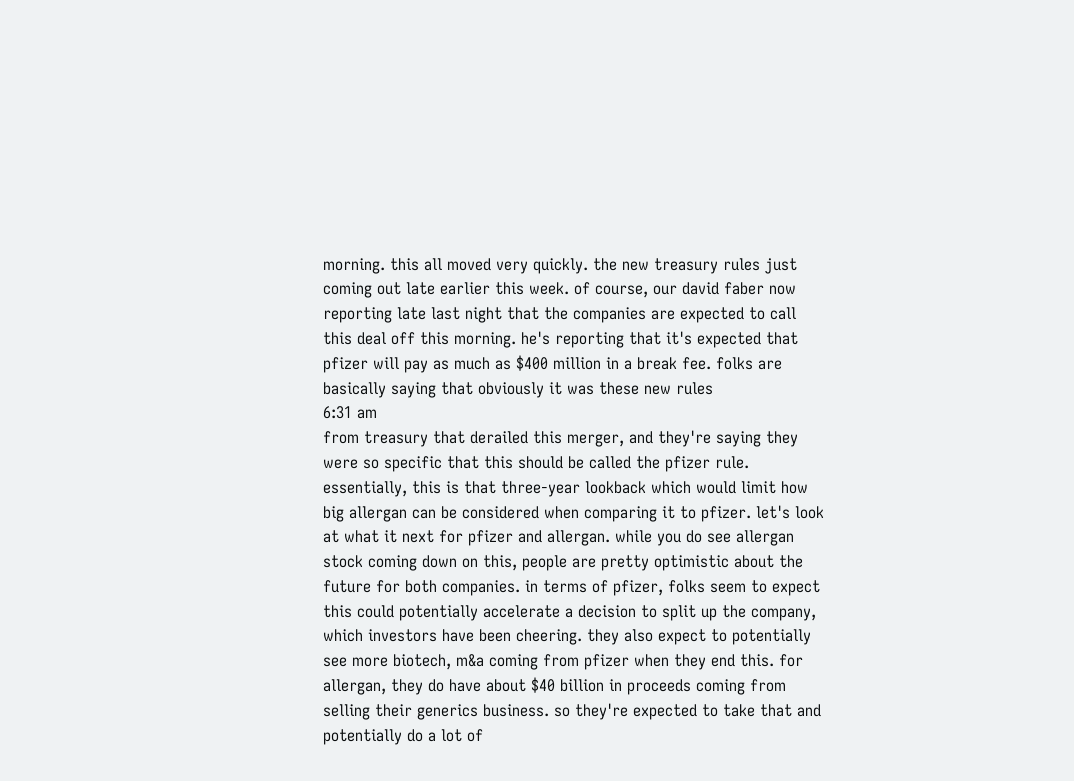morning. this all moved very quickly. the new treasury rules just coming out late earlier this week. of course, our david faber now reporting late last night that the companies are expected to call this deal off this morning. he's reporting that it's expected that pfizer will pay as much as $400 million in a break fee. folks are basically saying that obviously it was these new rules
6:31 am
from treasury that derailed this merger, and they're saying they were so specific that this should be called the pfizer rule. essentially, this is that three-year lookback which would limit how big allergan can be considered when comparing it to pfizer. let's look at what it next for pfizer and allergan. while you do see allergan stock coming down on this, people are pretty optimistic about the future for both companies. in terms of pfizer, folks seem to expect this could potentially accelerate a decision to split up the company, which investors have been cheering. they also expect to potentially see more biotech, m&a coming from pfizer when they end this. for allergan, they do have about $40 billion in proceeds coming from selling their generics business. so they're expected to take that and potentially do a lot of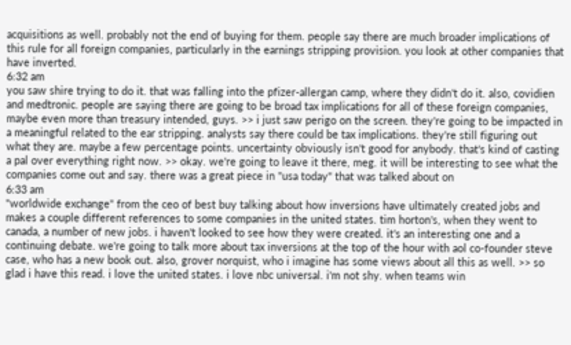acquisitions as well. probably not the end of buying for them. people say there are much broader implications of this rule for all foreign companies, particularly in the earnings stripping provision. you look at other companies that have inverted.
6:32 am
you saw shire trying to do it. that was falling into the pfizer-allergan camp, where they didn't do it. also, covidien and medtronic. people are saying there are going to be broad tax implications for all of these foreign companies, maybe even more than treasury intended, guys. >> i just saw perigo on the screen. they're going to be impacted in a meaningful related to the ear stripping. analysts say there could be tax implications. they're still figuring out what they are. maybe a few percentage points. uncertainty obviously isn't good for anybody. that's kind of casting a pal over everything right now. >> okay. we're going to leave it there, meg. it will be interesting to see what the companies come out and say. there was a great piece in "usa today" that was talked about on
6:33 am
"worldwide exchange" from the ceo of best buy talking about how inversions have ultimately created jobs and makes a couple different references to some companies in the united states. tim horton's, when they went to canada, a number of new jobs. i haven't looked to see how they were created. it's an interesting one and a continuing debate. we're going to talk more about tax inversions at the top of the hour with aol co-founder steve case, who has a new book out. also, grover norquist, who i imagine has some views about all this as well. >> so glad i have this read. i love the united states. i love nbc universal. i'm not shy. when teams win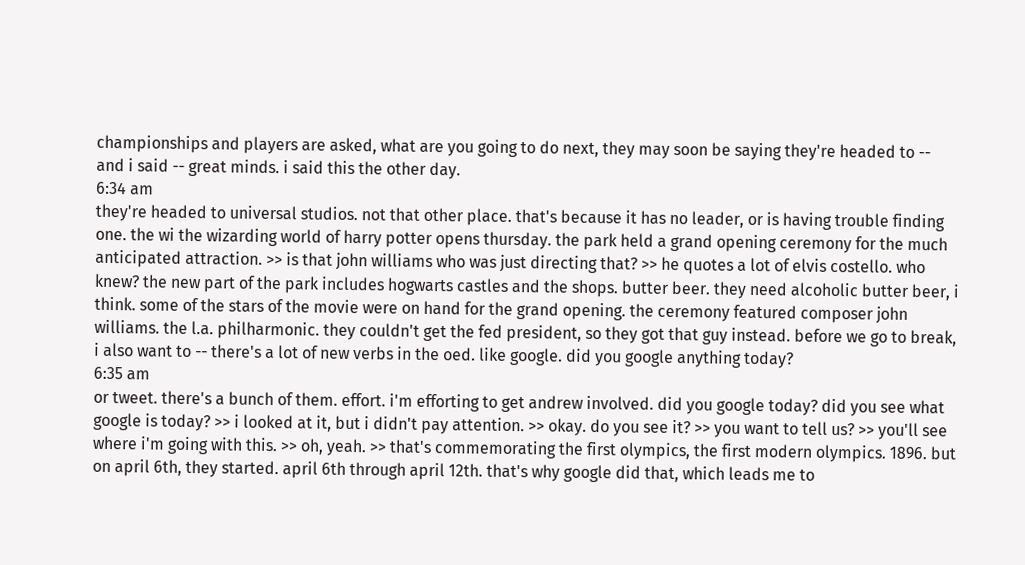championships and players are asked, what are you going to do next, they may soon be saying they're headed to -- and i said -- great minds. i said this the other day.
6:34 am
they're headed to universal studios. not that other place. that's because it has no leader, or is having trouble finding one. the wi the wizarding world of harry potter opens thursday. the park held a grand opening ceremony for the much anticipated attraction. >> is that john williams who was just directing that? >> he quotes a lot of elvis costello. who knew? the new part of the park includes hogwarts castles and the shops. butter beer. they need alcoholic butter beer, i think. some of the stars of the movie were on hand for the grand opening. the ceremony featured composer john williams. the l.a. philharmonic. they couldn't get the fed president, so they got that guy instead. before we go to break, i also want to -- there's a lot of new verbs in the oed. like google. did you google anything today?
6:35 am
or tweet. there's a bunch of them. effort. i'm efforting to get andrew involved. did you google today? did you see what google is today? >> i looked at it, but i didn't pay attention. >> okay. do you see it? >> you want to tell us? >> you'll see where i'm going with this. >> oh, yeah. >> that's commemorating the first olympics, the first modern olympics. 1896. but on april 6th, they started. april 6th through april 12th. that's why google did that, which leads me to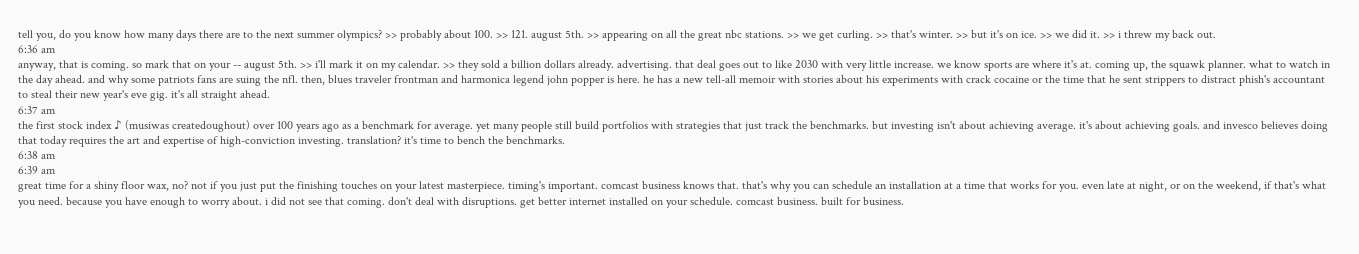tell you, do you know how many days there are to the next summer olympics? >> probably about 100. >> 121. august 5th. >> appearing on all the great nbc stations. >> we get curling. >> that's winter. >> but it's on ice. >> we did it. >> i threw my back out.
6:36 am
anyway, that is coming. so mark that on your -- august 5th. >> i'll mark it on my calendar. >> they sold a billion dollars already. advertising. that deal goes out to like 2030 with very little increase. we know sports are where it's at. coming up, the squawk planner. what to watch in the day ahead. and why some patriots fans are suing the nfl. then, blues traveler frontman and harmonica legend john popper is here. he has a new tell-all memoir with stories about his experiments with crack cocaine or the time that he sent strippers to distract phish's accountant to steal their new year's eve gig. it's all straight ahead.
6:37 am
the first stock index ♪ (musiwas createdoughout) over 100 years ago as a benchmark for average. yet many people still build portfolios with strategies that just track the benchmarks. but investing isn't about achieving average. it's about achieving goals. and invesco believes doing that today requires the art and expertise of high-conviction investing. translation? it's time to bench the benchmarks.
6:38 am
6:39 am
great time for a shiny floor wax, no? not if you just put the finishing touches on your latest masterpiece. timing's important. comcast business knows that. that's why you can schedule an installation at a time that works for you. even late at night, or on the weekend, if that's what you need. because you have enough to worry about. i did not see that coming. don't deal with disruptions. get better internet installed on your schedule. comcast business. built for business.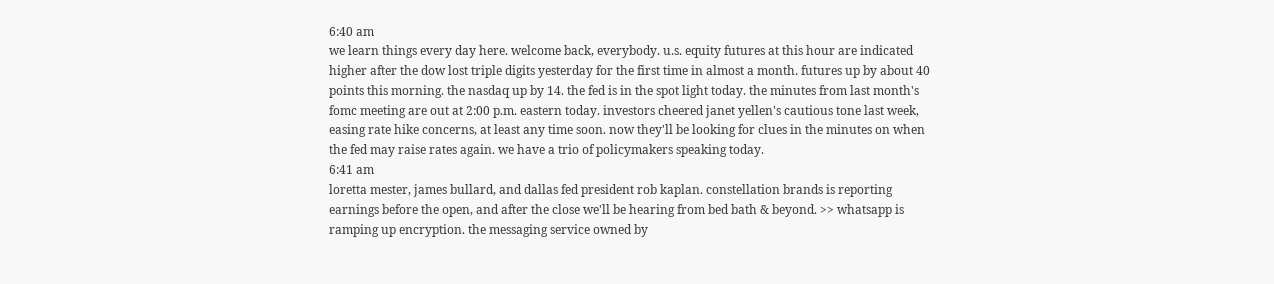6:40 am
we learn things every day here. welcome back, everybody. u.s. equity futures at this hour are indicated higher after the dow lost triple digits yesterday for the first time in almost a month. futures up by about 40 points this morning. the nasdaq up by 14. the fed is in the spot light today. the minutes from last month's fomc meeting are out at 2:00 p.m. eastern today. investors cheered janet yellen's cautious tone last week, easing rate hike concerns, at least any time soon. now they'll be looking for clues in the minutes on when the fed may raise rates again. we have a trio of policymakers speaking today.
6:41 am
loretta mester, james bullard, and dallas fed president rob kaplan. constellation brands is reporting earnings before the open, and after the close we'll be hearing from bed bath & beyond. >> whatsapp is ramping up encryption. the messaging service owned by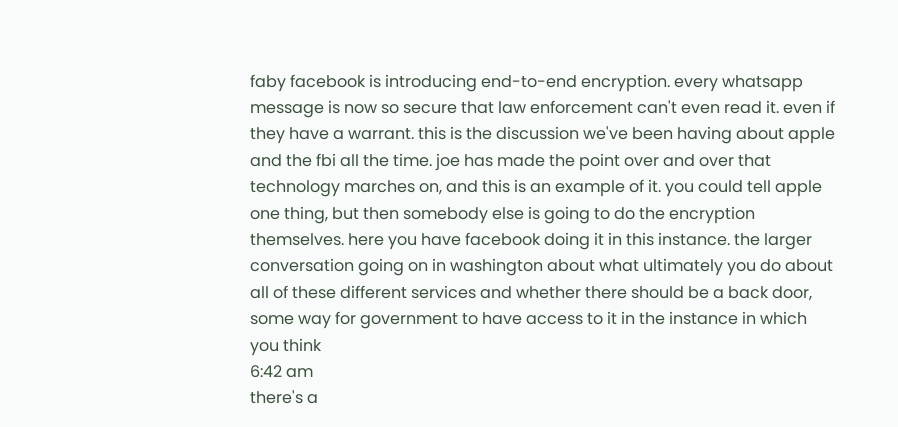faby facebook is introducing end-to-end encryption. every whatsapp message is now so secure that law enforcement can't even read it. even if they have a warrant. this is the discussion we've been having about apple and the fbi all the time. joe has made the point over and over that technology marches on, and this is an example of it. you could tell apple one thing, but then somebody else is going to do the encryption themselves. here you have facebook doing it in this instance. the larger conversation going on in washington about what ultimately you do about all of these different services and whether there should be a back door, some way for government to have access to it in the instance in which you think
6:42 am
there's a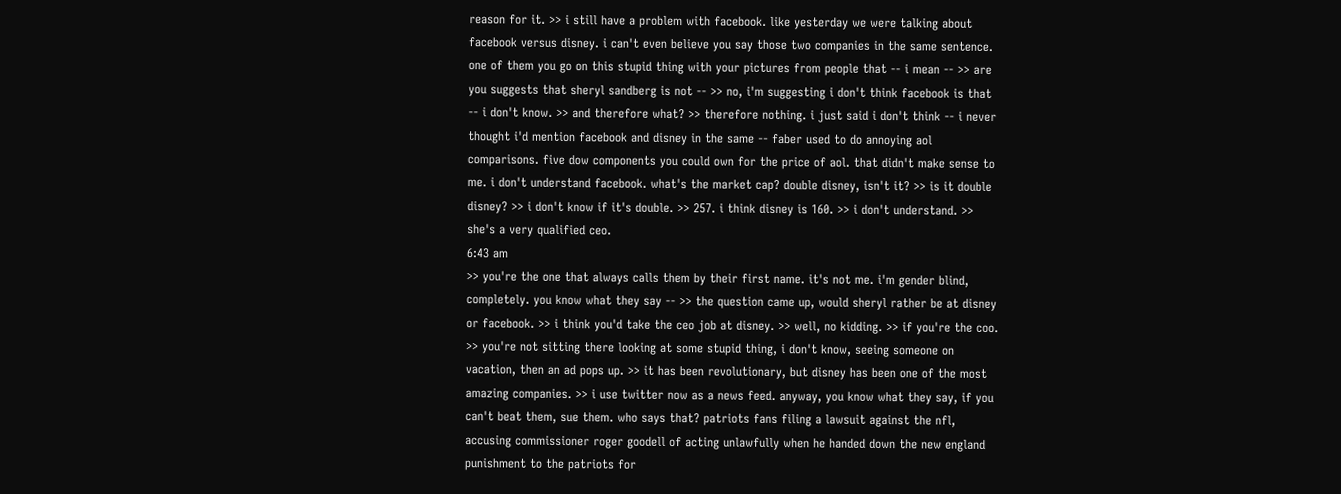reason for it. >> i still have a problem with facebook. like yesterday we were talking about facebook versus disney. i can't even believe you say those two companies in the same sentence. one of them you go on this stupid thing with your pictures from people that -- i mean -- >> are you suggests that sheryl sandberg is not -- >> no, i'm suggesting i don't think facebook is that -- i don't know. >> and therefore what? >> therefore nothing. i just said i don't think -- i never thought i'd mention facebook and disney in the same -- faber used to do annoying aol comparisons. five dow components you could own for the price of aol. that didn't make sense to me. i don't understand facebook. what's the market cap? double disney, isn't it? >> is it double disney? >> i don't know if it's double. >> 257. i think disney is 160. >> i don't understand. >> she's a very qualified ceo.
6:43 am
>> you're the one that always calls them by their first name. it's not me. i'm gender blind, completely. you know what they say -- >> the question came up, would sheryl rather be at disney or facebook. >> i think you'd take the ceo job at disney. >> well, no kidding. >> if you're the coo. >> you're not sitting there looking at some stupid thing, i don't know, seeing someone on vacation, then an ad pops up. >> it has been revolutionary, but disney has been one of the most amazing companies. >> i use twitter now as a news feed. anyway, you know what they say, if you can't beat them, sue them. who says that? patriots fans filing a lawsuit against the nfl, accusing commissioner roger goodell of acting unlawfully when he handed down the new england punishment to the patriots for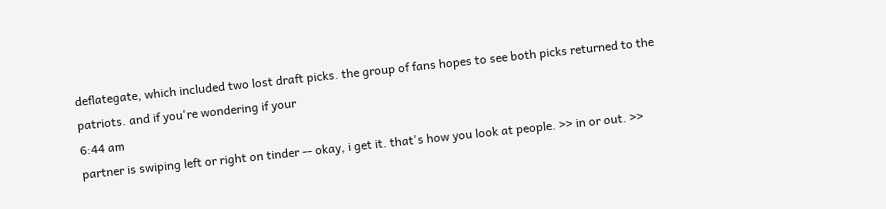deflategate, which included two lost draft picks. the group of fans hopes to see both picks returned to the patriots. and if you're wondering if your
6:44 am
partner is swiping left or right on tinder -- okay, i get it. that's how you look at people. >> in or out. >>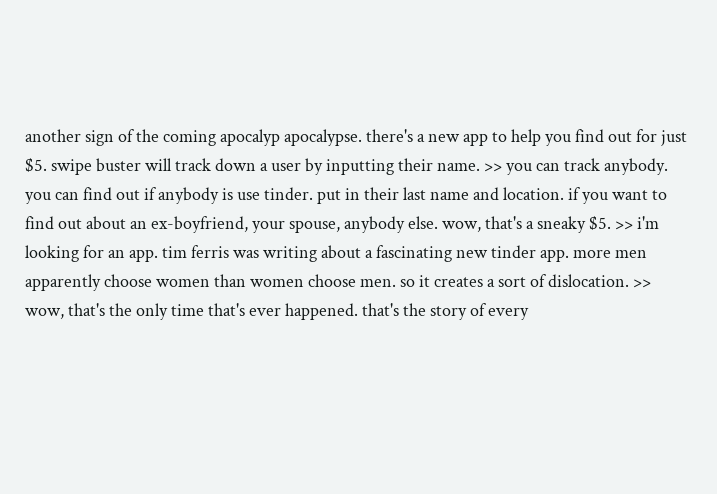another sign of the coming apocalyp apocalypse. there's a new app to help you find out for just $5. swipe buster will track down a user by inputting their name. >> you can track anybody. you can find out if anybody is use tinder. put in their last name and location. if you want to find out about an ex-boyfriend, your spouse, anybody else. wow, that's a sneaky $5. >> i'm looking for an app. tim ferris was writing about a fascinating new tinder app. more men apparently choose women than women choose men. so it creates a sort of dislocation. >> wow, that's the only time that's ever happened. that's the story of every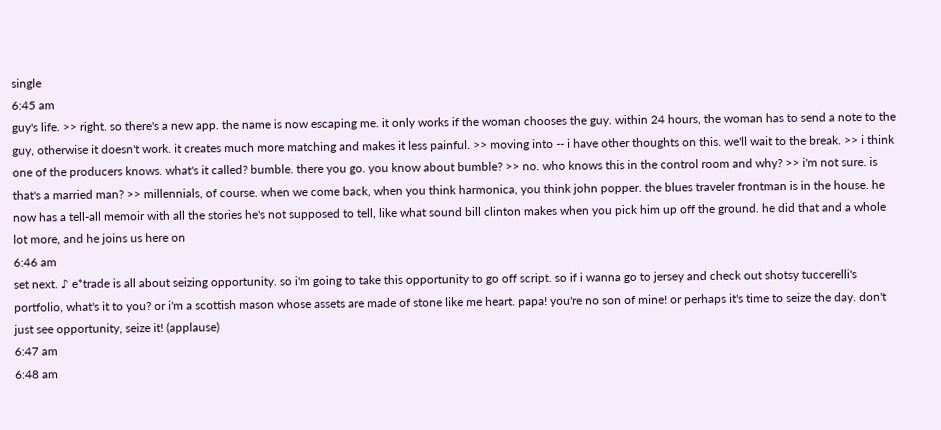single
6:45 am
guy's life. >> right. so there's a new app. the name is now escaping me. it only works if the woman chooses the guy. within 24 hours, the woman has to send a note to the guy, otherwise it doesn't work. it creates much more matching and makes it less painful. >> moving into -- i have other thoughts on this. we'll wait to the break. >> i think one of the producers knows. what's it called? bumble. there you go. you know about bumble? >> no. who knows this in the control room and why? >> i'm not sure. is that's a married man? >> millennials, of course. when we come back, when you think harmonica, you think john popper. the blues traveler frontman is in the house. he now has a tell-all memoir with all the stories he's not supposed to tell, like what sound bill clinton makes when you pick him up off the ground. he did that and a whole lot more, and he joins us here on
6:46 am
set next. ♪ e*trade is all about seizing opportunity. so i'm going to take this opportunity to go off script. so if i wanna go to jersey and check out shotsy tuccerelli's portfolio, what's it to you? or i'm a scottish mason whose assets are made of stone like me heart. papa! you're no son of mine! or perhaps it's time to seize the day. don't just see opportunity, seize it! (applause)
6:47 am
6:48 am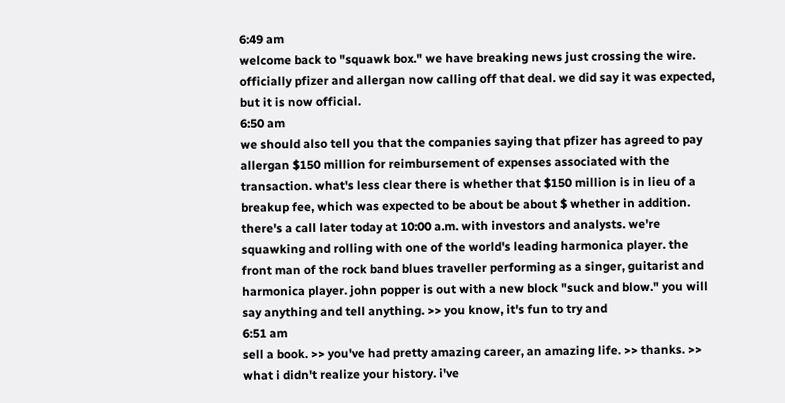6:49 am
welcome back to "squawk box." we have breaking news just crossing the wire. officially pfizer and allergan now calling off that deal. we did say it was expected, but it is now official.
6:50 am
we should also tell you that the companies saying that pfizer has agreed to pay allergan $150 million for reimbursement of expenses associated with the transaction. what's less clear there is whether that $150 million is in lieu of a breakup fee, which was expected to be about be about $ whether in addition. there's a call later today at 10:00 a.m. with investors and analysts. we're squawking and rolling with one of the world's leading harmonica player. the front man of the rock band blues traveller performing as a singer, guitarist and harmonica player. john popper is out with a new block "suck and blow." you will say anything and tell anything. >> you know, it's fun to try and
6:51 am
sell a book. >> you've had pretty amazing career, an amazing life. >> thanks. >> what i didn't realize your history. i've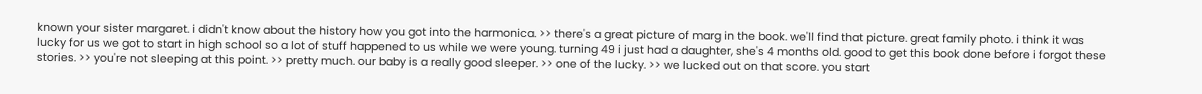known your sister margaret. i didn't know about the history how you got into the harmonica. >> there's a great picture of marg in the book. we'll find that picture. great family photo. i think it was lucky for us we got to start in high school so a lot of stuff happened to us while we were young. turning 49 i just had a daughter, she's 4 months old. good to get this book done before i forgot these stories. >> you're not sleeping at this point. >> pretty much. our baby is a really good sleeper. >> one of the lucky. >> we lucked out on that score. you start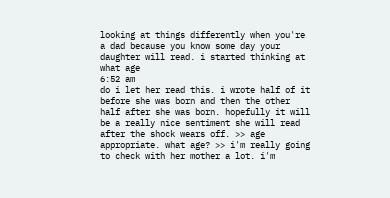looking at things differently when you're a dad because you know some day your daughter will read. i started thinking at what age
6:52 am
do i let her read this. i wrote half of it before she was born and then the other half after she was born. hopefully it will be a really nice sentiment she will read after the shock wears off. >> age appropriate. what age? >> i'm really going to check with her mother a lot. i'm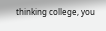thinking college, you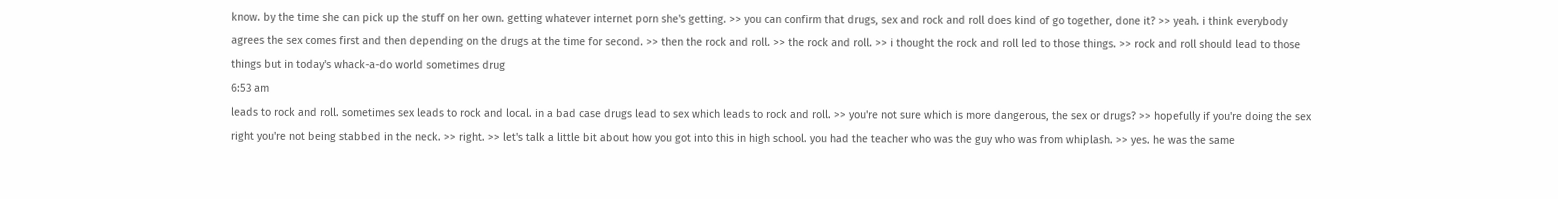know. by the time she can pick up the stuff on her own. getting whatever internet porn she's getting. >> you can confirm that drugs, sex and rock and roll does kind of go together, done it? >> yeah. i think everybody agrees the sex comes first and then depending on the drugs at the time for second. >> then the rock and roll. >> the rock and roll. >> i thought the rock and roll led to those things. >> rock and roll should lead to those things but in today's whack-a-do world sometimes drug
6:53 am
leads to rock and roll. sometimes sex leads to rock and local. in a bad case drugs lead to sex which leads to rock and roll. >> you're not sure which is more dangerous, the sex or drugs? >> hopefully if you're doing the sex right you're not being stabbed in the neck. >> right. >> let's talk a little bit about how you got into this in high school. you had the teacher who was the guy who was from whiplash. >> yes. he was the same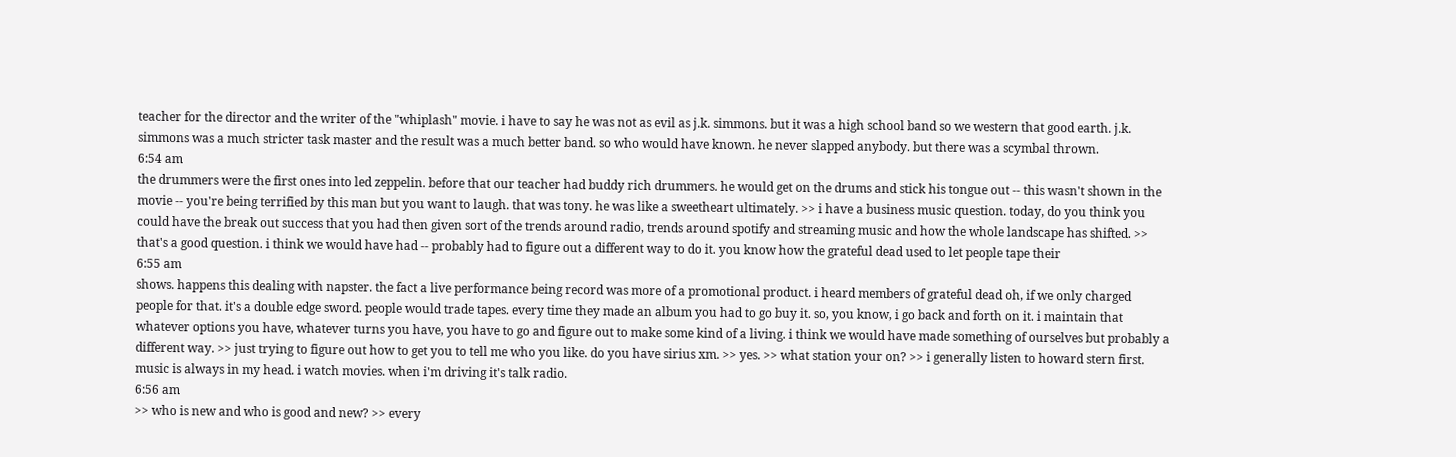teacher for the director and the writer of the "whiplash" movie. i have to say he was not as evil as j.k. simmons. but it was a high school band so we western that good earth. j.k. simmons was a much stricter task master and the result was a much better band. so who would have known. he never slapped anybody. but there was a scymbal thrown.
6:54 am
the drummers were the first ones into led zeppelin. before that our teacher had buddy rich drummers. he would get on the drums and stick his tongue out -- this wasn't shown in the movie -- you're being terrified by this man but you want to laugh. that was tony. he was like a sweetheart ultimately. >> i have a business music question. today, do you think you could have the break out success that you had then given sort of the trends around radio, trends around spotify and streaming music and how the whole landscape has shifted. >> that's a good question. i think we would have had -- probably had to figure out a different way to do it. you know how the grateful dead used to let people tape their
6:55 am
shows. happens this dealing with napster. the fact a live performance being record was more of a promotional product. i heard members of grateful dead oh, if we only charged people for that. it's a double edge sword. people would trade tapes. every time they made an album you had to go buy it. so, you know, i go back and forth on it. i maintain that whatever options you have, whatever turns you have, you have to go and figure out to make some kind of a living. i think we would have made something of ourselves but probably a different way. >> just trying to figure out how to get you to tell me who you like. do you have sirius xm. >> yes. >> what station your on? >> i generally listen to howard stern first. music is always in my head. i watch movies. when i'm driving it's talk radio.
6:56 am
>> who is new and who is good and new? >> every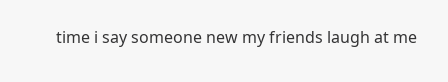time i say someone new my friends laugh at me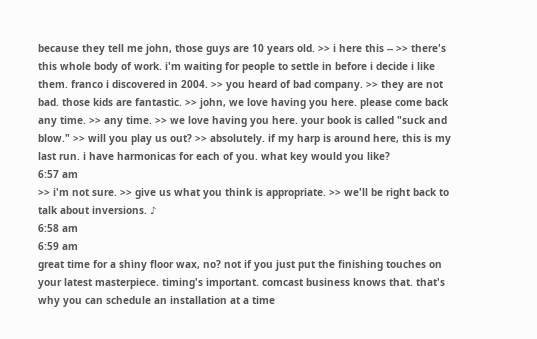because they tell me john, those guys are 10 years old. >> i here this -- >> there's this whole body of work. i'm waiting for people to settle in before i decide i like them. franco i discovered in 2004. >> you heard of bad company. >> they are not bad. those kids are fantastic. >> john, we love having you here. please come back any time. >> any time. >> we love having you here. your book is called "suck and blow." >> will you play us out? >> absolutely. if my harp is around here, this is my last run. i have harmonicas for each of you. what key would you like?
6:57 am
>> i'm not sure. >> give us what you think is appropriate. >> we'll be right back to talk about inversions. ♪
6:58 am
6:59 am
great time for a shiny floor wax, no? not if you just put the finishing touches on your latest masterpiece. timing's important. comcast business knows that. that's why you can schedule an installation at a time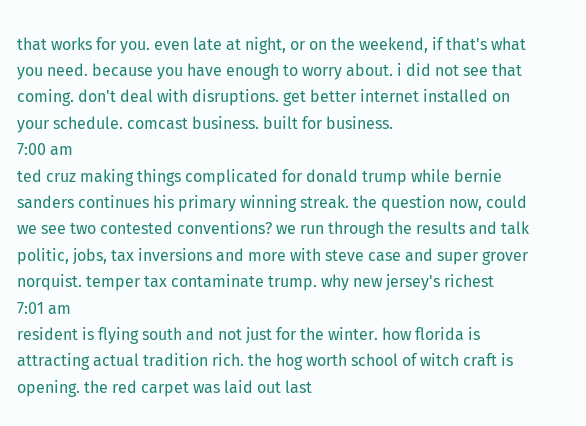that works for you. even late at night, or on the weekend, if that's what you need. because you have enough to worry about. i did not see that coming. don't deal with disruptions. get better internet installed on your schedule. comcast business. built for business.
7:00 am
ted cruz making things complicated for donald trump while bernie sanders continues his primary winning streak. the question now, could we see two contested conventions? we run through the results and talk politic, jobs, tax inversions and more with steve case and super grover norquist. temper tax contaminate trump. why new jersey's richest
7:01 am
resident is flying south and not just for the winter. how florida is attracting actual tradition rich. the hog worth school of witch craft is opening. the red carpet was laid out last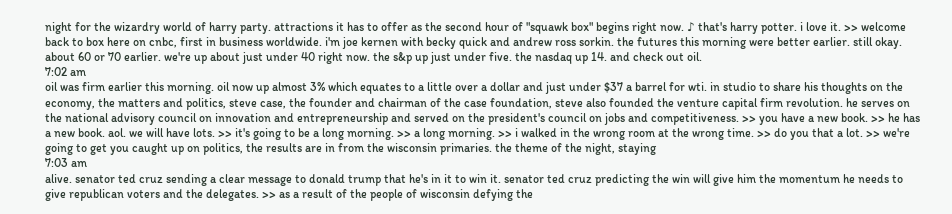night for the wizardry world of harry party. attractions it has to offer as the second hour of "squawk box" begins right now. ♪ that's harry potter. i love it. >> welcome back to box here on cnbc, first in business worldwide. i'm joe kernen with becky quick and andrew ross sorkin. the futures this morning were better earlier. still okay. about 60 or 70 earlier. we're up about just under 40 right now. the s&p up just under five. the nasdaq up 14. and check out oil.
7:02 am
oil was firm earlier this morning. oil now up almost 3% which equates to a little over a dollar and just under $37 a barrel for wti. in studio to share his thoughts on the economy, the matters and politics, steve case, the founder and chairman of the case foundation, steve also founded the venture capital firm revolution. he serves on the national advisory council on innovation and entrepreneurship and served on the president's council on jobs and competitiveness. >> you have a new book. >> he has a new book. aol. we will have lots. >> it's going to be a long morning. >> a long morning. >> i walked in the wrong room at the wrong time. >> do you that a lot. >> we're going to get you caught up on politics, the results are in from the wisconsin primaries. the theme of the night, staying
7:03 am
alive. senator ted cruz sending a clear message to donald trump that he's in it to win it. senator ted cruz predicting the win will give him the momentum he needs to give republican voters and the delegates. >> as a result of the people of wisconsin defying the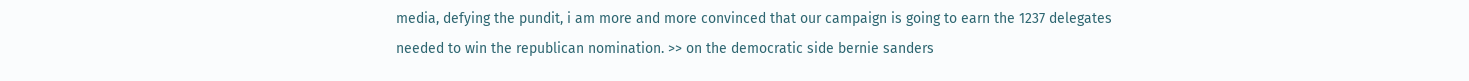media, defying the pundit, i am more and more convinced that our campaign is going to earn the 1237 delegates needed to win the republican nomination. >> on the democratic side bernie sanders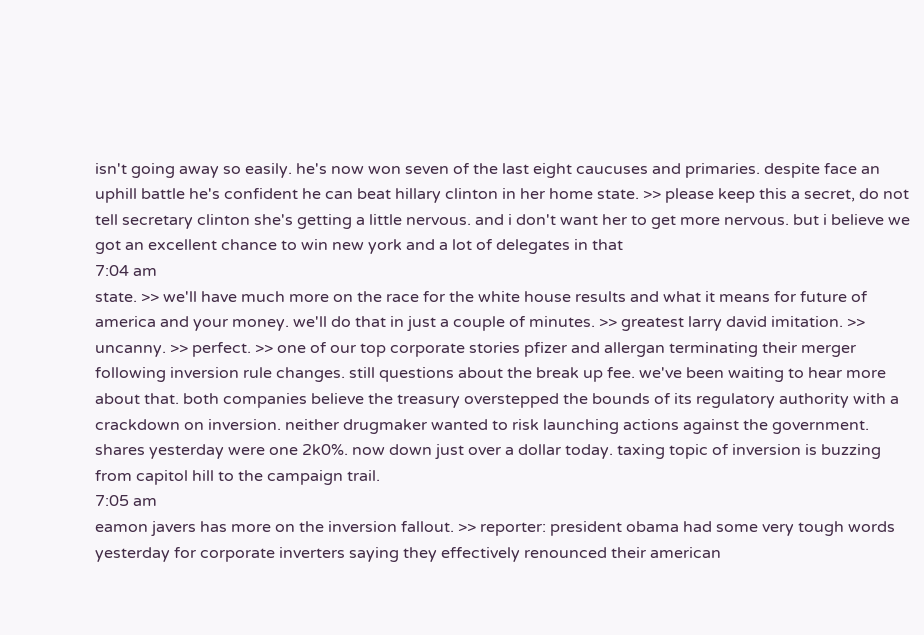isn't going away so easily. he's now won seven of the last eight caucuses and primaries. despite face an uphill battle he's confident he can beat hillary clinton in her home state. >> please keep this a secret, do not tell secretary clinton she's getting a little nervous. and i don't want her to get more nervous. but i believe we got an excellent chance to win new york and a lot of delegates in that
7:04 am
state. >> we'll have much more on the race for the white house results and what it means for future of america and your money. we'll do that in just a couple of minutes. >> greatest larry david imitation. >> uncanny. >> perfect. >> one of our top corporate stories pfizer and allergan terminating their merger following inversion rule changes. still questions about the break up fee. we've been waiting to hear more about that. both companies believe the treasury overstepped the bounds of its regulatory authority with a crackdown on inversion. neither drugmaker wanted to risk launching actions against the government. shares yesterday were one 2k0%. now down just over a dollar today. taxing topic of inversion is buzzing from capitol hill to the campaign trail.
7:05 am
eamon javers has more on the inversion fallout. >> reporter: president obama had some very tough words yesterday for corporate inverters saying they effectively renounced their american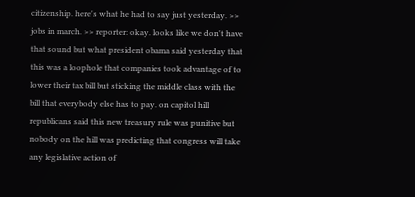citizenship. here's what he had to say just yesterday. >> jobs in march. >> reporter: okay. looks like we don't have that sound but what president obama said yesterday that this was a loophole that companies took advantage of to lower their tax bill but sticking the middle class with the bill that everybody else has to pay. on capitol hill republicans said this new treasury rule was punitive but nobody on the hill was predicting that congress will take any legislative action of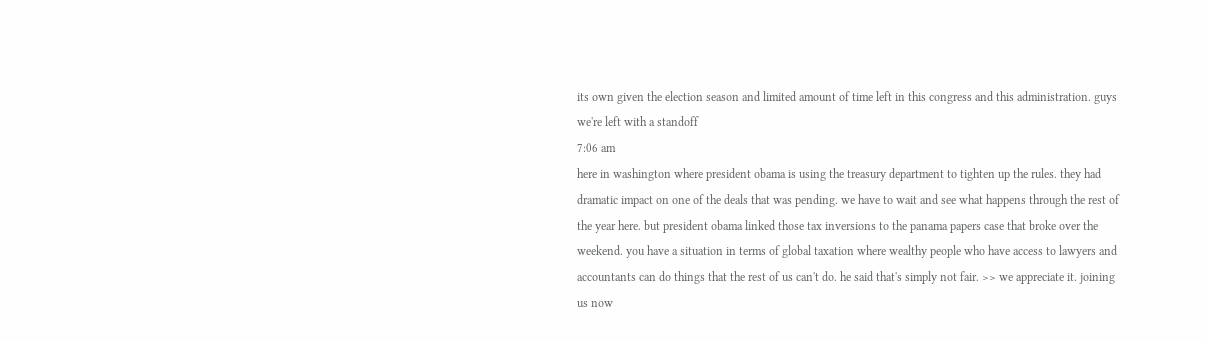its own given the election season and limited amount of time left in this congress and this administration. guys we're left with a standoff
7:06 am
here in washington where president obama is using the treasury department to tighten up the rules. they had dramatic impact on one of the deals that was pending. we have to wait and see what happens through the rest of the year here. but president obama linked those tax inversions to the panama papers case that broke over the weekend. you have a situation in terms of global taxation where wealthy people who have access to lawyers and accountants can do things that the rest of us can't do. he said that's simply not fair. >> we appreciate it. joining us now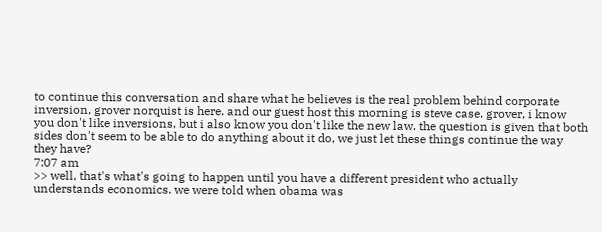to continue this conversation and share what he believes is the real problem behind corporate inversion, grover norquist is here. and our guest host this morning is steve case. grover, i know you don't like inversions, but i also know you don't like the new law. the question is given that both sides don't seem to be able to do anything about it do, we just let these things continue the way they have?
7:07 am
>> well, that's what's going to happen until you have a different president who actually understands economics. we were told when obama was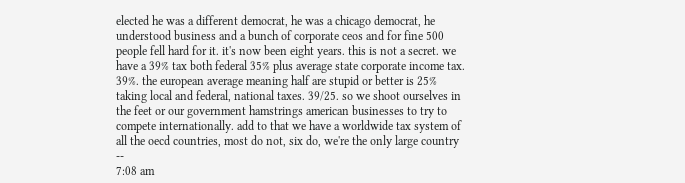elected he was a different democrat, he was a chicago democrat, he understood business and a bunch of corporate ceos and for fine 500 people fell hard for it. it's now been eight years. this is not a secret. we have a 39% tax both federal 35% plus average state corporate income tax. 39%. the european average meaning half are stupid or better is 25% taking local and federal, national taxes. 39/25. so we shoot ourselves in the feet or our government hamstrings american businesses to try to compete internationally. add to that we have a worldwide tax system of all the oecd countries, most do not, six do, we're the only large country --
7:08 am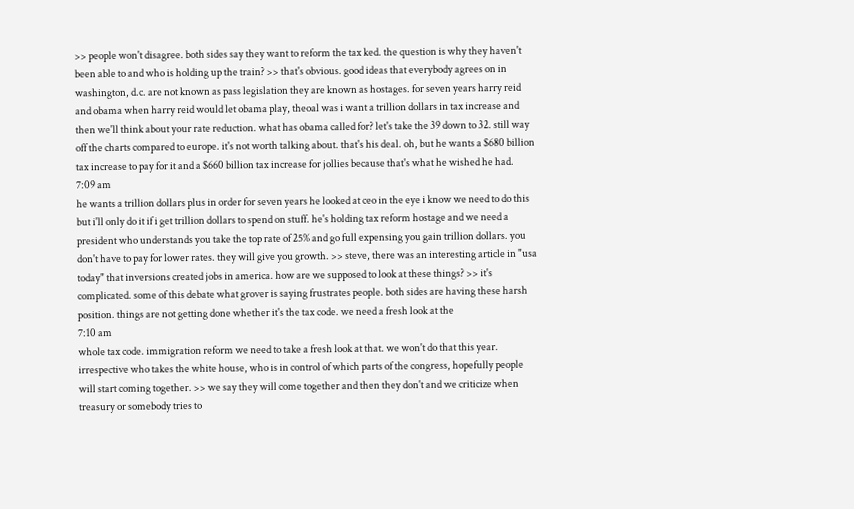>> people won't disagree. both sides say they want to reform the tax ked. the question is why they haven't been able to and who is holding up the train? >> that's obvious. good ideas that everybody agrees on in washington, d.c. are not known as pass legislation they are known as hostages. for seven years harry reid and obama when harry reid would let obama play, theoal was i want a trillion dollars in tax increase and then we'll think about your rate reduction. what has obama called for? let's take the 39 down to 32. still way off the charts compared to europe. it's not worth talking about. that's his deal. oh, but he wants a $680 billion tax increase to pay for it and a $660 billion tax increase for jollies because that's what he wished he had.
7:09 am
he wants a trillion dollars plus in order for seven years he looked at ceo in the eye i know we need to do this but i'll only do it if i get trillion dollars to spend on stuff. he's holding tax reform hostage and we need a president who understands you take the top rate of 25% and go full expensing you gain trillion dollars. you don't have to pay for lower rates. they will give you growth. >> steve, there was an interesting article in "usa today" that inversions created jobs in america. how are we supposed to look at these things? >> it's complicated. some of this debate what grover is saying frustrates people. both sides are having these harsh position. things are not getting done whether it's the tax code. we need a fresh look at the
7:10 am
whole tax code. immigration reform we need to take a fresh look at that. we won't do that this year. irrespective who takes the white house, who is in control of which parts of the congress, hopefully people will start coming together. >> we say they will come together and then they don't and we criticize when treasury or somebody tries to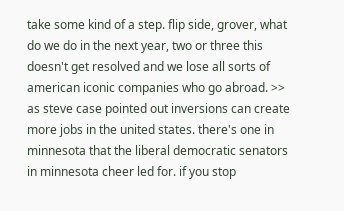take some kind of a step. flip side, grover, what do we do in the next year, two or three this doesn't get resolved and we lose all sorts of american iconic companies who go abroad. >> as steve case pointed out inversions can create more jobs in the united states. there's one in minnesota that the liberal democratic senators in minnesota cheer led for. if you stop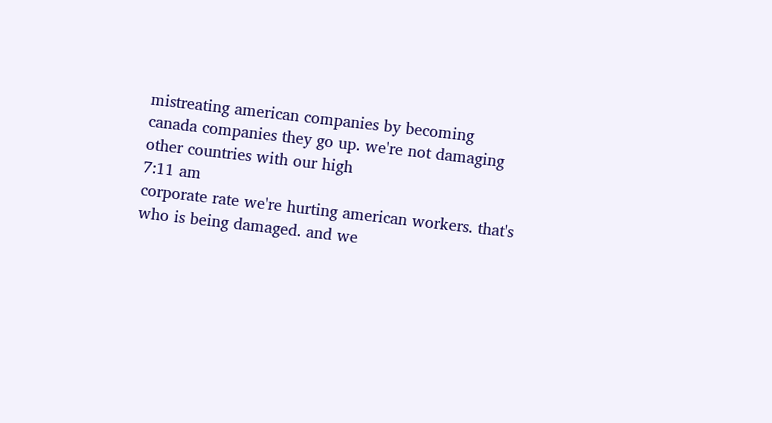mistreating american companies by becoming canada companies they go up. we're not damaging other countries with our high
7:11 am
corporate rate we're hurting american workers. that's who is being damaged. and we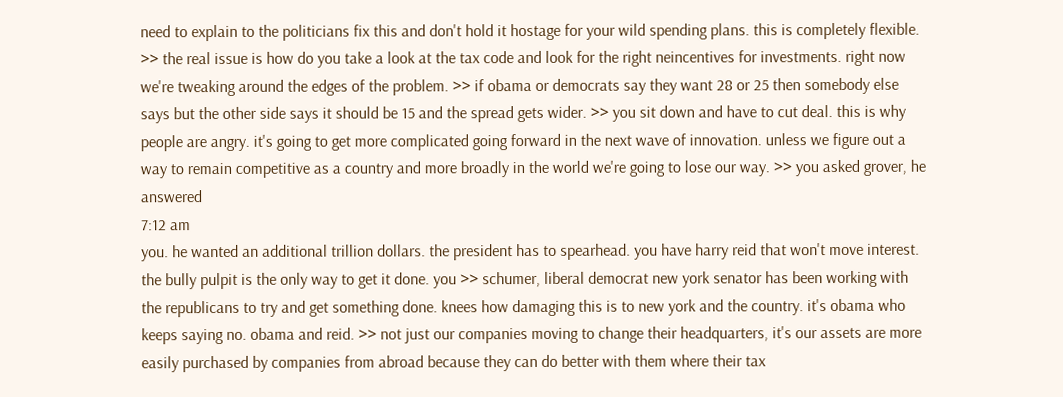need to explain to the politicians fix this and don't hold it hostage for your wild spending plans. this is completely flexible. >> the real issue is how do you take a look at the tax code and look for the right neincentives for investments. right now we're tweaking around the edges of the problem. >> if obama or democrats say they want 28 or 25 then somebody else says but the other side says it should be 15 and the spread gets wider. >> you sit down and have to cut deal. this is why people are angry. it's going to get more complicated going forward in the next wave of innovation. unless we figure out a way to remain competitive as a country and more broadly in the world we're going to lose our way. >> you asked grover, he answered
7:12 am
you. he wanted an additional trillion dollars. the president has to spearhead. you have harry reid that won't move interest. the bully pulpit is the only way to get it done. you >> schumer, liberal democrat new york senator has been working with the republicans to try and get something done. knees how damaging this is to new york and the country. it's obama who keeps saying no. obama and reid. >> not just our companies moving to change their headquarters, it's our assets are more easily purchased by companies from abroad because they can do better with them where their tax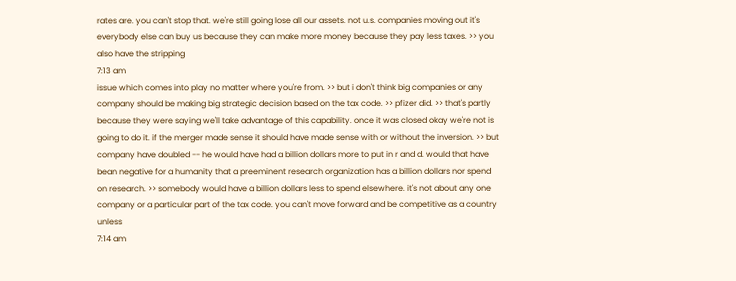rates are. you can't stop that. we're still going lose all our assets. not u.s. companies moving out it's everybody else can buy us because they can make more money because they pay less taxes. >> you also have the stripping
7:13 am
issue which comes into play no matter where you're from. >> but i don't think big companies or any company should be making big strategic decision based on the tax code. >> pfizer did. >> that's partly because they were saying we'll take advantage of this capability. once it was closed okay we're not is going to do it. if the merger made sense it should have made sense with or without the inversion. >> but company have doubled -- he would have had a billion dollars more to put in r and d. would that have bean negative for a humanity that a preeminent research organization has a billion dollars nor spend on research. >> somebody would have a billion dollars less to spend elsewhere. it's not about any one company or a particular part of the tax code. you can't move forward and be competitive as a country unless
7:14 am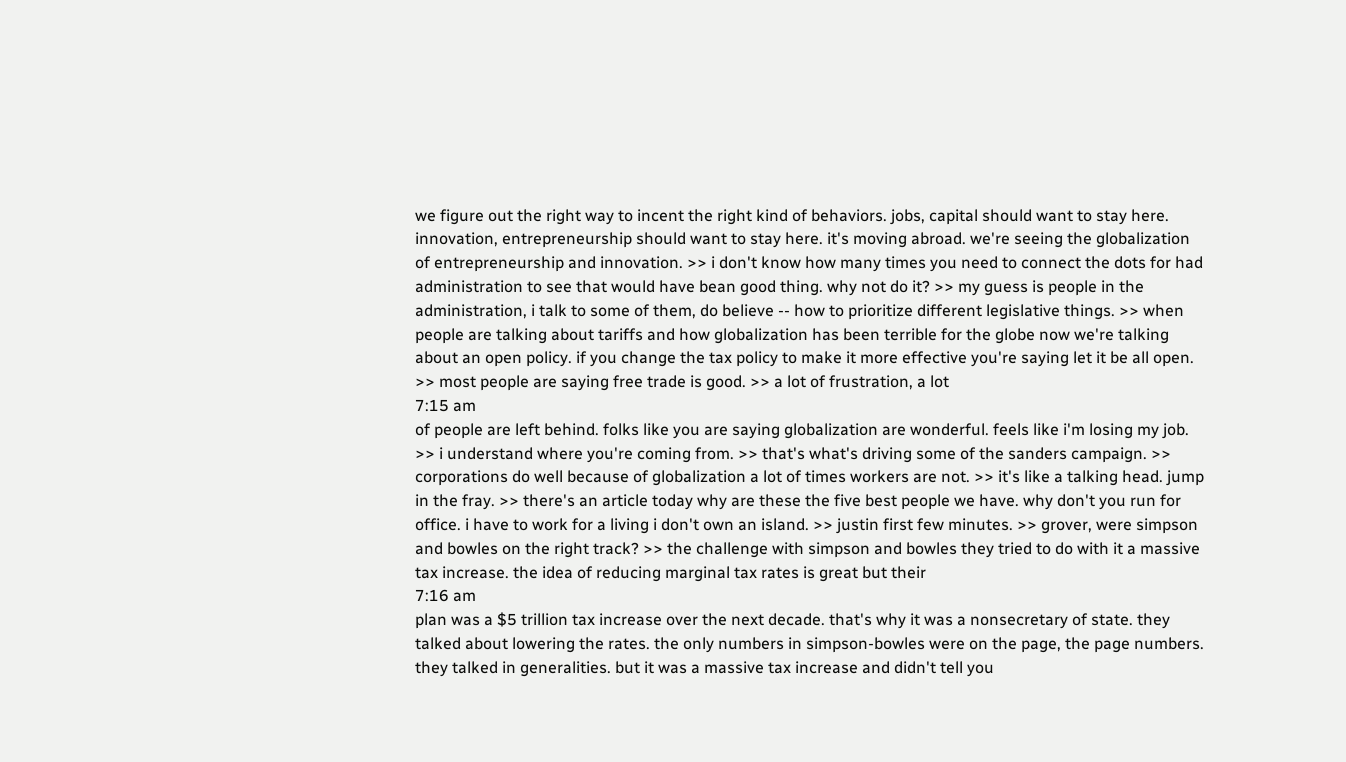we figure out the right way to incent the right kind of behaviors. jobs, capital should want to stay here. innovation, entrepreneurship should want to stay here. it's moving abroad. we're seeing the globalization of entrepreneurship and innovation. >> i don't know how many times you need to connect the dots for had administration to see that would have bean good thing. why not do it? >> my guess is people in the administration, i talk to some of them, do believe -- how to prioritize different legislative things. >> when people are talking about tariffs and how globalization has been terrible for the globe now we're talking about an open policy. if you change the tax policy to make it more effective you're saying let it be all open. >> most people are saying free trade is good. >> a lot of frustration, a lot
7:15 am
of people are left behind. folks like you are saying globalization are wonderful. feels like i'm losing my job. >> i understand where you're coming from. >> that's what's driving some of the sanders campaign. >> corporations do well because of globalization a lot of times workers are not. >> it's like a talking head. jump in the fray. >> there's an article today why are these the five best people we have. why don't you run for office. i have to work for a living i don't own an island. >> justin first few minutes. >> grover, were simpson and bowles on the right track? >> the challenge with simpson and bowles they tried to do with it a massive tax increase. the idea of reducing marginal tax rates is great but their
7:16 am
plan was a $5 trillion tax increase over the next decade. that's why it was a nonsecretary of state. they talked about lowering the rates. the only numbers in simpson-bowles were on the page, the page numbers. they talked in generalities. but it was a massive tax increase and didn't tell you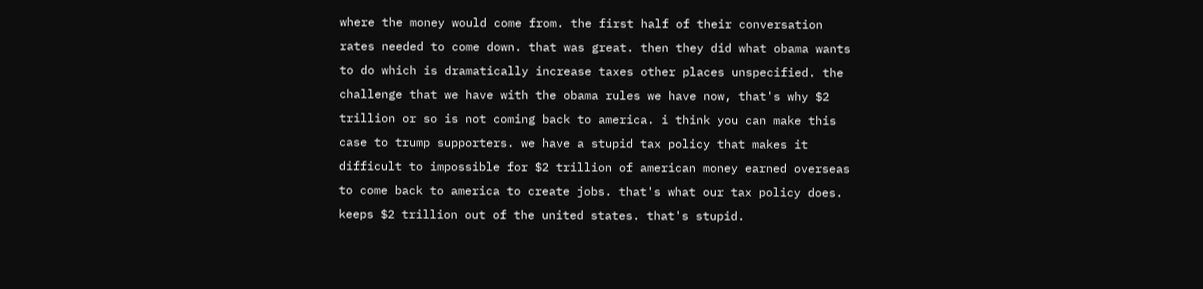where the money would come from. the first half of their conversation rates needed to come down. that was great. then they did what obama wants to do which is dramatically increase taxes other places unspecified. the challenge that we have with the obama rules we have now, that's why $2 trillion or so is not coming back to america. i think you can make this case to trump supporters. we have a stupid tax policy that makes it difficult to impossible for $2 trillion of american money earned overseas to come back to america to create jobs. that's what our tax policy does. keeps $2 trillion out of the united states. that's stupid.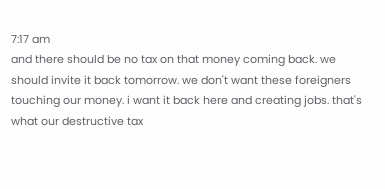7:17 am
and there should be no tax on that money coming back. we should invite it back tomorrow. we don't want these foreigners touching our money. i want it back here and creating jobs. that's what our destructive tax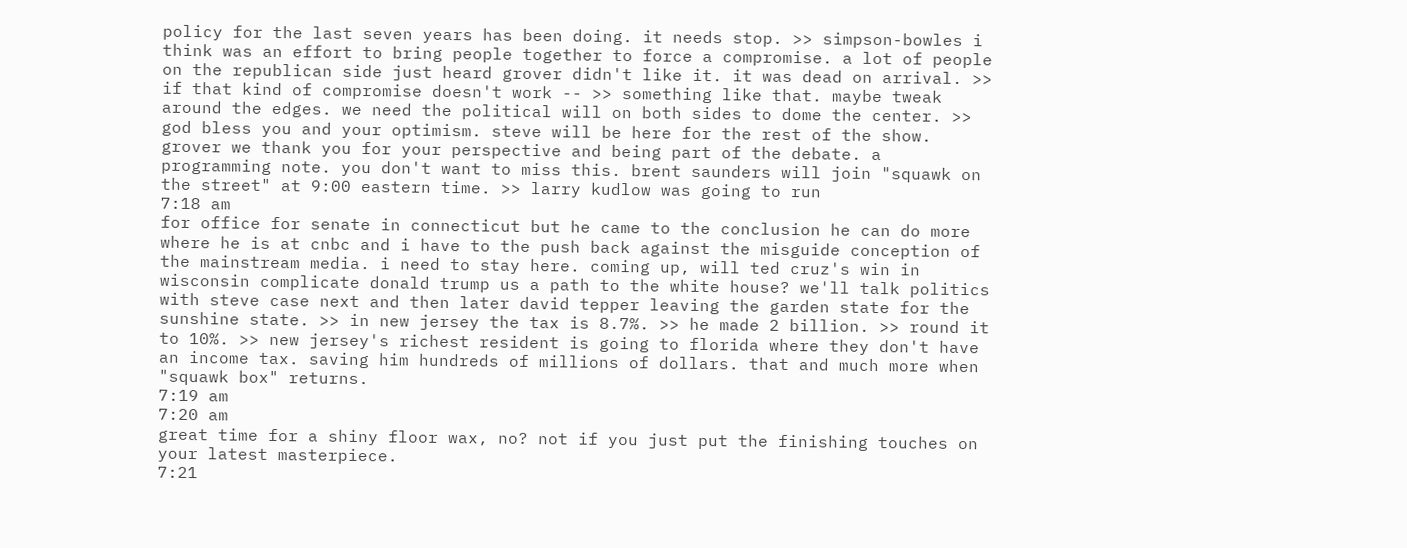policy for the last seven years has been doing. it needs stop. >> simpson-bowles i think was an effort to bring people together to force a compromise. a lot of people on the republican side just heard grover didn't like it. it was dead on arrival. >> if that kind of compromise doesn't work -- >> something like that. maybe tweak around the edges. we need the political will on both sides to dome the center. >> god bless you and your optimism. steve will be here for the rest of the show. grover we thank you for your perspective and being part of the debate. a programming note. you don't want to miss this. brent saunders will join "squawk on the street" at 9:00 eastern time. >> larry kudlow was going to run
7:18 am
for office for senate in connecticut but he came to the conclusion he can do more where he is at cnbc and i have to the push back against the misguide conception of the mainstream media. i need to stay here. coming up, will ted cruz's win in wisconsin complicate donald trump us a path to the white house? we'll talk politics with steve case next and then later david tepper leaving the garden state for the sunshine state. >> in new jersey the tax is 8.7%. >> he made 2 billion. >> round it to 10%. >> new jersey's richest resident is going to florida where they don't have an income tax. saving him hundreds of millions of dollars. that and much more when "squawk box" returns.
7:19 am
7:20 am
great time for a shiny floor wax, no? not if you just put the finishing touches on your latest masterpiece.
7:21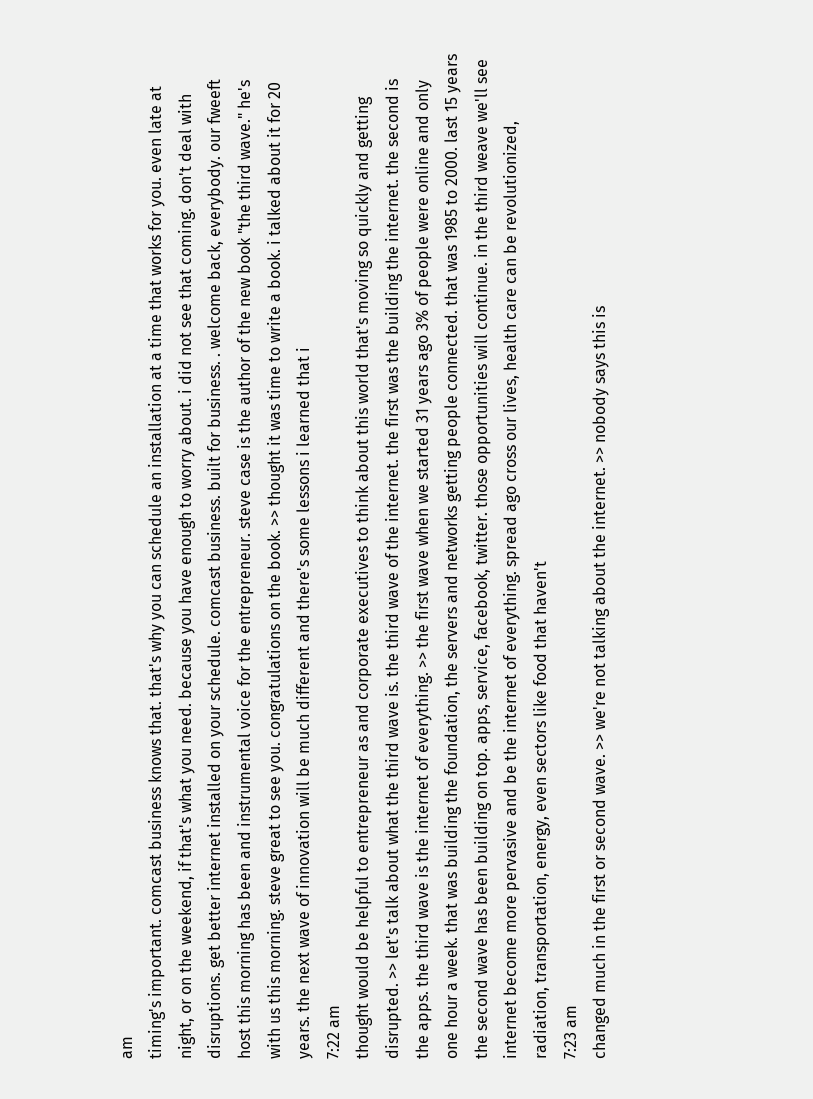am
timing's important. comcast business knows that. that's why you can schedule an installation at a time that works for you. even late at night, or on the weekend, if that's what you need. because you have enough to worry about. i did not see that coming. don't deal with disruptions. get better internet installed on your schedule. comcast business. built for business. . welcome back, everybody. our fweeft host this morning has been and instrumental voice for the entrepreneur. steve case is the author of the new book "the third wave." he's with us this morning. steve great to see you. congratulations on the book. >> thought it was time to write a book. i talked about it for 20 years. the next wave of innovation will be much different and there's some lessons i learned that i
7:22 am
thought would be helpful to entrepreneur as and corporate executives to think about this world that's moving so quickly and getting disrupted. >> let's talk about what the third wave is. the third wave of the internet. the first was the building the internet. the second is the apps. the third wave is the internet of everything. >> the first wave when we started 31 years ago 3% of people were online and only one hour a week. that was building the foundation, the servers and networks getting people connected. that was 1985 to 2000. last 15 years the second wave has been building on top. apps, service, facebook, twitter. those opportunities will continue. in the third weave we'll see internet become more pervasive and be the internet of everything. spread ago cross our lives, health care can be revolutionized, radiation, transportation, energy, even sectors like food that haven't
7:23 am
changed much in the first or second wave. >> we're not talking about the internet. >> nobody says this is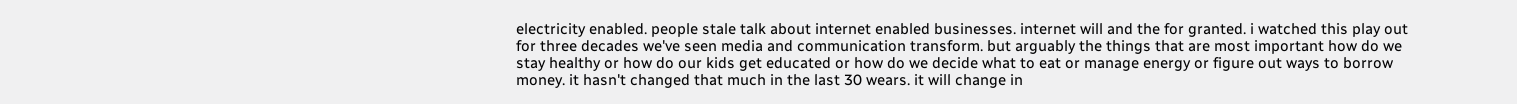electricity enabled. people stale talk about internet enabled businesses. internet will and the for granted. i watched this play out for three decades we've seen media and communication transform. but arguably the things that are most important how do we stay healthy or how do our kids get educated or how do we decide what to eat or manage energy or figure out ways to borrow money. it hasn't changed that much in the last 30 wears. it will change in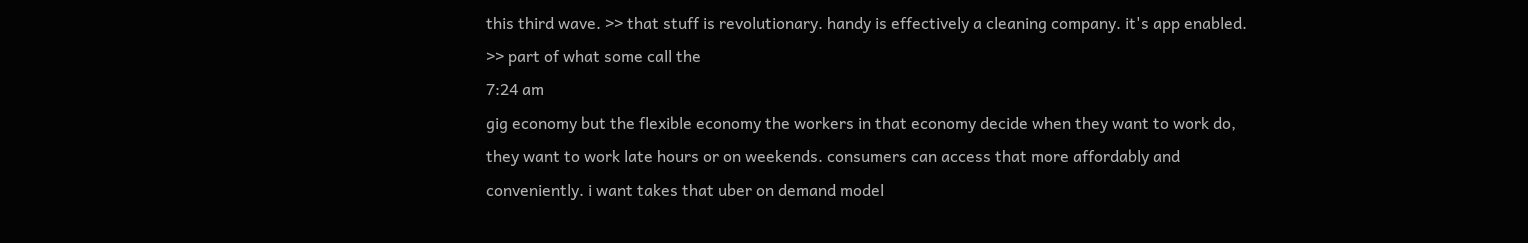this third wave. >> that stuff is revolutionary. handy is effectively a cleaning company. it's app enabled. >> part of what some call the
7:24 am
gig economy but the flexible economy the workers in that economy decide when they want to work do, they want to work late hours or on weekends. consumers can access that more affordably and conveniently. i want takes that uber on demand model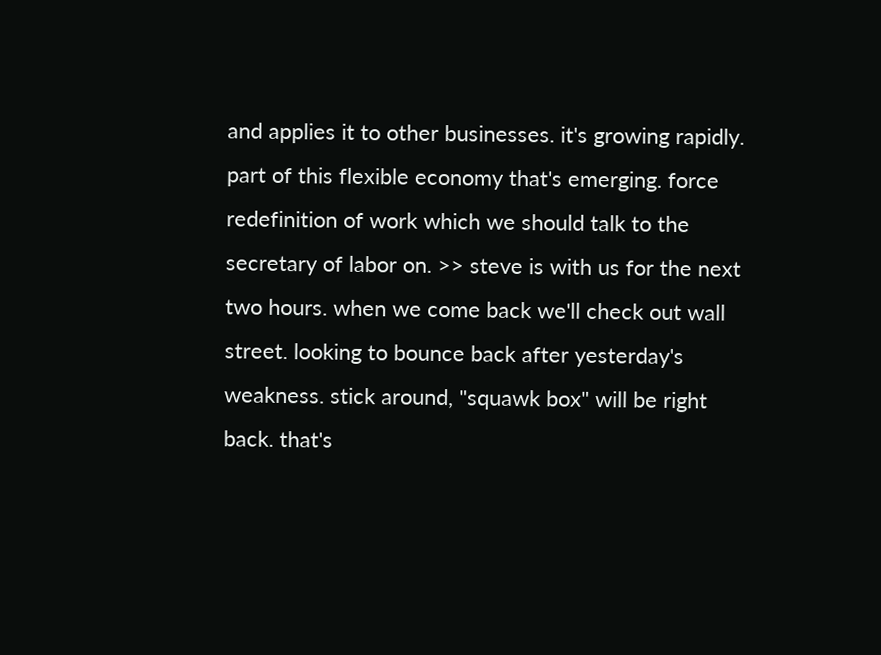and applies it to other businesses. it's growing rapidly. part of this flexible economy that's emerging. force redefinition of work which we should talk to the secretary of labor on. >> steve is with us for the next two hours. when we come back we'll check out wall street. looking to bounce back after yesterday's weakness. stick around, "squawk box" will be right back. that's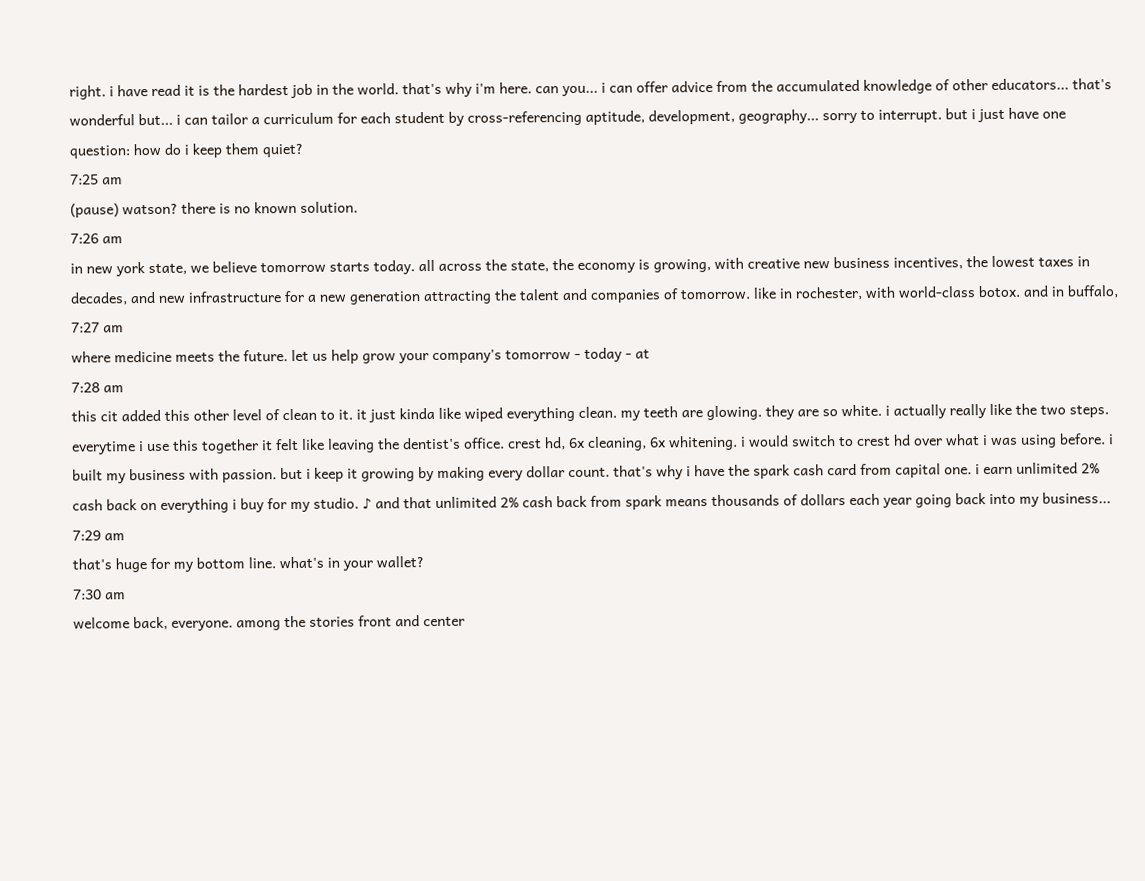right. i have read it is the hardest job in the world. that's why i'm here. can you... i can offer advice from the accumulated knowledge of other educators... that's wonderful but... i can tailor a curriculum for each student by cross-referencing aptitude, development, geography... sorry to interrupt. but i just have one question: how do i keep them quiet?
7:25 am
(pause) watson? there is no known solution.
7:26 am
in new york state, we believe tomorrow starts today. all across the state, the economy is growing, with creative new business incentives, the lowest taxes in decades, and new infrastructure for a new generation attracting the talent and companies of tomorrow. like in rochester, with world-class botox. and in buffalo,
7:27 am
where medicine meets the future. let us help grow your company's tomorrow - today - at
7:28 am
this cit added this other level of clean to it. it just kinda like wiped everything clean. my teeth are glowing. they are so white. i actually really like the two steps. everytime i use this together it felt like leaving the dentist's office. crest hd, 6x cleaning, 6x whitening. i would switch to crest hd over what i was using before. i built my business with passion. but i keep it growing by making every dollar count. that's why i have the spark cash card from capital one. i earn unlimited 2% cash back on everything i buy for my studio. ♪ and that unlimited 2% cash back from spark means thousands of dollars each year going back into my business...
7:29 am
that's huge for my bottom line. what's in your wallet?
7:30 am
welcome back, everyone. among the stories front and center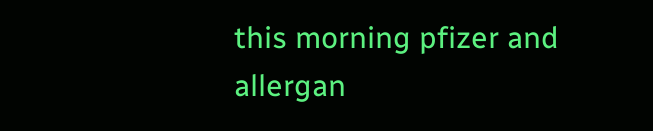this morning pfizer and allergan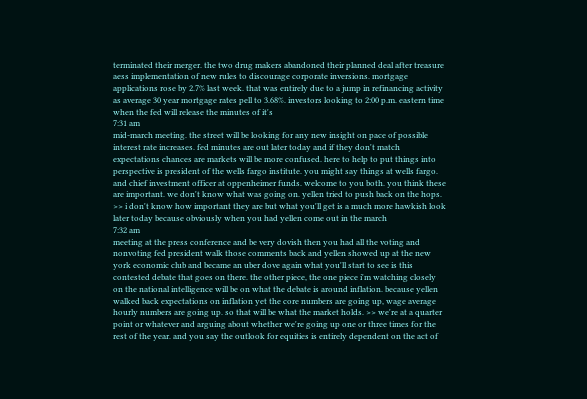terminated their merger. the two drug makers abandoned their planned deal after treasure aess implementation of new rules to discourage corporate inversions. mortgage applications rose by 2.7% last week. that was entirely due to a jump in refinancing activity as average 30 year mortgage rates pell to 3.68%. investors looking to 2:00 p.m. eastern time when the fed will release the minutes of it's
7:31 am
mid-march meeting. the street will be looking for any new insight on pace of possible interest rate increases. fed minutes are out later today and if they don't match expectations chances are markets will be more confused. here to help to put things into perspective is president of the wells fargo institute. you might say things at wells fargo. and chief investment officer at oppenheimer funds. welcome to you both. you think these are important. we don't know what was going on. yellen tried to push back on the hops. >> i don't know how important they are but what you'll get is a much more hawkish look later today because obviously when you had yellen come out in the march
7:32 am
meeting at the press conference and be very dovish then you had all the voting and nonvoting fed president walk those comments back and yellen showed up at the new york economic club and became an uber dove again what you'll start to see is this contested debate that goes on there. the other piece, the one piece i'm watching closely on the national intelligence will be on what the debate is around inflation. because yellen walked back expectations on inflation yet the core numbers are going up, wage average hourly numbers are going up. so that will be what the market holds. >> we're at a quarter point or whatever and arguing about whether we're going up one or three times for the rest of the year. and you say the outlook for equities is entirely dependent on the act of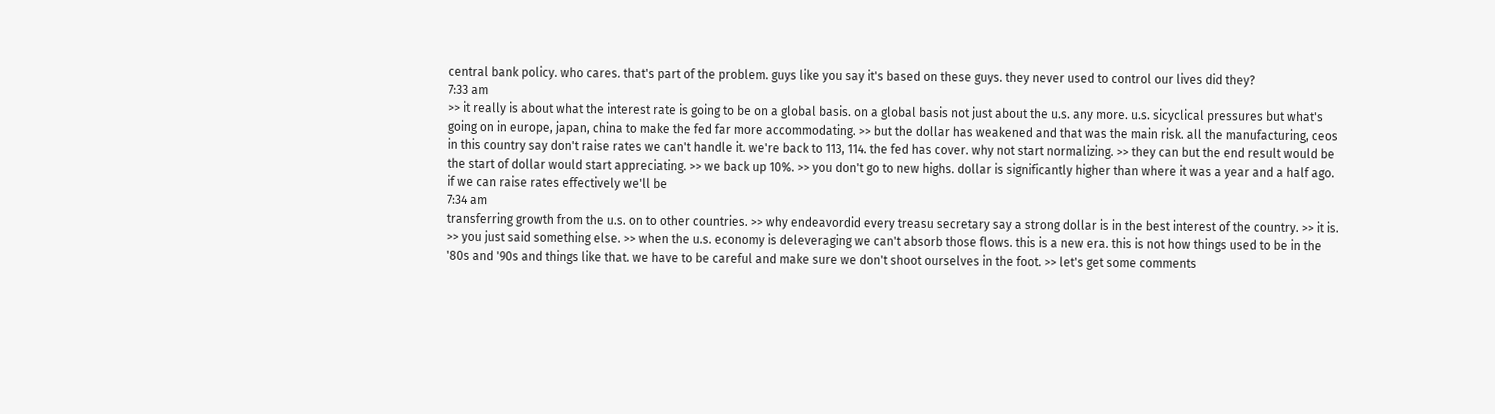central bank policy. who cares. that's part of the problem. guys like you say it's based on these guys. they never used to control our lives did they?
7:33 am
>> it really is about what the interest rate is going to be on a global basis. on a global basis not just about the u.s. any more. u.s. sicyclical pressures but what's going on in europe, japan, china to make the fed far more accommodating. >> but the dollar has weakened and that was the main risk. all the manufacturing, ceos in this country say don't raise rates we can't handle it. we're back to 113, 114. the fed has cover. why not start normalizing. >> they can but the end result would be the start of dollar would start appreciating. >> we back up 10%. >> you don't go to new highs. dollar is significantly higher than where it was a year and a half ago. if we can raise rates effectively we'll be
7:34 am
transferring growth from the u.s. on to other countries. >> why endeavordid every treasu secretary say a strong dollar is in the best interest of the country. >> it is. >> you just said something else. >> when the u.s. economy is deleveraging we can't absorb those flows. this is a new era. this is not how things used to be in the '80s and '90s and things like that. we have to be careful and make sure we don't shoot ourselves in the foot. >> let's get some comments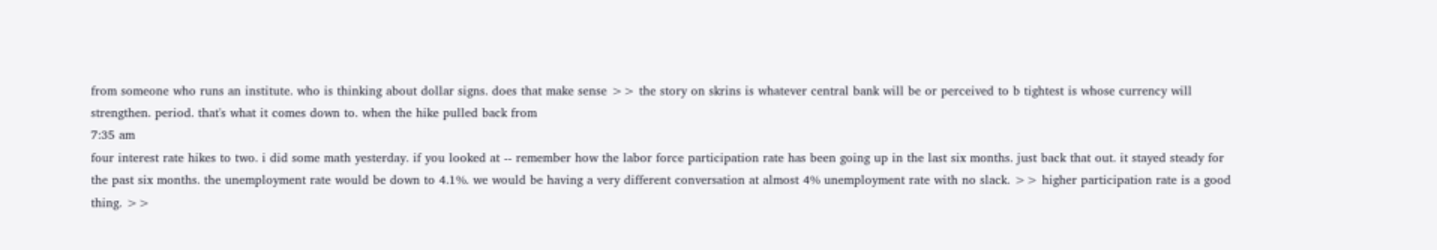from someone who runs an institute. who is thinking about dollar signs. does that make sense >> the story on skrins is whatever central bank will be or perceived to b tightest is whose currency will strengthen. period. that's what it comes down to. when the hike pulled back from
7:35 am
four interest rate hikes to two. i did some math yesterday. if you looked at -- remember how the labor force participation rate has been going up in the last six months. just back that out. it stayed steady for the past six months. the unemployment rate would be down to 4.1%. we would be having a very different conversation at almost 4% unemployment rate with no slack. >> higher participation rate is a good thing. >>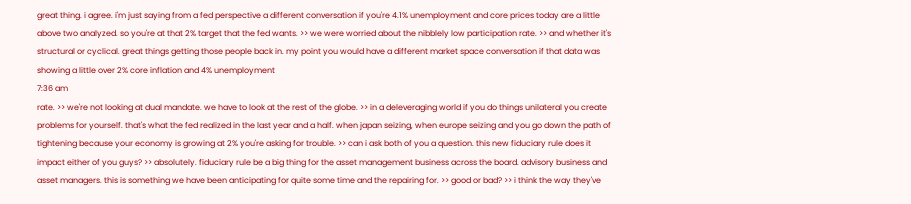great thing. i agree. i'm just saying from a fed perspective a different conversation if you're 4.1% unemployment and core prices today are a little above two analyzed. so you're at that 2% target that the fed wants. >> we were worried about the nibblely low participation rate. >> and whether it's structural or cyclical. great things getting those people back in. my point you would have a different market space conversation if that data was showing a little over 2% core inflation and 4% unemployment
7:36 am
rate. >> we're not looking at dual mandate. we have to look at the rest of the globe. >> in a deleveraging world if you do things unilateral you create problems for yourself. that's what the fed realized in the last year and a half. when japan seizing, when europe seizing and you go down the path of tightening because your economy is growing at 2% you're asking for trouble. >> can i ask both of you a question. this new fiduciary rule does it impact either of you guys? >> absolutely. fiduciary rule be a big thing for the asset management business across the board. advisory business and asset managers. this is something we have been anticipating for quite some time and the repairing for. >> good or bad? >> i think the way they've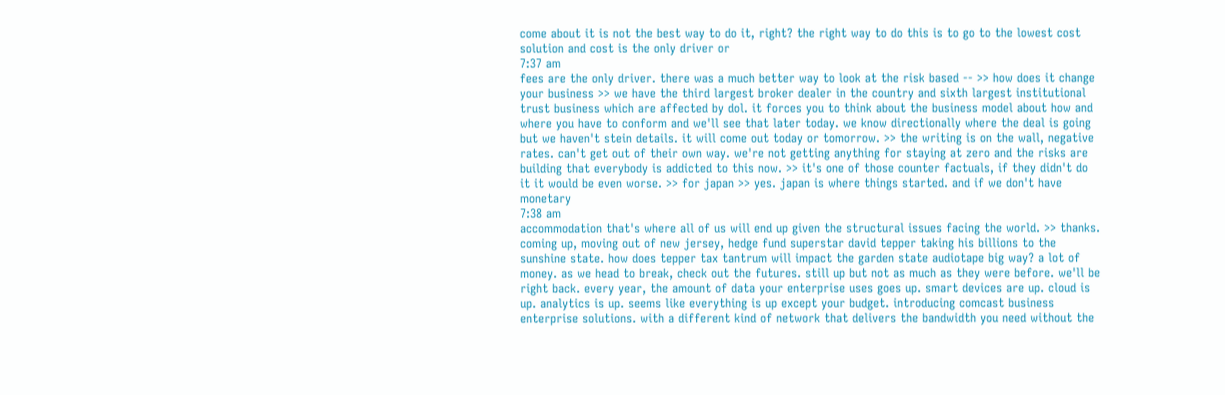come about it is not the best way to do it, right? the right way to do this is to go to the lowest cost solution and cost is the only driver or
7:37 am
fees are the only driver. there was a much better way to look at the risk based -- >> how does it change your business >> we have the third largest broker dealer in the country and sixth largest institutional trust business which are affected by dol. it forces you to think about the business model about how and where you have to conform and we'll see that later today. we know directionally where the deal is going but we haven't stein details. it will come out today or tomorrow. >> the writing is on the wall, negative rates. can't get out of their own way. we're not getting anything for staying at zero and the risks are building that everybody is addicted to this now. >> it's one of those counter factuals, if they didn't do it it would be even worse. >> for japan >> yes. japan is where things started. and if we don't have monetary
7:38 am
accommodation that's where all of us will end up given the structural issues facing the world. >> thanks. coming up, moving out of new jersey, hedge fund superstar david tepper taking his billions to the sunshine state. how does tepper tax tantrum will impact the garden state audiotape big way? a lot of money. as we head to break, check out the futures. still up but not as much as they were before. we'll be right back. every year, the amount of data your enterprise uses goes up. smart devices are up. cloud is up. analytics is up. seems like everything is up except your budget. introducing comcast business enterprise solutions. with a different kind of network that delivers the bandwidth you need without the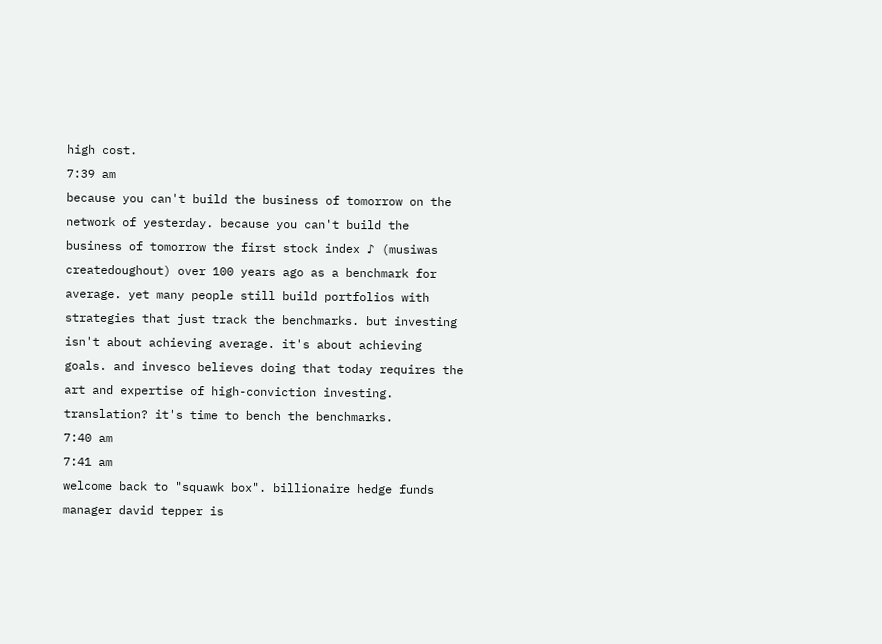high cost.
7:39 am
because you can't build the business of tomorrow on the network of yesterday. because you can't build the business of tomorrow the first stock index ♪ (musiwas createdoughout) over 100 years ago as a benchmark for average. yet many people still build portfolios with strategies that just track the benchmarks. but investing isn't about achieving average. it's about achieving goals. and invesco believes doing that today requires the art and expertise of high-conviction investing. translation? it's time to bench the benchmarks.
7:40 am
7:41 am
welcome back to "squawk box". billionaire hedge funds manager david tepper is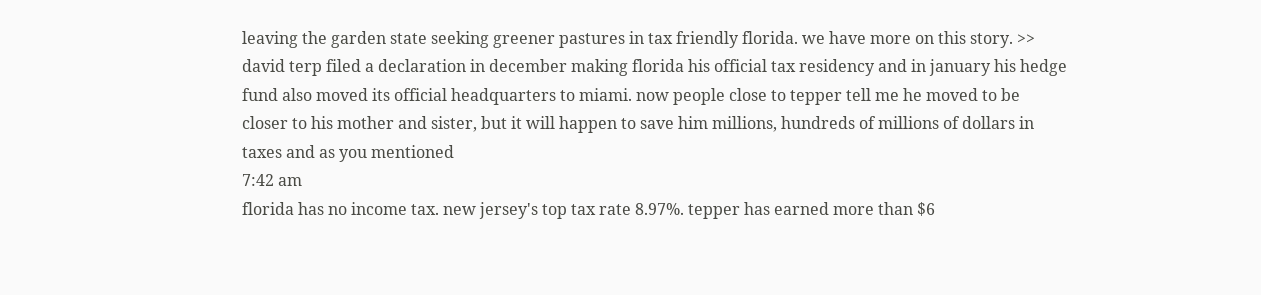leaving the garden state seeking greener pastures in tax friendly florida. we have more on this story. >> david terp filed a declaration in december making florida his official tax residency and in january his hedge fund also moved its official headquarters to miami. now people close to tepper tell me he moved to be closer to his mother and sister, but it will happen to save him millions, hundreds of millions of dollars in taxes and as you mentioned
7:42 am
florida has no income tax. new jersey's top tax rate 8.97%. tepper has earned more than $6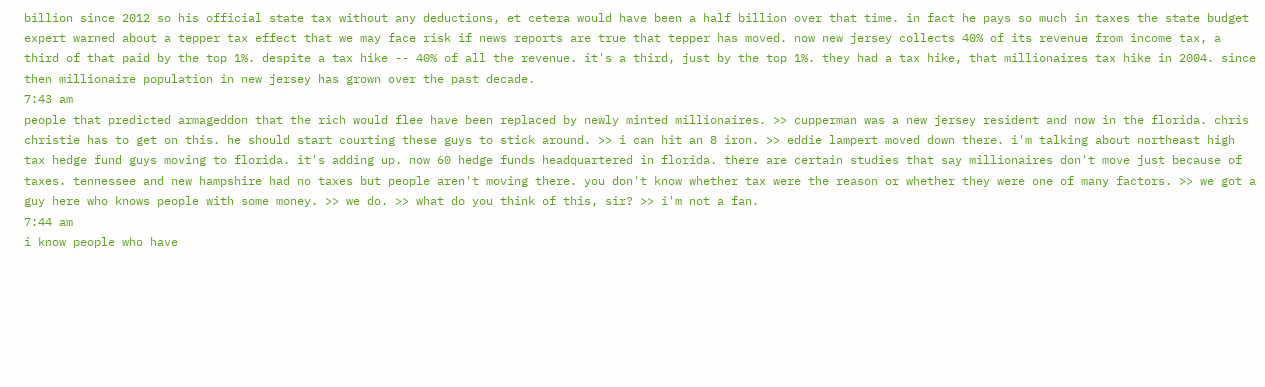billion since 2012 so his official state tax without any deductions, et cetera would have been a half billion over that time. in fact he pays so much in taxes the state budget expert warned about a tepper tax effect that we may face risk if news reports are true that tepper has moved. now new jersey collects 40% of its revenue from income tax, a third of that paid by the top 1%. despite a tax hike -- 40% of all the revenue. it's a third, just by the top 1%. they had a tax hike, that millionaires tax hike in 2004. since then millionaire population in new jersey has grown over the past decade.
7:43 am
people that predicted armageddon that the rich would flee have been replaced by newly minted millionaires. >> cupperman was a new jersey resident and now in the florida. chris christie has to get on this. he should start courting these guys to stick around. >> i can hit an 8 iron. >> eddie lampert moved down there. i'm talking about northeast high tax hedge fund guys moving to florida. it's adding up. now 60 hedge funds headquartered in florida. there are certain studies that say millionaires don't move just because of taxes. tennessee and new hampshire had no taxes but people aren't moving there. you don't know whether tax were the reason or whether they were one of many factors. >> we got a guy here who knows people with some money. >> we do. >> what do you think of this, sir? >> i'm not a fan.
7:44 am
i know people who have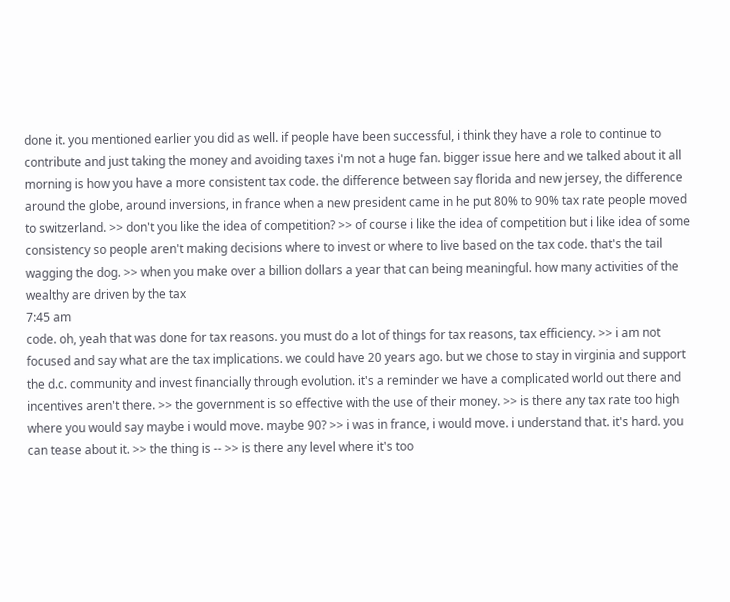done it. you mentioned earlier you did as well. if people have been successful, i think they have a role to continue to contribute and just taking the money and avoiding taxes i'm not a huge fan. bigger issue here and we talked about it all morning is how you have a more consistent tax code. the difference between say florida and new jersey, the difference around the globe, around inversions, in france when a new president came in he put 80% to 90% tax rate people moved to switzerland. >> don't you like the idea of competition? >> of course i like the idea of competition but i like idea of some consistency so people aren't making decisions where to invest or where to live based on the tax code. that's the tail wagging the dog. >> when you make over a billion dollars a year that can being meaningful. how many activities of the wealthy are driven by the tax
7:45 am
code. oh, yeah that was done for tax reasons. you must do a lot of things for tax reasons, tax efficiency. >> i am not focused and say what are the tax implications. we could have 20 years ago. but we chose to stay in virginia and support the d.c. community and invest financially through evolution. it's a reminder we have a complicated world out there and incentives aren't there. >> the government is so effective with the use of their money. >> is there any tax rate too high where you would say maybe i would move. maybe 90? >> i was in france, i would move. i understand that. it's hard. you can tease about it. >> the thing is -- >> is there any level where it's too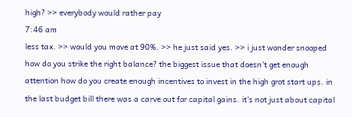high? >> everybody would rather pay
7:46 am
less tax. >> would you move at 90%. >> he just said yes. >> i just wonder snooped how do you strike the right balance? the biggest issue that doesn't get enough attention how do you create enough incentives to invest in the high grot start ups. in the last budget bill there was a carve out for capital gains. it's not just about capital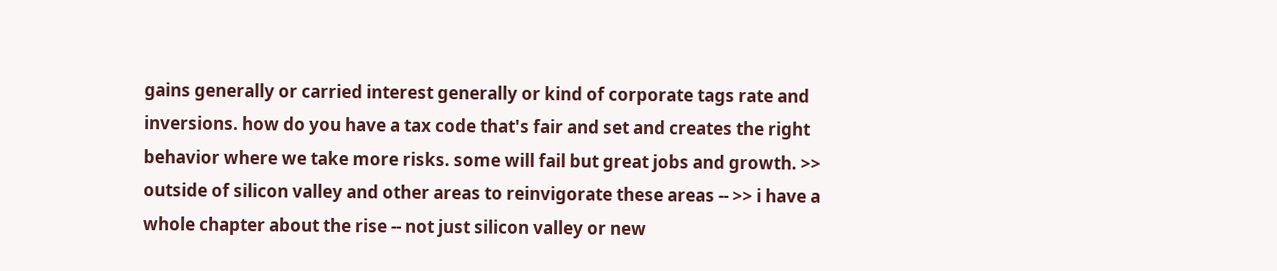gains generally or carried interest generally or kind of corporate tags rate and inversions. how do you have a tax code that's fair and set and creates the right behavior where we take more risks. some will fail but great jobs and growth. >> outside of silicon valley and other areas to reinvigorate these areas -- >> i have a whole chapter about the rise -- not just silicon valley or new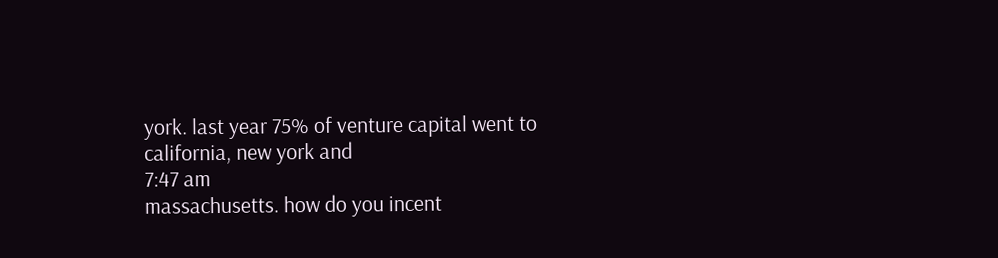york. last year 75% of venture capital went to california, new york and
7:47 am
massachusetts. how do you incent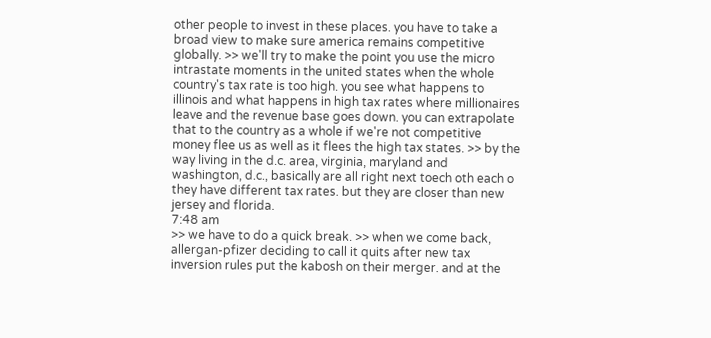other people to invest in these places. you have to take a broad view to make sure america remains competitive globally. >> we'll try to make the point you use the micro intrastate moments in the united states when the whole country's tax rate is too high. you see what happens to illinois and what happens in high tax rates where millionaires leave and the revenue base goes down. you can extrapolate that to the country as a whole if we're not competitive money flee us as well as it flees the high tax states. >> by the way living in the d.c. area, virginia, maryland and washington, d.c., basically are all right next toech oth each o they have different tax rates. but they are closer than new jersey and florida.
7:48 am
>> we have to do a quick break. >> when we come back, allergan-pfizer deciding to call it quits after new tax inversion rules put the kabosh on their merger. and at the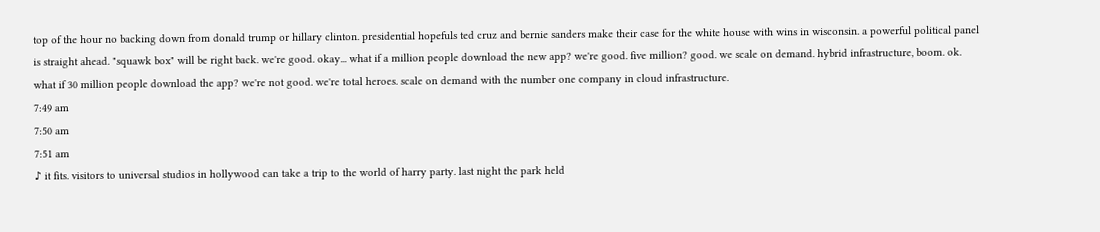top of the hour no backing down from donald trump or hillary clinton. presidential hopefuls ted cruz and bernie sanders make their case for the white house with wins in wisconsin. a powerful political panel is straight ahead. "squawk box" will be right back. we're good. okay... what if a million people download the new app? we're good. five million? good. we scale on demand. hybrid infrastructure, boom. ok. what if 30 million people download the app? we're not good. we're total heroes. scale on demand with the number one company in cloud infrastructure.
7:49 am
7:50 am
7:51 am
♪ it fits. visitors to universal studios in hollywood can take a trip to the world of harry party. last night the park held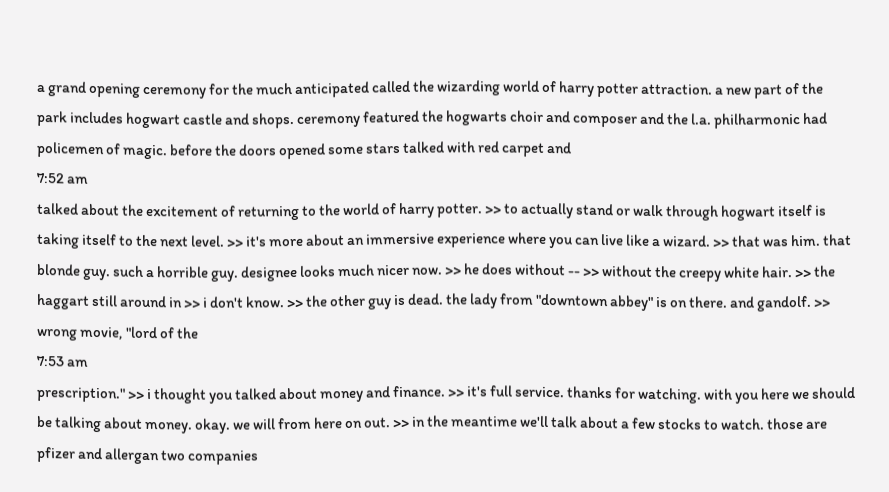a grand opening ceremony for the much anticipated called the wizarding world of harry potter attraction. a new part of the park includes hogwart castle and shops. ceremony featured the hogwarts choir and composer and the l.a. philharmonic had policemen of magic. before the doors opened some stars talked with red carpet and
7:52 am
talked about the excitement of returning to the world of harry potter. >> to actually stand or walk through hogwart itself is taking itself to the next level. >> it's more about an immersive experience where you can live like a wizard. >> that was him. that blonde guy. such a horrible guy. designee looks much nicer now. >> he does without -- >> without the creepy white hair. >> the haggart still around in >> i don't know. >> the other guy is dead. the lady from "downtown abbey" is on there. and gandolf. >> wrong movie, "lord of the
7:53 am
prescription." >> i thought you talked about money and finance. >> it's full service. thanks for watching. with you here we should be talking about money. okay. we will from here on out. >> in the meantime we'll talk about a few stocks to watch. those are pfizer and allergan two companies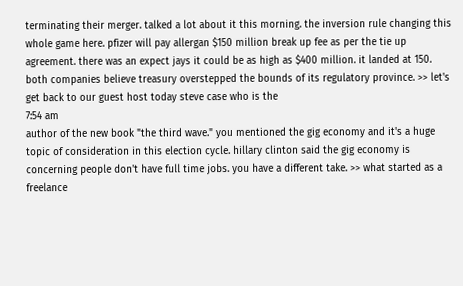terminating their merger. talked a lot about it this morning. the inversion rule changing this whole game here. pfizer will pay allergan $150 million break up fee as per the tie up agreement. there was an expect jays it could be as high as $400 million. it landed at 150. both companies believe treasury overstepped the bounds of its regulatory province. >> let's get back to our guest host today steve case who is the
7:54 am
author of the new book "the third wave." you mentioned the gig economy and it's a huge topic of consideration in this election cycle. hillary clinton said the gig economy is concerning people don't have full time jobs. you have a different take. >> what started as a freelance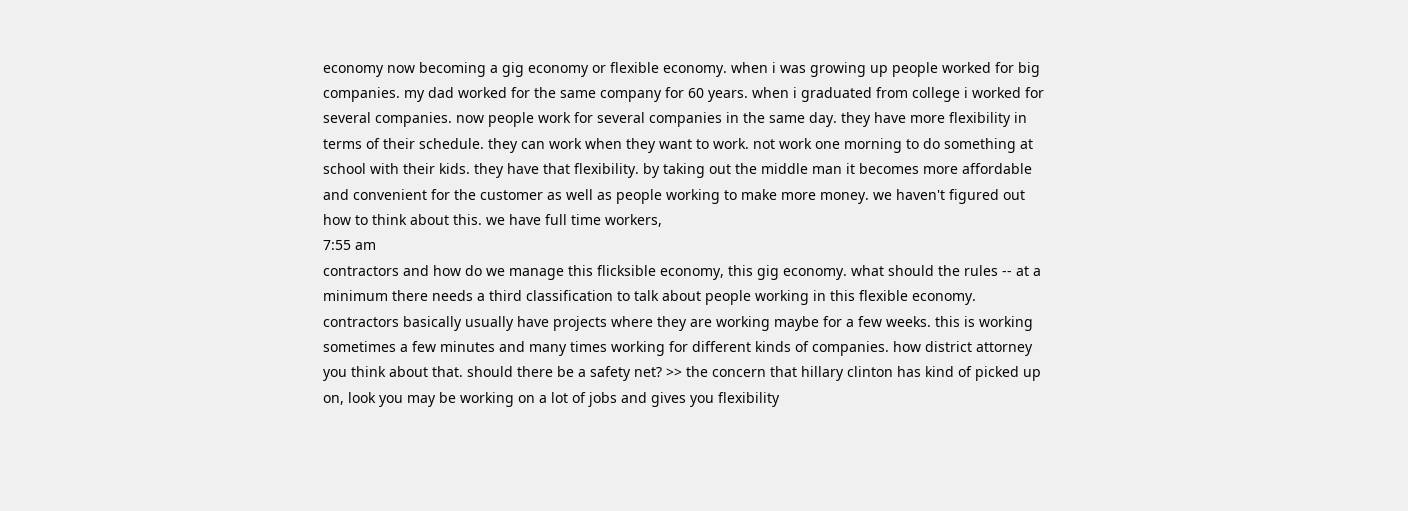economy now becoming a gig economy or flexible economy. when i was growing up people worked for big companies. my dad worked for the same company for 60 years. when i graduated from college i worked for several companies. now people work for several companies in the same day. they have more flexibility in terms of their schedule. they can work when they want to work. not work one morning to do something at school with their kids. they have that flexibility. by taking out the middle man it becomes more affordable and convenient for the customer as well as people working to make more money. we haven't figured out how to think about this. we have full time workers,
7:55 am
contractors and how do we manage this flicksible economy, this gig economy. what should the rules -- at a minimum there needs a third classification to talk about people working in this flexible economy. contractors basically usually have projects where they are working maybe for a few weeks. this is working sometimes a few minutes and many times working for different kinds of companies. how district attorney you think about that. should there be a safety net? >> the concern that hillary clinton has kind of picked up on, look you may be working on a lot of jobs and gives you flexibility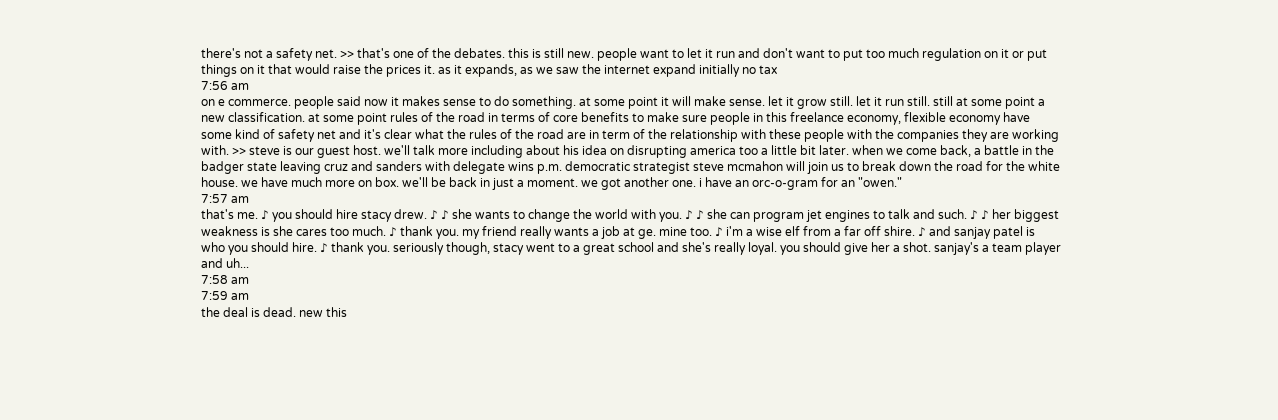there's not a safety net. >> that's one of the debates. this is still new. people want to let it run and don't want to put too much regulation on it or put things on it that would raise the prices it. as it expands, as we saw the internet expand initially no tax
7:56 am
on e commerce. people said now it makes sense to do something. at some point it will make sense. let it grow still. let it run still. still at some point a new classification. at some point rules of the road in terms of core benefits to make sure people in this freelance economy, flexible economy have some kind of safety net and it's clear what the rules of the road are in term of the relationship with these people with the companies they are working with. >> steve is our guest host. we'll talk more including about his idea on disrupting america too a little bit later. when we come back, a battle in the badger state leaving cruz and sanders with delegate wins p.m. democratic strategist steve mcmahon will join us to break down the road for the white house. we have much more on box. we'll be back in just a moment. we got another one. i have an orc-o-gram for an "owen."
7:57 am
that's me. ♪ you should hire stacy drew. ♪ ♪ she wants to change the world with you. ♪ ♪ she can program jet engines to talk and such. ♪ ♪ her biggest weakness is she cares too much. ♪ thank you. my friend really wants a job at ge. mine too. ♪ i'm a wise elf from a far off shire. ♪ and sanjay patel is who you should hire. ♪ thank you. seriously though, stacy went to a great school and she's really loyal. you should give her a shot. sanjay's a team player and uh...
7:58 am
7:59 am
the deal is dead. new this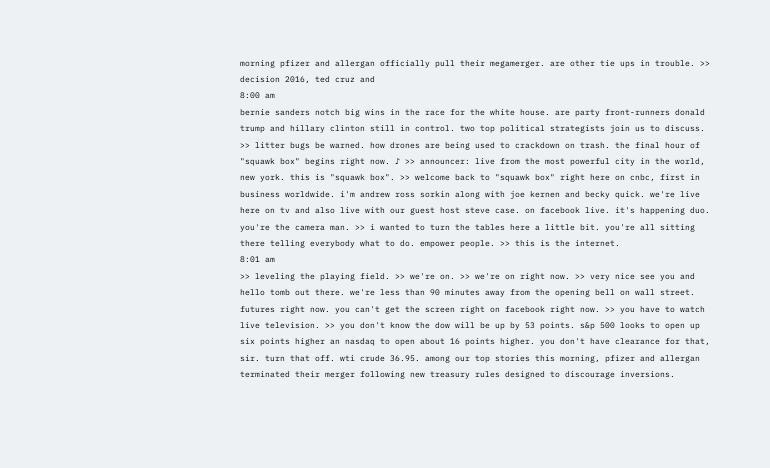morning pfizer and allergan officially pull their megamerger. are other tie ups in trouble. >> decision 2016, ted cruz and
8:00 am
bernie sanders notch big wins in the race for the white house. are party front-runners donald trump and hillary clinton still in control. two top political strategists join us to discuss. >> litter bugs be warned. how drones are being used to crackdown on trash. the final hour of "squawk box" begins right now. ♪ >> announcer: live from the most powerful city in the world, new york. this is "squawk box". >> welcome back to "squawk box" right here on cnbc, first in business worldwide. i'm andrew ross sorkin along with joe kernen and becky quick. we're live here on tv and also live with our guest host steve case. on facebook live. it's happening duo. you're the camera man. >> i wanted to turn the tables here a little bit. you're all sitting there telling everybody what to do. empower people. >> this is the internet.
8:01 am
>> leveling the playing field. >> we're on. >> we're on right now. >> very nice see you and hello tomb out there. we're less than 90 minutes away from the opening bell on wall street. futures right now. you can't get the screen right on facebook right now. >> you have to watch live television. >> you don't know the dow will be up by 53 points. s&p 500 looks to open up six points higher an nasdaq to open about 16 points higher. you don't have clearance for that, sir. turn that off. wti crude 36.95. among our top stories this morning, pfizer and allergan terminated their merger following new treasury rules designed to discourage inversions.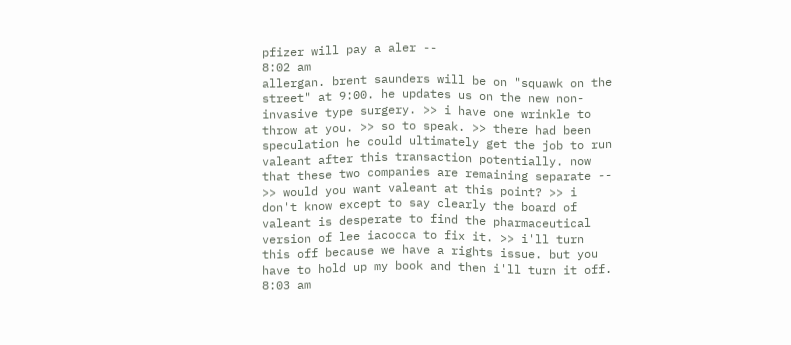pfizer will pay a aler --
8:02 am
allergan. brent saunders will be on "squawk on the street" at 9:00. he updates us on the new non-invasive type surgery. >> i have one wrinkle to throw at you. >> so to speak. >> there had been speculation he could ultimately get the job to run valeant after this transaction potentially. now that these two companies are remaining separate -- >> would you want valeant at this point? >> i don't know except to say clearly the board of valeant is desperate to find the pharmaceutical version of lee iacocca to fix it. >> i'll turn this off because we have a rights issue. but you have to hold up my book and then i'll turn it off.
8:03 am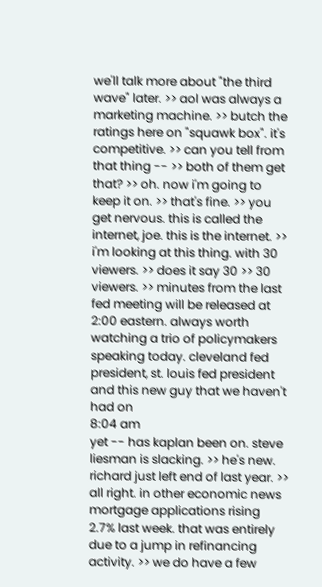we'll talk more about "the third wave" later. >> aol was always a marketing machine. >> butch the ratings here on "squawk box". it's competitive. >> can you tell from that thing -- >> both of them get that? >> oh. now i'm going to keep it on. >> that's fine. >> you get nervous. this is called the internet, joe. this is the internet. >> i'm looking at this thing. with 30 viewers. >> does it say 30 >> 30 viewers. >> minutes from the last fed meeting will be released at 2:00 eastern. always worth watching a trio of policymakers speaking today. cleveland fed president, st. louis fed president and this new guy that we haven't had on
8:04 am
yet -- has kaplan been on. steve liesman is slacking. >> he's new. richard just left end of last year. >> all right. in other economic news mortgage applications rising 2.7% last week. that was entirely due to a jump in refinancing activity. >> we do have a few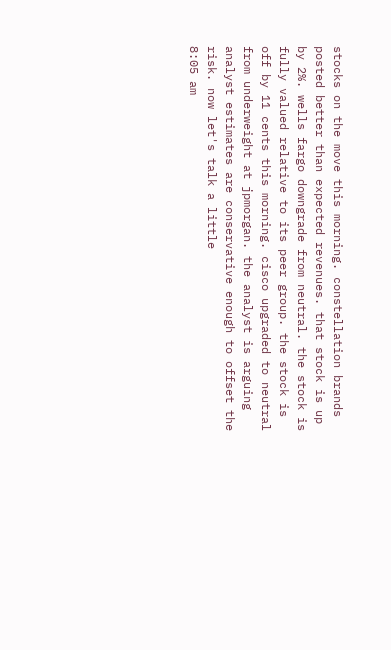stocks on the move this morning. constellation brands posted better than expected revenues. that stock is up by 2%. wells fargo downgrade from neutral. the stock is fully valued relative to its peer group. the stock is off by 11 cents this morning. cisco upgraded to neutral from underweight at jpmorgan. the analyst is arguing analyst estimates are conservative enough to offset the risk. now let's talk a little
8:05 am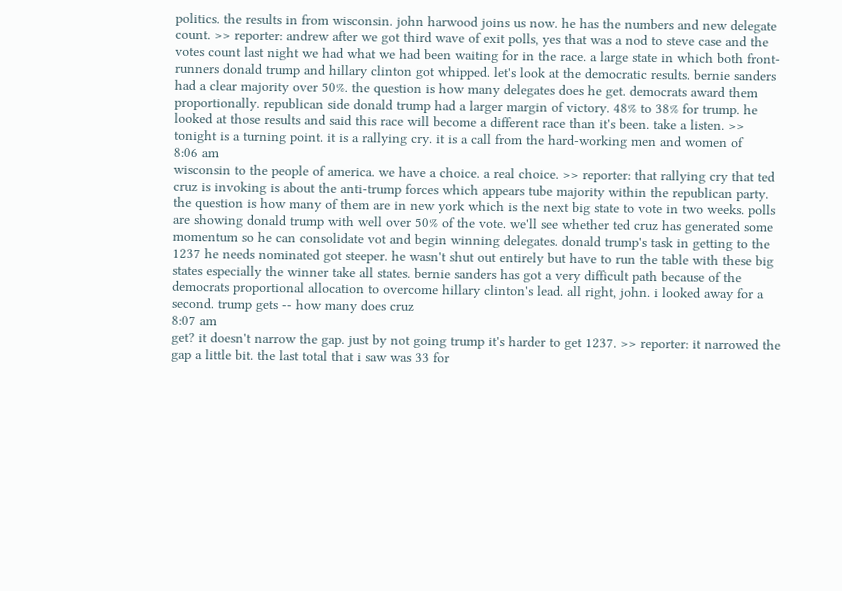politics. the results in from wisconsin. john harwood joins us now. he has the numbers and new delegate count. >> reporter: andrew after we got third wave of exit polls, yes that was a nod to steve case and the votes count last night we had what we had been waiting for in the race. a large state in which both front-runners donald trump and hillary clinton got whipped. let's look at the democratic results. bernie sanders had a clear majority over 50%. the question is how many delegates does he get. democrats award them proportionally. republican side donald trump had a larger margin of victory. 48% to 38% for trump. he looked at those results and said this race will become a different race than it's been. take a listen. >> tonight is a turning point. it is a rallying cry. it is a call from the hard-working men and women of
8:06 am
wisconsin to the people of america. we have a choice. a real choice. >> reporter: that rallying cry that ted cruz is invoking is about the anti-trump forces which appears tube majority within the republican party. the question is how many of them are in new york which is the next big state to vote in two weeks. polls are showing donald trump with well over 50% of the vote. we'll see whether ted cruz has generated some momentum so he can consolidate vot and begin winning delegates. donald trump's task in getting to the 1237 he needs nominated got steeper. he wasn't shut out entirely but have to run the table with these big states especially the winner take all states. bernie sanders has got a very difficult path because of the democrats proportional allocation to overcome hillary clinton's lead. all right, john. i looked away for a second. trump gets -- how many does cruz
8:07 am
get? it doesn't narrow the gap. just by not going trump it's harder to get 1237. >> reporter: it narrowed the gap a little bit. the last total that i saw was 33 for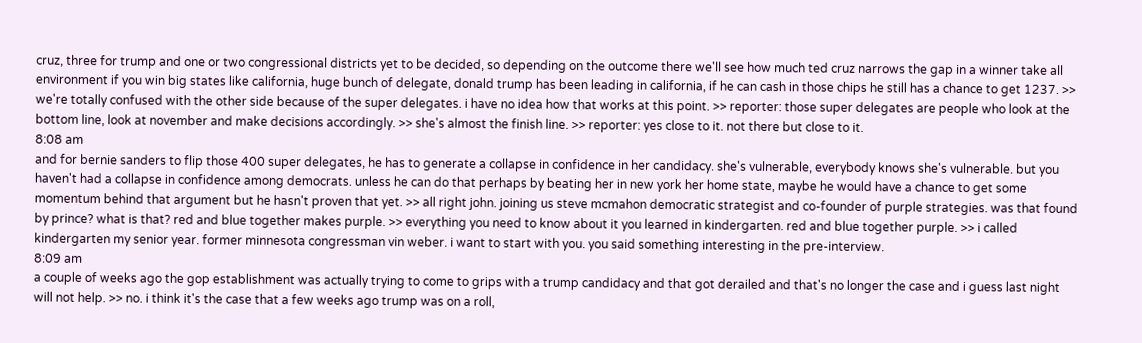cruz, three for trump and one or two congressional districts yet to be decided, so depending on the outcome there we'll see how much ted cruz narrows the gap in a winner take all environment if you win big states like california, huge bunch of delegate, donald trump has been leading in california, if he can cash in those chips he still has a chance to get 1237. >> we're totally confused with the other side because of the super delegates. i have no idea how that works at this point. >> reporter: those super delegates are people who look at the bottom line, look at november and make decisions accordingly. >> she's almost the finish line. >> reporter: yes close to it. not there but close to it.
8:08 am
and for bernie sanders to flip those 400 super delegates, he has to generate a collapse in confidence in her candidacy. she's vulnerable, everybody knows she's vulnerable. but you haven't had a collapse in confidence among democrats. unless he can do that perhaps by beating her in new york her home state, maybe he would have a chance to get some momentum behind that argument but he hasn't proven that yet. >> all right john. joining us steve mcmahon democratic strategist and co-founder of purple strategies. was that found by prince? what is that? red and blue together makes purple. >> everything you need to know about it you learned in kindergarten. red and blue together purple. >> i called kindergarten my senior year. former minnesota congressman vin weber. i want to start with you. you said something interesting in the pre-interview.
8:09 am
a couple of weeks ago the gop establishment was actually trying to come to grips with a trump candidacy and that got derailed and that's no longer the case and i guess last night will not help. >> no. i think it's the case that a few weeks ago trump was on a roll,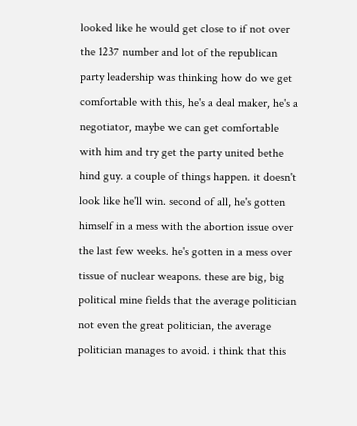looked like he would get close to if not over the 1237 number and lot of the republican party leadership was thinking how do we get comfortable with this, he's a deal maker, he's a negotiator, maybe we can get comfortable with him and try get the party united bethe hind guy. a couple of things happen. it doesn't look like he'll win. second of all, he's gotten himself in a mess with the abortion issue over the last few weeks. he's gotten in a mess over tissue of nuclear weapons. these are big, big political mine fields that the average politician not even the great politician, the average politician manages to avoid. i think that this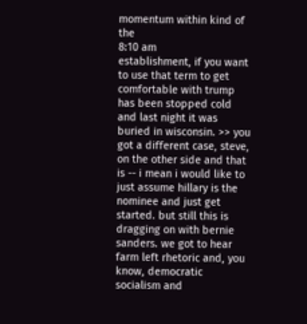momentum within kind of the
8:10 am
establishment, if you want to use that term to get comfortable with trump has been stopped cold and last night it was buried in wisconsin. >> you got a different case, steve, on the other side and that is -- i mean i would like to just assume hillary is the nominee and just get started. but still this is dragging on with bernie sanders. we got to hear farm left rhetoric and, you know, democratic socialism and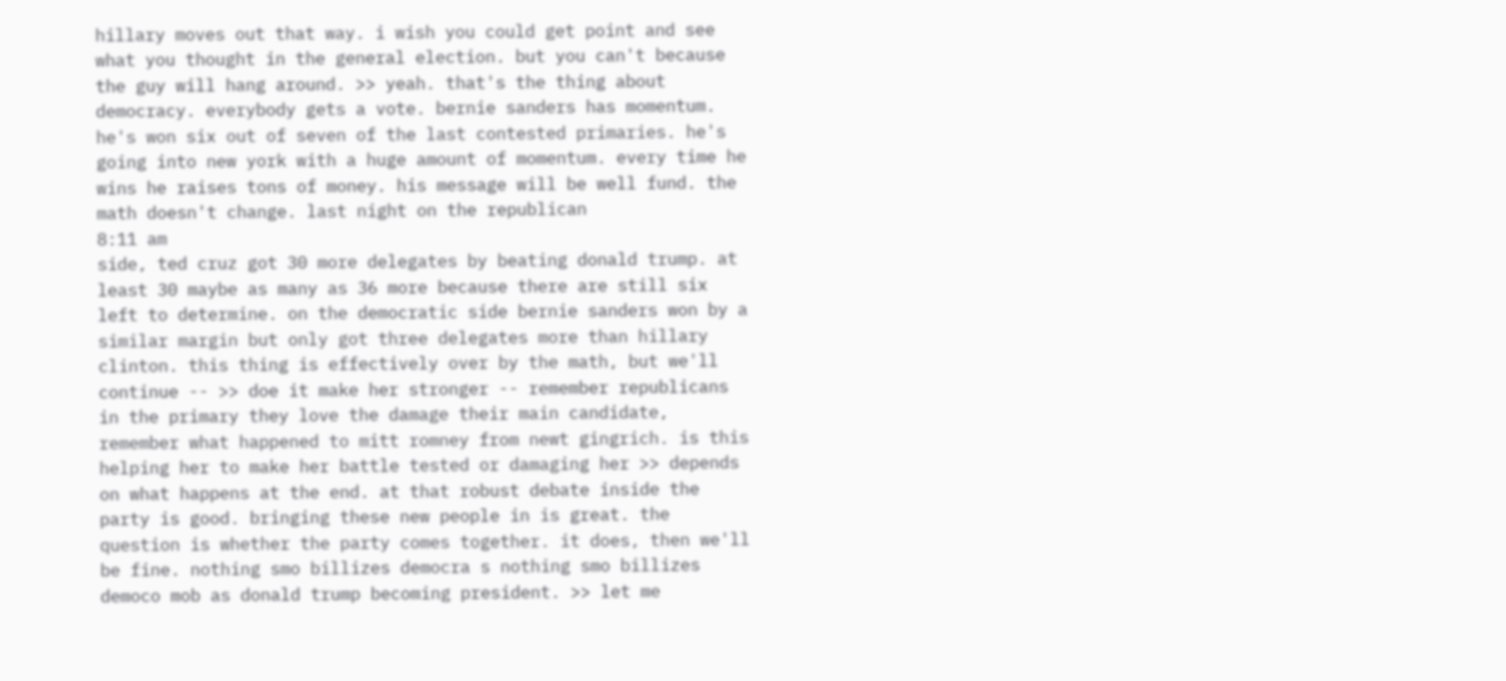hillary moves out that way. i wish you could get point and see what you thought in the general election. but you can't because the guy will hang around. >> yeah. that's the thing about democracy. everybody gets a vote. bernie sanders has momentum. he's won six out of seven of the last contested primaries. he's going into new york with a huge amount of momentum. every time he wins he raises tons of money. his message will be well fund. the math doesn't change. last night on the republican
8:11 am
side, ted cruz got 30 more delegates by beating donald trump. at least 30 maybe as many as 36 more because there are still six left to determine. on the democratic side bernie sanders won by a similar margin but only got three delegates more than hillary clinton. this thing is effectively over by the math, but we'll continue -- >> doe it make her stronger -- remember republicans in the primary they love the damage their main candidate, remember what happened to mitt romney from newt gingrich. is this helping her to make her battle tested or damaging her >> depends on what happens at the end. at that robust debate inside the party is good. bringing these new people in is great. the question is whether the party comes together. it does, then we'll be fine. nothing smo billizes democra s nothing smo billizes democo mob as donald trump becoming president. >> let me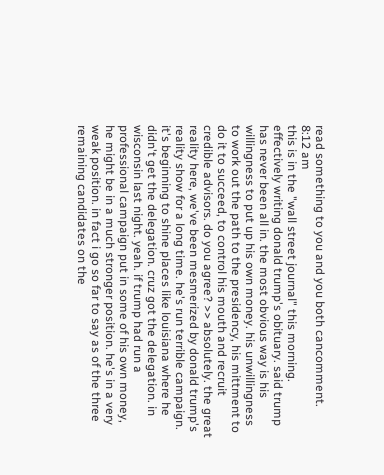read something to you and you both cancomment.
8:12 am
this is in the "wall street journal" this morning. effectively writing donald trump's obituary. said trump has never been all in. the most obvious way is his willingness to put up his own money. his unwillingness to work out the path to the presidency, his mittment to do it to succeed, to control his mouth and recruit credible advisors. do you agree? >> absolutely. the great reality here, we've been mesmerized by donald trump's reality show for a long time. he's run terrible campaign. it's beginning to shine places like louisiana where he didn't get the delegation. cruz got the delegation. in wisconsin last night. yeah. if trump had run a professional campaign put in some of his own money, he might be in a much stronger position. he's in a very weak position. in fact i go so far to say as of the three remaining candidates on the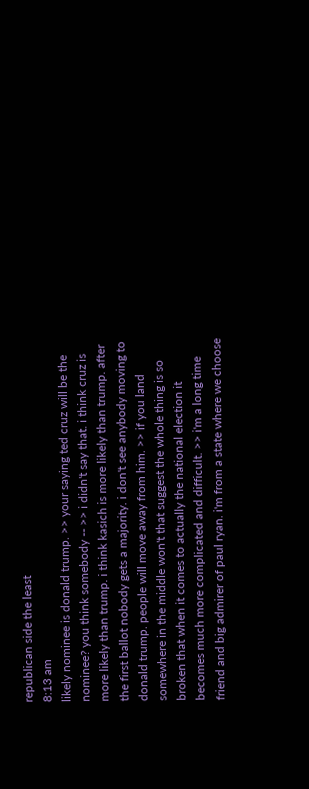republican side the least
8:13 am
likely nominee is donald trump. >> your saying ted cruz will be the nominee? you think somebody -- >> i didn't say that. i think cruz is more likely than trump. i think kasich is more likely than trump. after the first ballot nobody gets a majority. i don't see anybody moving to donald trump. people will move away from him. >> if you land somewhere in the middle won't that suggest the whole thing is so broken that when it comes to actually the national election it becomes much more complicated and difficult. >> i'm a long time friend and big admirer of paul ryan. i'm from a state where we choose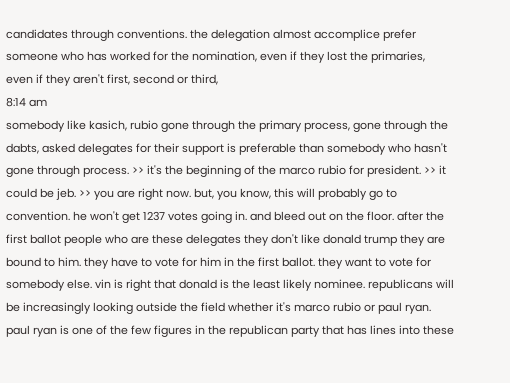candidates through conventions. the delegation almost accomplice prefer someone who has worked for the nomination, even if they lost the primaries, even if they aren't first, second or third,
8:14 am
somebody like kasich, rubio gone through the primary process, gone through the dabts, asked delegates for their support is preferable than somebody who hasn't gone through process. >> it's the beginning of the marco rubio for president. >> it could be jeb. >> you are right now. but, you know, this will probably go to convention. he won't get 1237 votes going in. and bleed out on the floor. after the first ballot people who are these delegates they don't like donald trump they are bound to him. they have to vote for him in the first ballot. they want to vote for somebody else. vin is right that donald is the least likely nominee. republicans will be increasingly looking outside the field whether it's marco rubio or paul ryan. paul ryan is one of the few figures in the republican party that has lines into these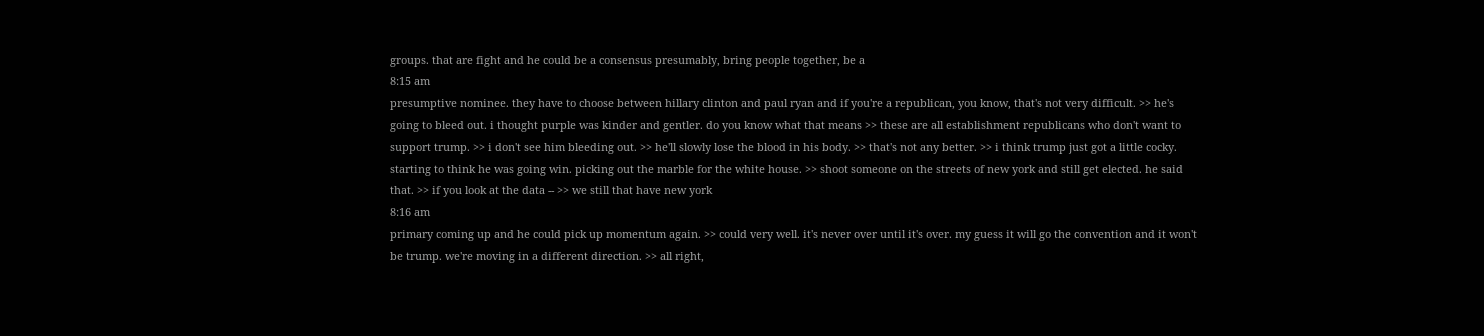groups. that are fight and he could be a consensus presumably, bring people together, be a
8:15 am
presumptive nominee. they have to choose between hillary clinton and paul ryan and if you're a republican, you know, that's not very difficult. >> he's going to bleed out. i thought purple was kinder and gentler. do you know what that means >> these are all establishment republicans who don't want to support trump. >> i don't see him bleeding out. >> he'll slowly lose the blood in his body. >> that's not any better. >> i think trump just got a little cocky. starting to think he was going win. picking out the marble for the white house. >> shoot someone on the streets of new york and still get elected. he said that. >> if you look at the data -- >> we still that have new york
8:16 am
primary coming up and he could pick up momentum again. >> could very well. it's never over until it's over. my guess it will go the convention and it won't be trump. we're moving in a different direction. >> all right,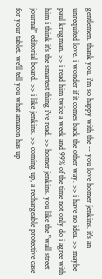gentlemen. thank you. i'm so happy with the -- you love homer jenkins. it's an unrequited love. i wonder if it comes back the other way. >> i have no idea. >> maybe paul krugman. >> i read him twice a week and 99% of the time not only do i agree with him i think it's the smartest thing i've read. >> homer jenkins. you like the "wall street journal" editorial board. >> i like jenkins. >> coming up, a rechargeable protective case for your tablet. we'll tell you what amazon has up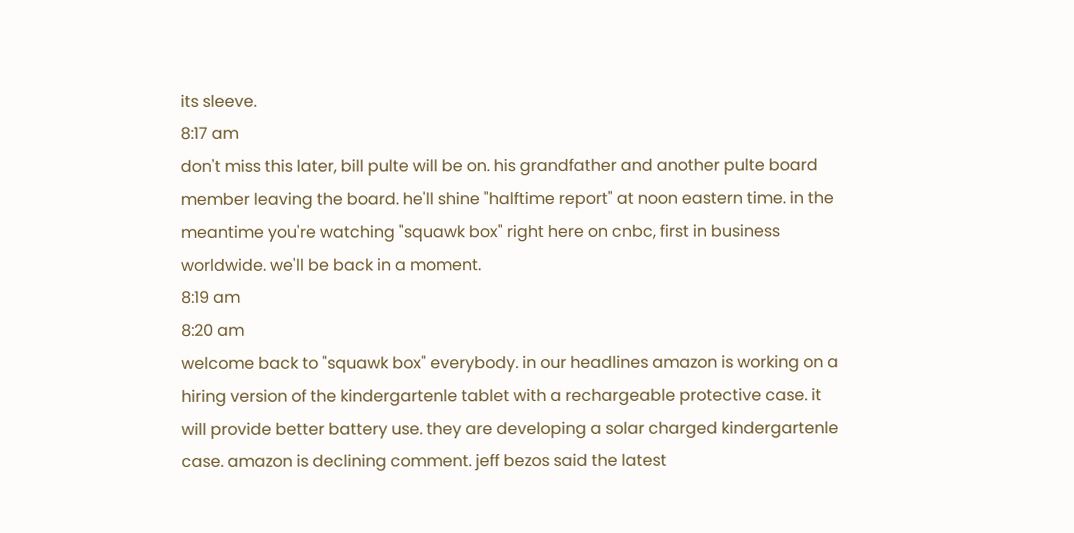its sleeve.
8:17 am
don't miss this later, bill pulte will be on. his grandfather and another pulte board member leaving the board. he'll shine "halftime report" at noon eastern time. in the meantime you're watching "squawk box" right here on cnbc, first in business worldwide. we'll be back in a moment.
8:19 am
8:20 am
welcome back to "squawk box" everybody. in our headlines amazon is working on a hiring version of the kindergartenle tablet with a rechargeable protective case. it will provide better battery use. they are developing a solar charged kindergartenle case. amazon is declining comment. jeff bezos said the latest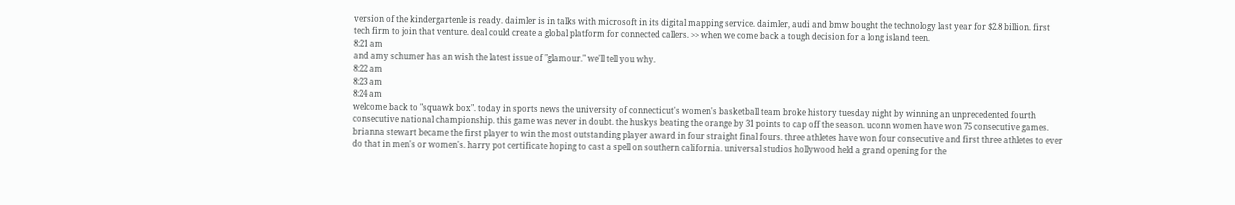version of the kindergartenle is ready. daimler is in talks with microsoft in its digital mapping service. daimler, audi and bmw bought the technology last year for $2.8 billion. first tech firm to join that venture. deal could create a global platform for connected callers. >> when we come back a tough decision for a long island teen.
8:21 am
and amy schumer has an wish the latest issue of "glamour." we'll tell you why.
8:22 am
8:23 am
8:24 am
welcome back to "squawk box". today in sports news the university of connecticut's women's basketball team broke history tuesday night by winning an unprecedented fourth consecutive national championship. this game was never in doubt. the huskys beating the orange by 31 points to cap off the season. uconn women have won 75 consecutive games. brianna stewart became the first player to win the most outstanding player award in four straight final fours. three athletes have won four consecutive and first three athletes to ever do that in men's or women's. harry pot certificate hoping to cast a spell on southern california. universal studios hollywood held a grand opening for the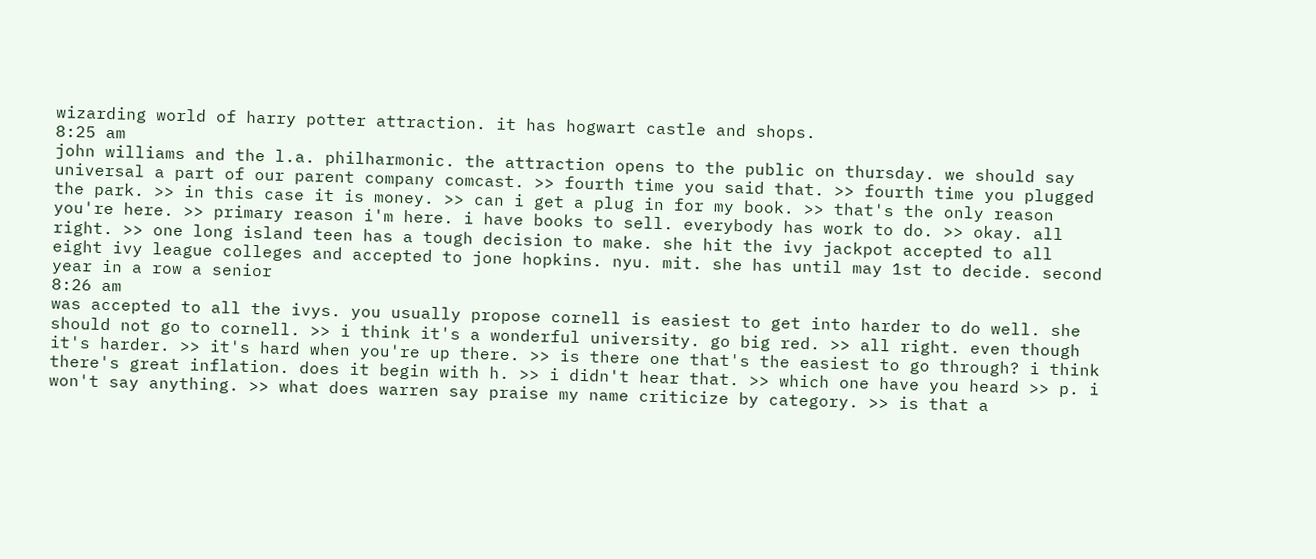wizarding world of harry potter attraction. it has hogwart castle and shops.
8:25 am
john williams and the l.a. philharmonic. the attraction opens to the public on thursday. we should say universal a part of our parent company comcast. >> fourth time you said that. >> fourth time you plugged the park. >> in this case it is money. >> can i get a plug in for my book. >> that's the only reason you're here. >> primary reason i'm here. i have books to sell. everybody has work to do. >> okay. all right. >> one long island teen has a tough decision to make. she hit the ivy jackpot accepted to all eight ivy league colleges and accepted to jone hopkins. nyu. mit. she has until may 1st to decide. second year in a row a senior
8:26 am
was accepted to all the ivys. you usually propose cornell is easiest to get into harder to do well. she should not go to cornell. >> i think it's a wonderful university. go big red. >> all right. even though it's harder. >> it's hard when you're up there. >> is there one that's the easiest to go through? i think there's great inflation. does it begin with h. >> i didn't hear that. >> which one have you heard >> p. i won't say anything. >> what does warren say praise my name criticize by category. >> is that a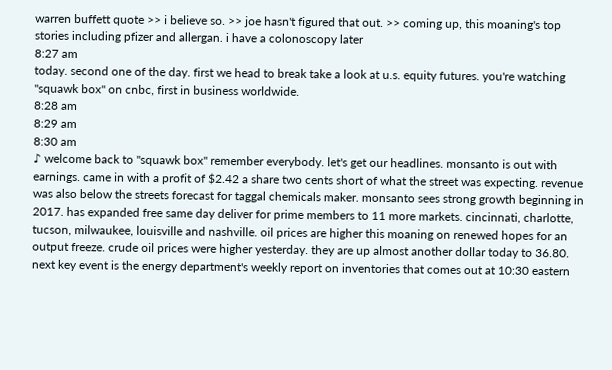warren buffett quote >> i believe so. >> joe hasn't figured that out. >> coming up, this moaning's top stories including pfizer and allergan. i have a colonoscopy later
8:27 am
today. second one of the day. first we head to break take a look at u.s. equity futures. you're watching "squawk box" on cnbc, first in business worldwide.
8:28 am
8:29 am
8:30 am
♪ welcome back to "squawk box" remember everybody. let's get our headlines. monsanto is out with earnings. came in with a profit of $2.42 a share two cents short of what the street was expecting. revenue was also below the streets forecast for taggal chemicals maker. monsanto sees strong growth beginning in 2017. has expanded free same day deliver for prime members to 11 more markets. cincinnati, charlotte, tucson, milwaukee, louisville and nashville. oil prices are higher this moaning on renewed hopes for an output freeze. crude oil prices were higher yesterday. they are up almost another dollar today to 36.80. next key event is the energy department's weekly report on inventories that comes out at 10:30 eastern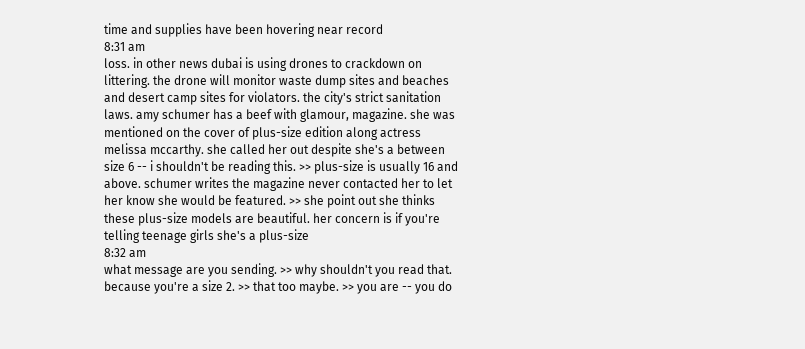time and supplies have been hovering near record
8:31 am
loss. in other news dubai is using drones to crackdown on littering. the drone will monitor waste dump sites and beaches and desert camp sites for violators. the city's strict sanitation laws. amy schumer has a beef with glamour, magazine. she was mentioned on the cover of plus-size edition along actress melissa mccarthy. she called her out despite she's a between size 6 -- i shouldn't be reading this. >> plus-size is usually 16 and above. schumer writes the magazine never contacted her to let her know she would be featured. >> she point out she thinks these plus-size models are beautiful. her concern is if you're telling teenage girls she's a plus-size
8:32 am
what message are you sending. >> why shouldn't you read that. because you're a size 2. >> that too maybe. >> you are -- you do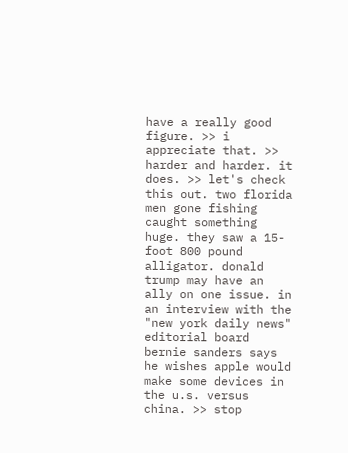have a really good figure. >> i appreciate that. >> harder and harder. it does. >> let's check this out. two florida men gone fishing caught something huge. they saw a 15-foot 800 pound alligator. donald trump may have an ally on one issue. in an interview with the "new york daily news" editorial board bernie sanders says he wishes apple would make some devices in the u.s. versus china. >> stop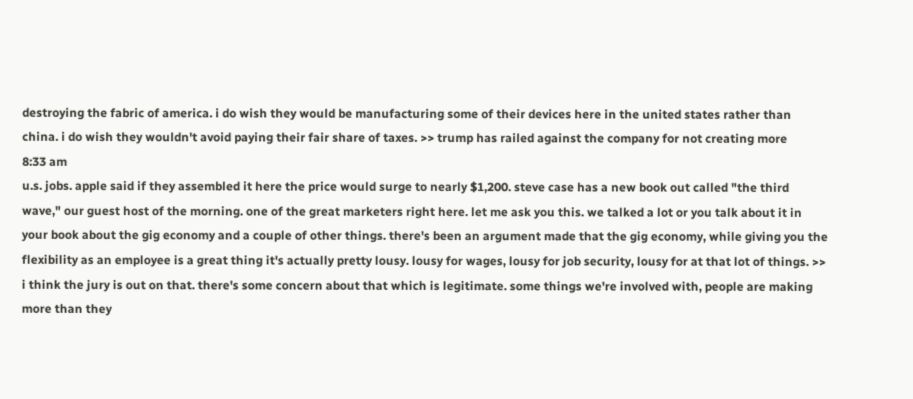destroying the fabric of america. i do wish they would be manufacturing some of their devices here in the united states rather than china. i do wish they wouldn't avoid paying their fair share of taxes. >> trump has railed against the company for not creating more
8:33 am
u.s. jobs. apple said if they assembled it here the price would surge to nearly $1,200. steve case has a new book out called "the third wave," our guest host of the morning. one of the great marketers right here. let me ask you this. we talked a lot or you talk about it in your book about the gig economy and a couple of other things. there's been an argument made that the gig economy, while giving you the flexibility as an employee is a great thing it's actually pretty lousy. lousy for wages, lousy for job security, lousy for at that lot of things. >> i think the jury is out on that. there's some concern about that which is legitimate. some things we're involved with, people are making more than they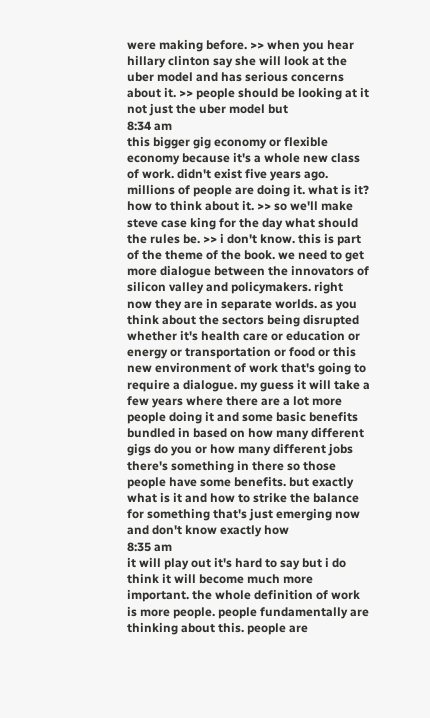were making before. >> when you hear hillary clinton say she will look at the uber model and has serious concerns about it. >> people should be looking at it not just the uber model but
8:34 am
this bigger gig economy or flexible economy because it's a whole new class of work. didn't exist five years ago. millions of people are doing it. what is it? how to think about it. >> so we'll make steve case king for the day what should the rules be. >> i don't know. this is part of the theme of the book. we need to get more dialogue between the innovators of silicon valley and policymakers. right now they are in separate worlds. as you think about the sectors being disrupted whether it's health care or education or energy or transportation or food or this new environment of work that's going to require a dialogue. my guess it will take a few years where there are a lot more people doing it and some basic benefits bundled in based on how many different gigs do you or how many different jobs there's something in there so those people have some benefits. but exactly what is it and how to strike the balance for something that's just emerging now and don't know exactly how
8:35 am
it will play out it's hard to say but i do think it will become much more important. the whole definition of work is more people. people fundamentally are thinking about this. people are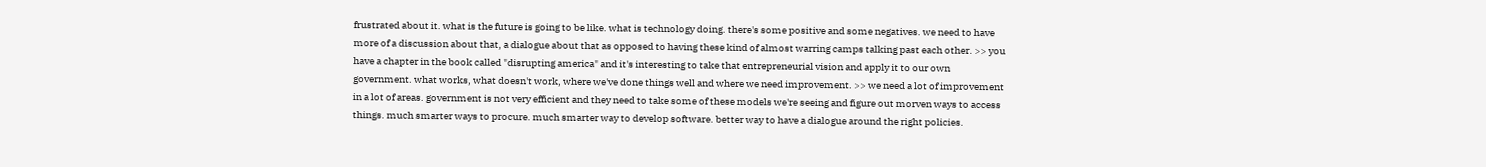frustrated about it. what is the future is going to be like. what is technology doing. there's some positive and some negatives. we need to have more of a discussion about that, a dialogue about that as opposed to having these kind of almost warring camps talking past each other. >> you have a chapter in the book called "disrupting america" and it's interesting to take that entrepreneurial vision and apply it to our own government. what works, what doesn't work, where we've done things well and where we need improvement. >> we need a lot of improvement in a lot of areas. government is not very efficient and they need to take some of these models we're seeing and figure out morven ways to access things. much smarter ways to procure. much smarter way to develop software. better way to have a dialogue around the right policies.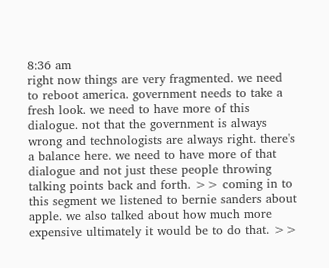8:36 am
right now things are very fragmented. we need to reboot america. government needs to take a fresh look. we need to have more of this dialogue. not that the government is always wrong and technologists are always right. there's a balance here. we need to have more of that dialogue and not just these people throwing talking points back and forth. >> coming in to this segment we listened to bernie sanders about apple. we also talked about how much more expensive ultimately it would be to do that. >>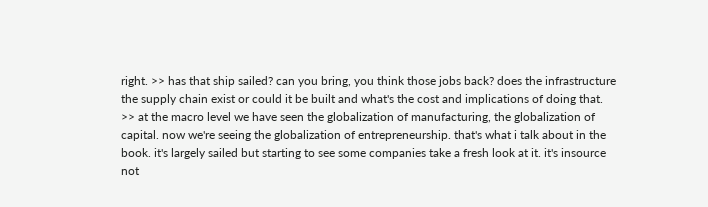right. >> has that ship sailed? can you bring, you think those jobs back? does the infrastructure the supply chain exist or could it be built and what's the cost and implications of doing that. >> at the macro level we have seen the globalization of manufacturing, the globalization of capital. now we're seeing the globalization of entrepreneurship. that's what i talk about in the book. it's largely sailed but starting to see some companies take a fresh look at it. it's insource not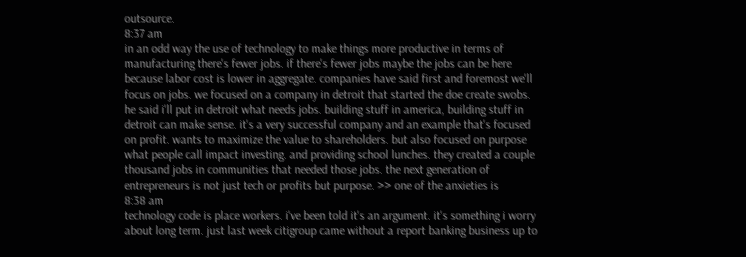outsource.
8:37 am
in an odd way the use of technology to make things more productive in terms of manufacturing there's fewer jobs. if there's fewer jobs maybe the jobs can be here because labor cost is lower in aggregate. companies have said first and foremost we'll focus on jobs. we focused on a company in detroit that started the doe create swobs. he said i'll put in detroit what needs jobs. building stuff in america, building stuff in detroit can make sense. it's a very successful company and an example that's focused on profit. wants to maximize the value to shareholders. but also focused on purpose what people call impact investing. and providing school lunches. they created a couple thousand jobs in communities that needed those jobs. the next generation of entrepreneurs is not just tech or profits but purpose. >> one of the anxieties is
8:38 am
technology code is place workers. i've been told it's an argument. it's something i worry about long term. just last week citigroup came without a report banking business up to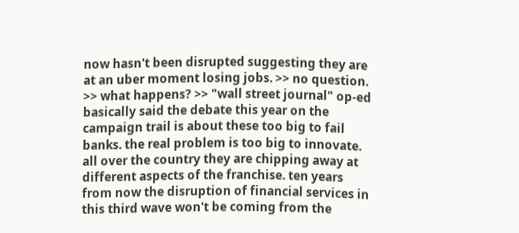now hasn't been disrupted suggesting they are at an uber moment losing jobs. >> no question. >> what happens? >> "wall street journal" op-ed basically said the debate this year on the campaign trail is about these too big to fail banks. the real problem is too big to innovate. all over the country they are chipping away at different aspects of the franchise. ten years from now the disruption of financial services in this third wave won't be coming from the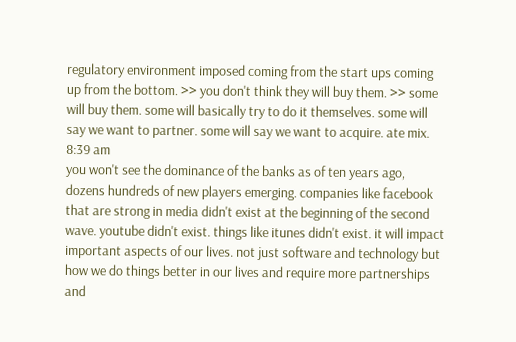regulatory environment imposed coming from the start ups coming up from the bottom. >> you don't think they will buy them. >> some will buy them. some will basically try to do it themselves. some will say we want to partner. some will say we want to acquire. ate mix.
8:39 am
you won't see the dominance of the banks as of ten years ago, dozens hundreds of new players emerging. companies like facebook that are strong in media didn't exist at the beginning of the second wave. youtube didn't exist. things like itunes didn't exist. it will impact important aspects of our lives. not just software and technology but how we do things better in our lives and require more partnerships and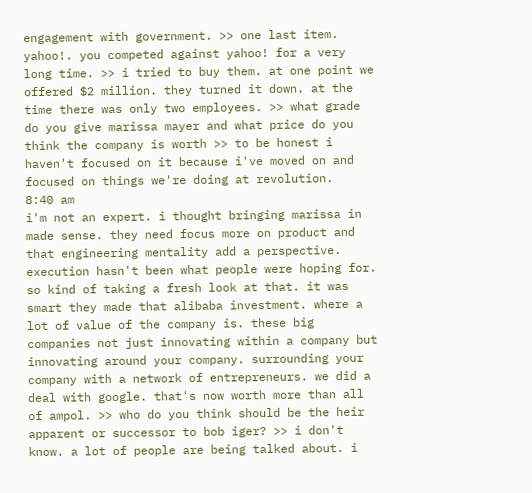engagement with government. >> one last item. yahoo!. you competed against yahoo! for a very long time. >> i tried to buy them. at one point we offered $2 million. they turned it down. at the time there was only two employees. >> what grade do you give marissa mayer and what price do you think the company is worth >> to be honest i haven't focused on it because i've moved on and focused on things we're doing at revolution.
8:40 am
i'm not an expert. i thought bringing marissa in made sense. they need focus more on product and that engineering mentality add a perspective. execution hasn't been what people were hoping for. so kind of taking a fresh look at that. it was smart they made that alibaba investment. where a lot of value of the company is. these big companies not just innovating within a company but innovating around your company. surrounding your company with a network of entrepreneurs. we did a deal with google. that's now worth more than all of ampol. >> who do you think should be the heir apparent or successor to bob iger? >> i don't know. a lot of people are being talked about. i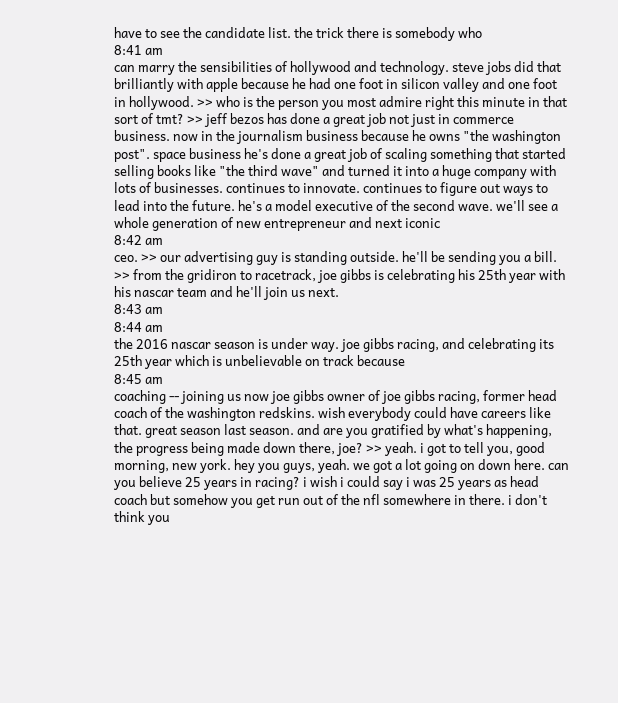have to see the candidate list. the trick there is somebody who
8:41 am
can marry the sensibilities of hollywood and technology. steve jobs did that brilliantly with apple because he had one foot in silicon valley and one foot in hollywood. >> who is the person you most admire right this minute in that sort of tmt? >> jeff bezos has done a great job not just in commerce business. now in the journalism business because he owns "the washington post". space business he's done a great job of scaling something that started selling books like "the third wave" and turned it into a huge company with lots of businesses. continues to innovate. continues to figure out ways to lead into the future. he's a model executive of the second wave. we'll see a whole generation of new entrepreneur and next iconic
8:42 am
ceo. >> our advertising guy is standing outside. he'll be sending you a bill. >> from the gridiron to racetrack, joe gibbs is celebrating his 25th year with his nascar team and he'll join us next.
8:43 am
8:44 am
the 2016 nascar season is under way. joe gibbs racing, and celebrating its 25th year which is unbelievable on track because
8:45 am
coaching -- joining us now joe gibbs owner of joe gibbs racing, former head coach of the washington redskins. wish everybody could have careers like that. great season last season. and are you gratified by what's happening, the progress being made down there, joe? >> yeah. i got to tell you, good morning, new york. hey you guys, yeah. we got a lot going on down here. can you believe 25 years in racing? i wish i could say i was 25 years as head coach but somehow you get run out of the nfl somewhere in there. i don't think you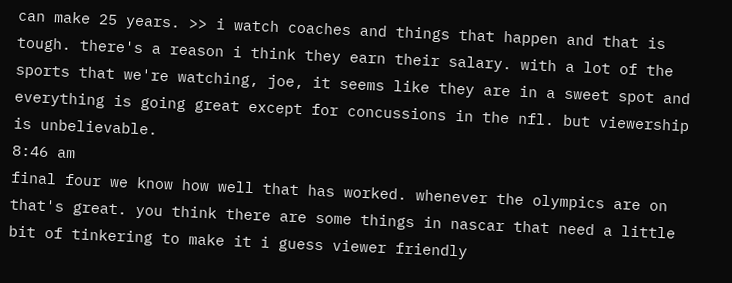can make 25 years. >> i watch coaches and things that happen and that is tough. there's a reason i think they earn their salary. with a lot of the sports that we're watching, joe, it seems like they are in a sweet spot and everything is going great except for concussions in the nfl. but viewership is unbelievable.
8:46 am
final four we know how well that has worked. whenever the olympics are on that's great. you think there are some things in nascar that need a little bit of tinkering to make it i guess viewer friendly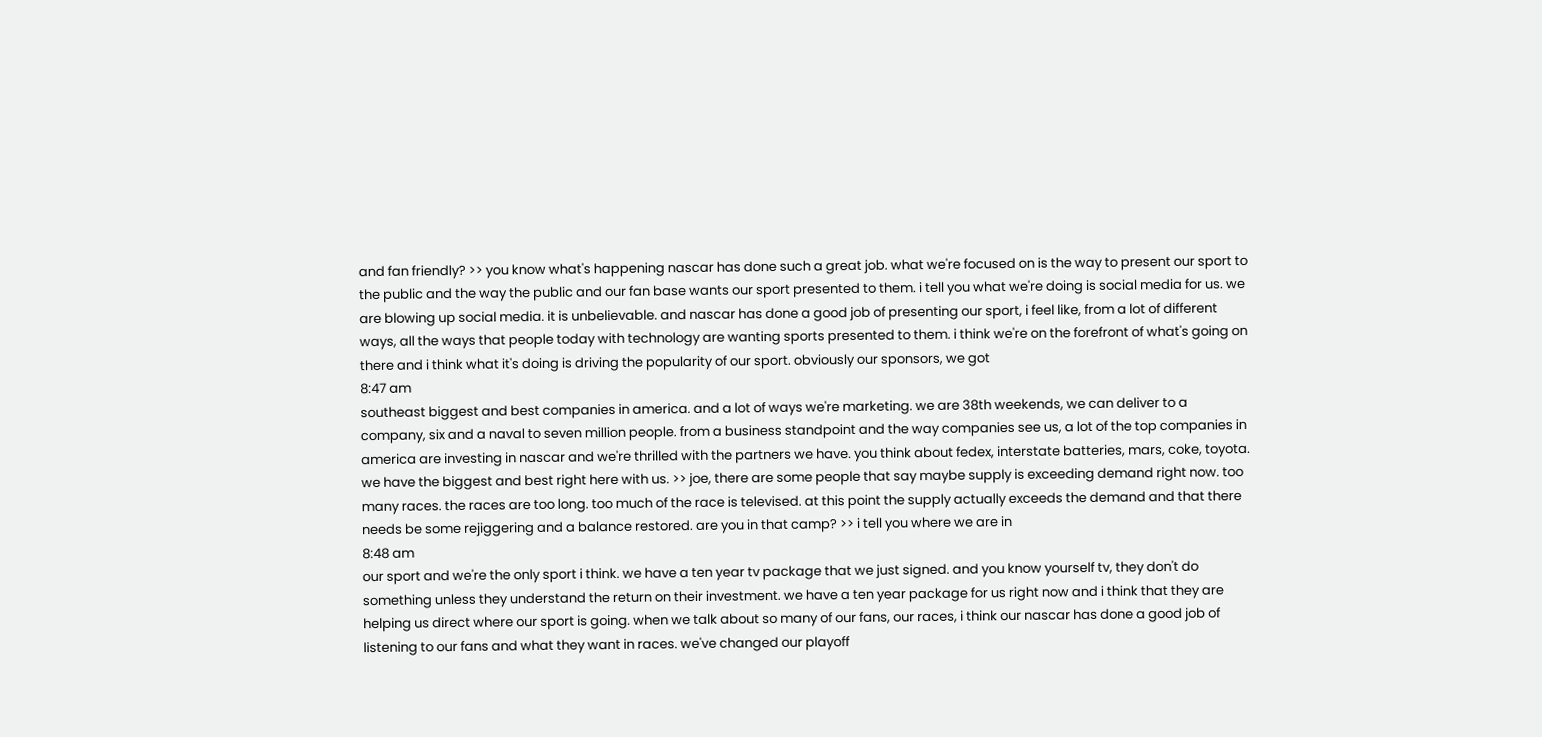and fan friendly? >> you know what's happening nascar has done such a great job. what we're focused on is the way to present our sport to the public and the way the public and our fan base wants our sport presented to them. i tell you what we're doing is social media for us. we are blowing up social media. it is unbelievable. and nascar has done a good job of presenting our sport, i feel like, from a lot of different ways, all the ways that people today with technology are wanting sports presented to them. i think we're on the forefront of what's going on there and i think what it's doing is driving the popularity of our sport. obviously our sponsors, we got
8:47 am
southeast biggest and best companies in america. and a lot of ways we're marketing. we are 38th weekends, we can deliver to a company, six and a naval to seven million people. from a business standpoint and the way companies see us, a lot of the top companies in america are investing in nascar and we're thrilled with the partners we have. you think about fedex, interstate batteries, mars, coke, toyota. we have the biggest and best right here with us. >> joe, there are some people that say maybe supply is exceeding demand right now. too many races. the races are too long. too much of the race is televised. at this point the supply actually exceeds the demand and that there needs be some rejiggering and a balance restored. are you in that camp? >> i tell you where we are in
8:48 am
our sport and we're the only sport i think. we have a ten year tv package that we just signed. and you know yourself tv, they don't do something unless they understand the return on their investment. we have a ten year package for us right now and i think that they are helping us direct where our sport is going. when we talk about so many of our fans, our races, i think our nascar has done a good job of listening to our fans and what they want in races. we've changed our playoff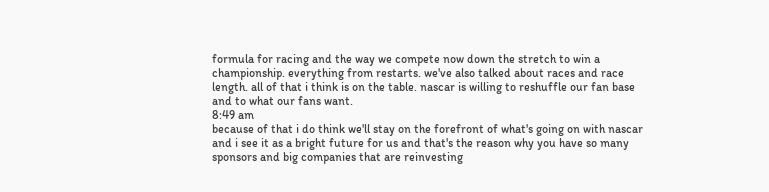formula for racing and the way we compete now down the stretch to win a championship. everything from restarts. we've also talked about races and race length. all of that i think is on the table. nascar is willing to reshuffle our fan base and to what our fans want.
8:49 am
because of that i do think we'll stay on the forefront of what's going on with nascar and i see it as a bright future for us and that's the reason why you have so many sponsors and big companies that are reinvesting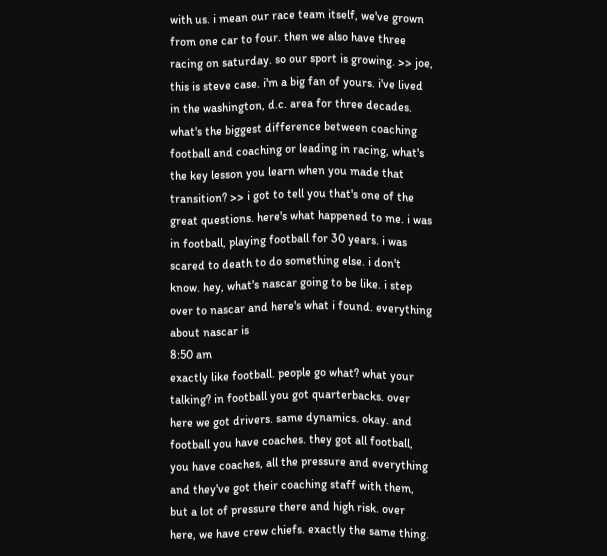with us. i mean our race team itself, we've grown from one car to four. then we also have three racing on saturday. so our sport is growing. >> joe, this is steve case. i'm a big fan of yours. i've lived in the washington, d.c. area for three decades. what's the biggest difference between coaching football and coaching or leading in racing, what's the key lesson you learn when you made that transition? >> i got to tell you that's one of the great questions. here's what happened to me. i was in football, playing football for 30 years. i was scared to death to do something else. i don't know. hey, what's nascar going to be like. i step over to nascar and here's what i found. everything about nascar is
8:50 am
exactly like football. people go what? what your talking? in football you got quarterbacks. over here we got drivers. same dynamics. okay. and football you have coaches. they got all football, you have coaches, all the pressure and everything and they've got their coaching staff with them, but a lot of pressure there and high risk. over here, we have crew chiefs. exactly the same thing.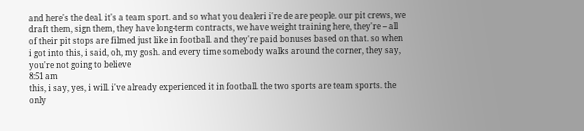and here's the deal. it's a team sport. and so what you dealeri i're de are people. our pit crews, we draft them, sign them, they have long-term contracts, we have weight training here, they're -- all of their pit stops are filmed just like in football. and they're paid bonuses based on that. so when i got into this, i said, oh, my gosh. and every time somebody walks around the corner, they say, you're not going to believe
8:51 am
this, i say, yes, i will. i've already experienced it in football. the two sports are team sports. the only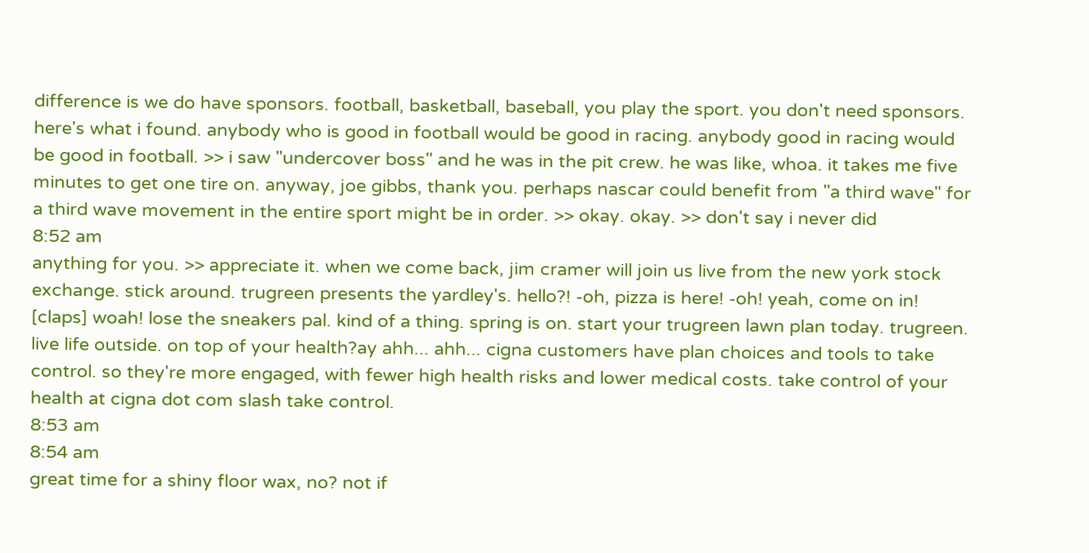difference is we do have sponsors. football, basketball, baseball, you play the sport. you don't need sponsors. here's what i found. anybody who is good in football would be good in racing. anybody good in racing would be good in football. >> i saw "undercover boss" and he was in the pit crew. he was like, whoa. it takes me five minutes to get one tire on. anyway, joe gibbs, thank you. perhaps nascar could benefit from "a third wave" for a third wave movement in the entire sport might be in order. >> okay. okay. >> don't say i never did
8:52 am
anything for you. >> appreciate it. when we come back, jim cramer will join us live from the new york stock exchange. stick around. trugreen presents the yardley's. hello?! -oh, pizza is here! -oh! yeah, come on in! [claps] woah! lose the sneakers pal. kind of a thing. spring is on. start your trugreen lawn plan today. trugreen. live life outside. on top of your health?ay ahh... ahh... cigna customers have plan choices and tools to take control. so they're more engaged, with fewer high health risks and lower medical costs. take control of your health at cigna dot com slash take control.
8:53 am
8:54 am
great time for a shiny floor wax, no? not if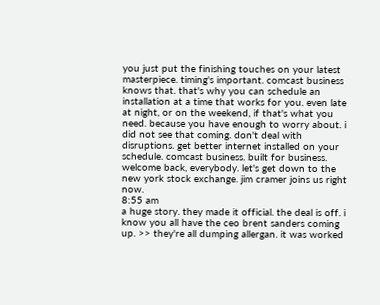you just put the finishing touches on your latest masterpiece. timing's important. comcast business knows that. that's why you can schedule an installation at a time that works for you. even late at night, or on the weekend, if that's what you need. because you have enough to worry about. i did not see that coming. don't deal with disruptions. get better internet installed on your schedule. comcast business. built for business. welcome back, everybody. let's get down to the new york stock exchange. jim cramer joins us right now.
8:55 am
a huge story. they made it official. the deal is off. i know you all have the ceo brent sanders coming up. >> they're all dumping allergan. it was worked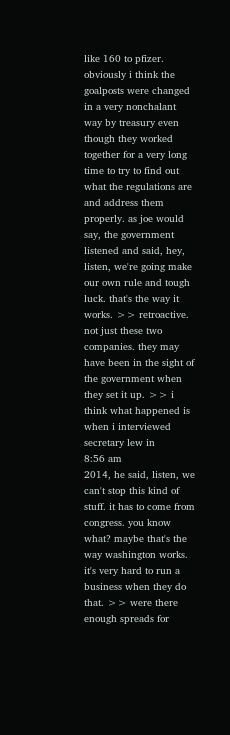like 160 to pfizer. obviously i think the goalposts were changed in a very nonchalant way by treasury even though they worked together for a very long time to try to find out what the regulations are and address them properly. as joe would say, the government listened and said, hey, listen, we're going make our own rule and tough luck. that's the way it works. >> retroactive. not just these two companies. they may have been in the sight of the government when they set it up. >> i think what happened is when i interviewed secretary lew in
8:56 am
2014, he said, listen, we can't stop this kind of stuff. it has to come from congress. you know what? maybe that's the way washington works. it's very hard to run a business when they do that. >> were there enough spreads for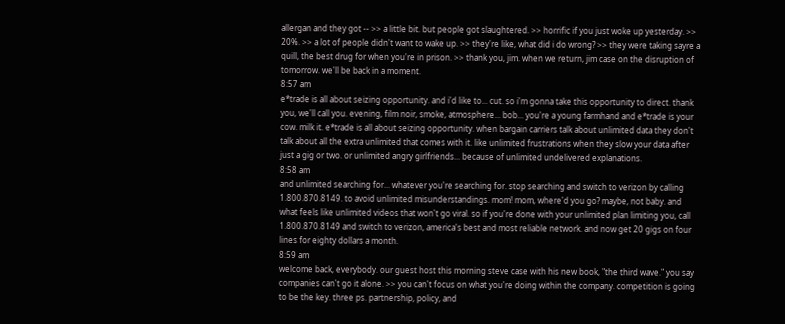allergan and they got -- >> a little bit. but people got slaughtered. >> horrific if you just woke up yesterday. >> 20%. >> a lot of people didn't want to wake up. >> they're like, what did i do wrong? >> they were taking sayre a quill, the best drug for when you're in prison. >> thank you, jim. when we return, jim case on the disruption of tomorrow. we'll be back in a moment.
8:57 am
e*trade is all about seizing opportunity. and i'd like to... cut. so i'm gonna take this opportunity to direct. thank you, we'll call you. evening, film noir, smoke, atmosphere... bob... you're a young farmhand and e*trade is your cow. milk it. e*trade is all about seizing opportunity. when bargain carriers talk about unlimited data they don't talk about all the extra unlimited that comes with it. like unlimited frustrations when they slow your data after just a gig or two. or unlimited angry girlfriends... because of unlimited undelivered explanations.
8:58 am
and unlimited searching for... whatever you're searching for. stop searching and switch to verizon by calling 1.800.870.8149. to avoid unlimited misunderstandings. mom! mom, where'd you go? maybe, not baby. and what feels like unlimited videos that won't go viral. so if you're done with your unlimited plan limiting you, call 1.800.870.8149 and switch to verizon, america's best and most reliable network. and now get 20 gigs on four lines for eighty dollars a month.
8:59 am
welcome back, everybody. our guest host this morning steve case with his new book, "the third wave." you say companies can't go it alone. >> you can't focus on what you're doing within the company. competition is going to be the key. three ps. partnership, policy, and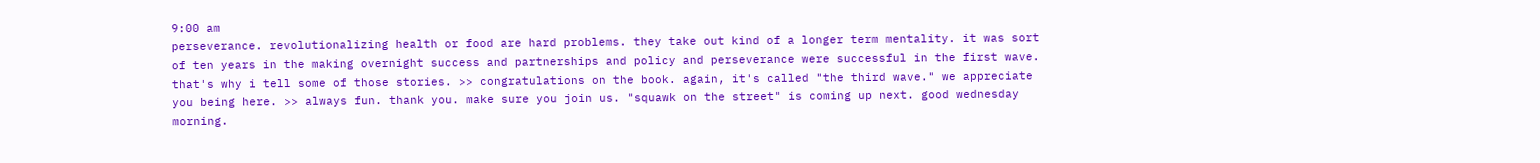9:00 am
perseverance. revolutionalizing health or food are hard problems. they take out kind of a longer term mentality. it was sort of ten years in the making overnight success and partnerships and policy and perseverance were successful in the first wave. that's why i tell some of those stories. >> congratulations on the book. again, it's called "the third wave." we appreciate you being here. >> always fun. thank you. make sure you join us. "squawk on the street" is coming up next. good wednesday morning.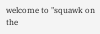welcome to "squawk on the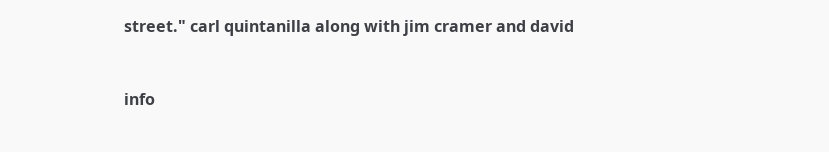street." carl quintanilla along with jim cramer and david


info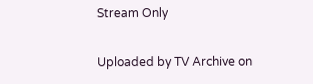Stream Only

Uploaded by TV Archive on